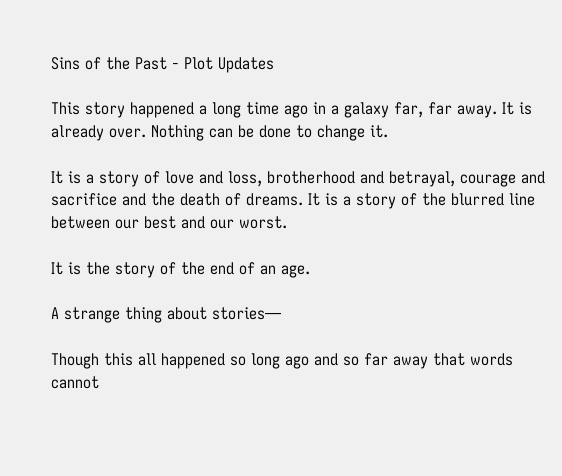Sins of the Past - Plot Updates

This story happened a long time ago in a galaxy far, far away. It is already over. Nothing can be done to change it.

It is a story of love and loss, brotherhood and betrayal, courage and sacrifice and the death of dreams. It is a story of the blurred line between our best and our worst.

It is the story of the end of an age.

A strange thing about stories—

Though this all happened so long ago and so far away that words cannot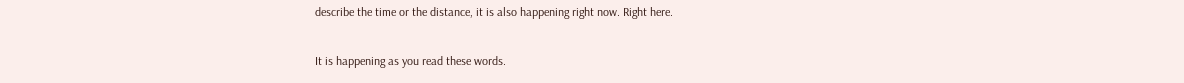describe the time or the distance, it is also happening right now. Right here.

It is happening as you read these words.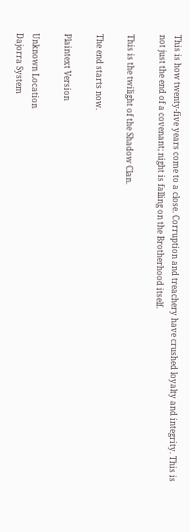This is how twenty-five years come to a close. Corruption and treachery have crushed loyalty and integrity. This is not just the end of a covenant; night is falling on the Brotherhood itself.

This is the twilight of the Shadow Clan.

The end starts now.

Plaintext Version

Unknown Location
Dajorra System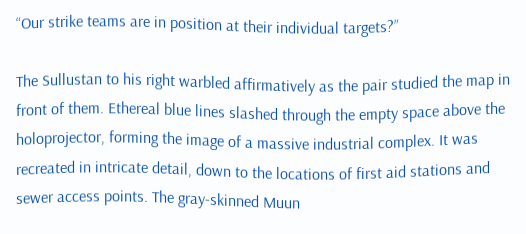“Our strike teams are in position at their individual targets?”

The Sullustan to his right warbled affirmatively as the pair studied the map in front of them. Ethereal blue lines slashed through the empty space above the holoprojector, forming the image of a massive industrial complex. It was recreated in intricate detail, down to the locations of first aid stations and sewer access points. The gray-skinned Muun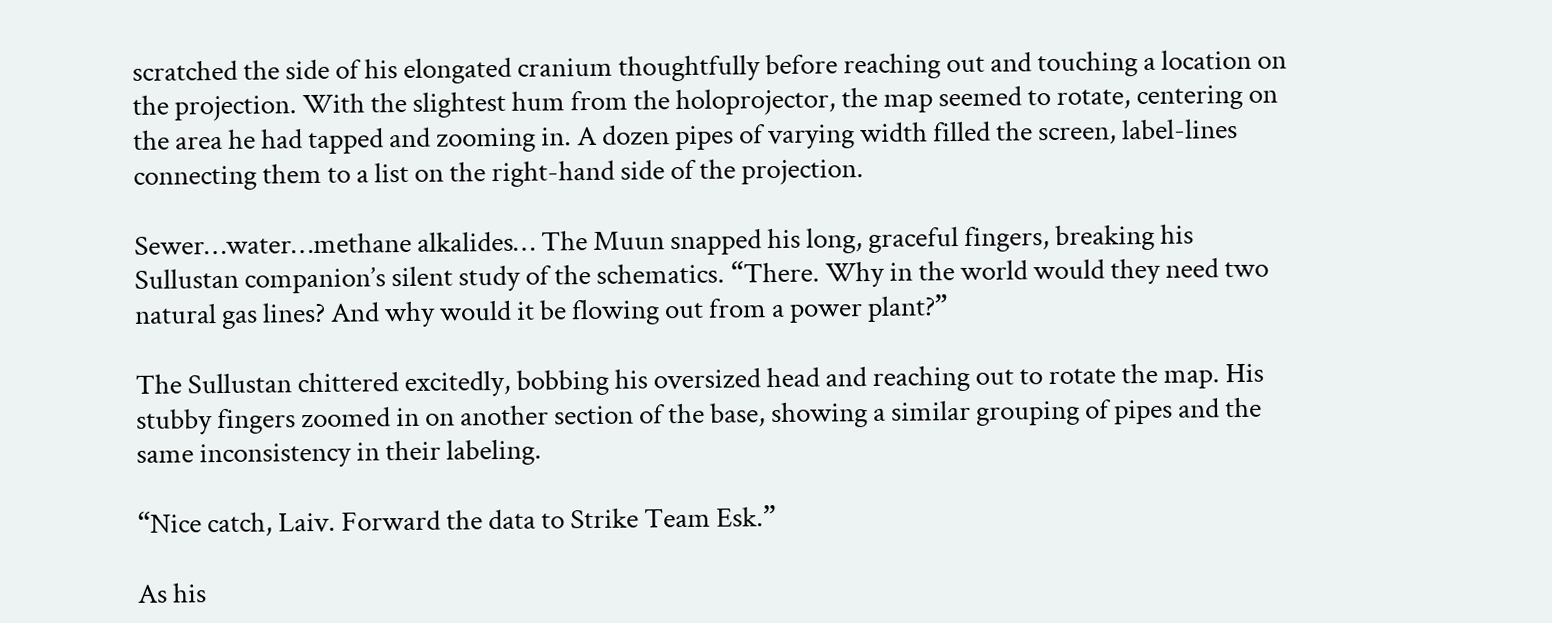scratched the side of his elongated cranium thoughtfully before reaching out and touching a location on the projection. With the slightest hum from the holoprojector, the map seemed to rotate, centering on the area he had tapped and zooming in. A dozen pipes of varying width filled the screen, label-lines connecting them to a list on the right-hand side of the projection.

Sewer…water…methane alkalides… The Muun snapped his long, graceful fingers, breaking his Sullustan companion’s silent study of the schematics. “There. Why in the world would they need two natural gas lines? And why would it be flowing out from a power plant?”

The Sullustan chittered excitedly, bobbing his oversized head and reaching out to rotate the map. His stubby fingers zoomed in on another section of the base, showing a similar grouping of pipes and the same inconsistency in their labeling.

“Nice catch, Laiv. Forward the data to Strike Team Esk.”

As his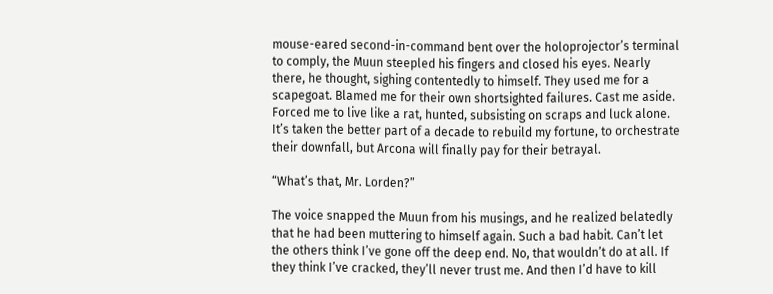mouse-eared second-in-command bent over the holoprojector’s terminal to comply, the Muun steepled his fingers and closed his eyes. Nearly there, he thought, sighing contentedly to himself. They used me for a scapegoat. Blamed me for their own shortsighted failures. Cast me aside. Forced me to live like a rat, hunted, subsisting on scraps and luck alone. It’s taken the better part of a decade to rebuild my fortune, to orchestrate their downfall, but Arcona will finally pay for their betrayal.

“What’s that, Mr. Lorden?”

The voice snapped the Muun from his musings, and he realized belatedly that he had been muttering to himself again. Such a bad habit. Can’t let the others think I’ve gone off the deep end. No, that wouldn’t do at all. If they think I’ve cracked, they’ll never trust me. And then I’d have to kill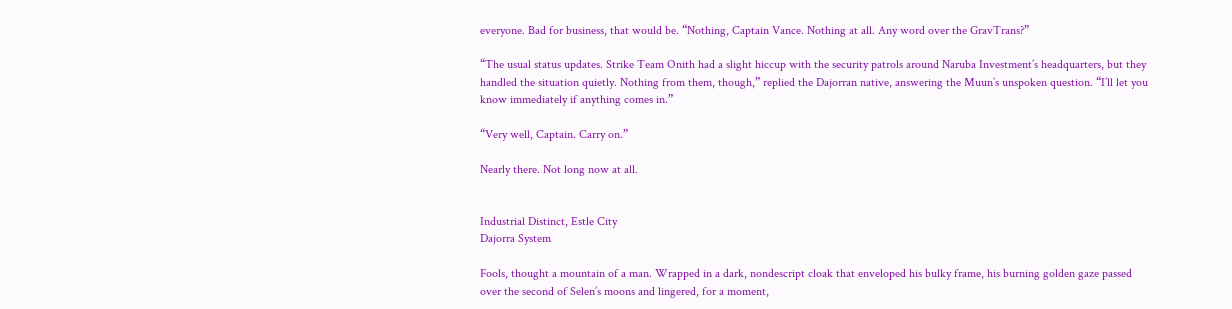everyone. Bad for business, that would be. “Nothing, Captain Vance. Nothing at all. Any word over the GravTrans?”

“The usual status updates. Strike Team Onith had a slight hiccup with the security patrols around Naruba Investment’s headquarters, but they handled the situation quietly. Nothing from them, though,” replied the Dajorran native, answering the Muun’s unspoken question. “I’ll let you know immediately if anything comes in.”

“Very well, Captain. Carry on.”

Nearly there. Not long now at all.


Industrial Distinct, Estle City
Dajorra System

Fools, thought a mountain of a man. Wrapped in a dark, nondescript cloak that enveloped his bulky frame, his burning golden gaze passed over the second of Selen’s moons and lingered, for a moment,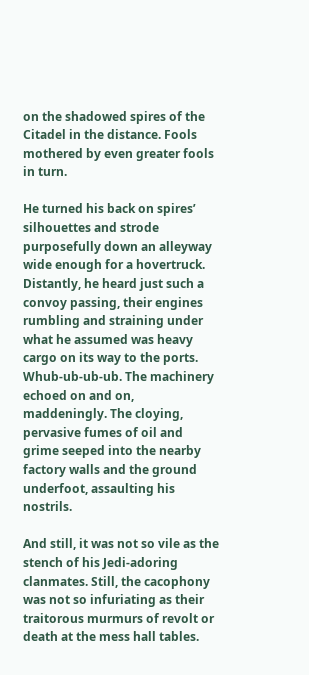on the shadowed spires of the Citadel in the distance. Fools mothered by even greater fools in turn.

He turned his back on spires’ silhouettes and strode purposefully down an alleyway wide enough for a hovertruck. Distantly, he heard just such a convoy passing, their engines rumbling and straining under what he assumed was heavy cargo on its way to the ports. Whub-ub-ub-ub. The machinery echoed on and on, maddeningly. The cloying, pervasive fumes of oil and grime seeped into the nearby factory walls and the ground underfoot, assaulting his nostrils.

And still, it was not so vile as the stench of his Jedi-adoring clanmates. Still, the cacophony was not so infuriating as their traitorous murmurs of revolt or death at the mess hall tables.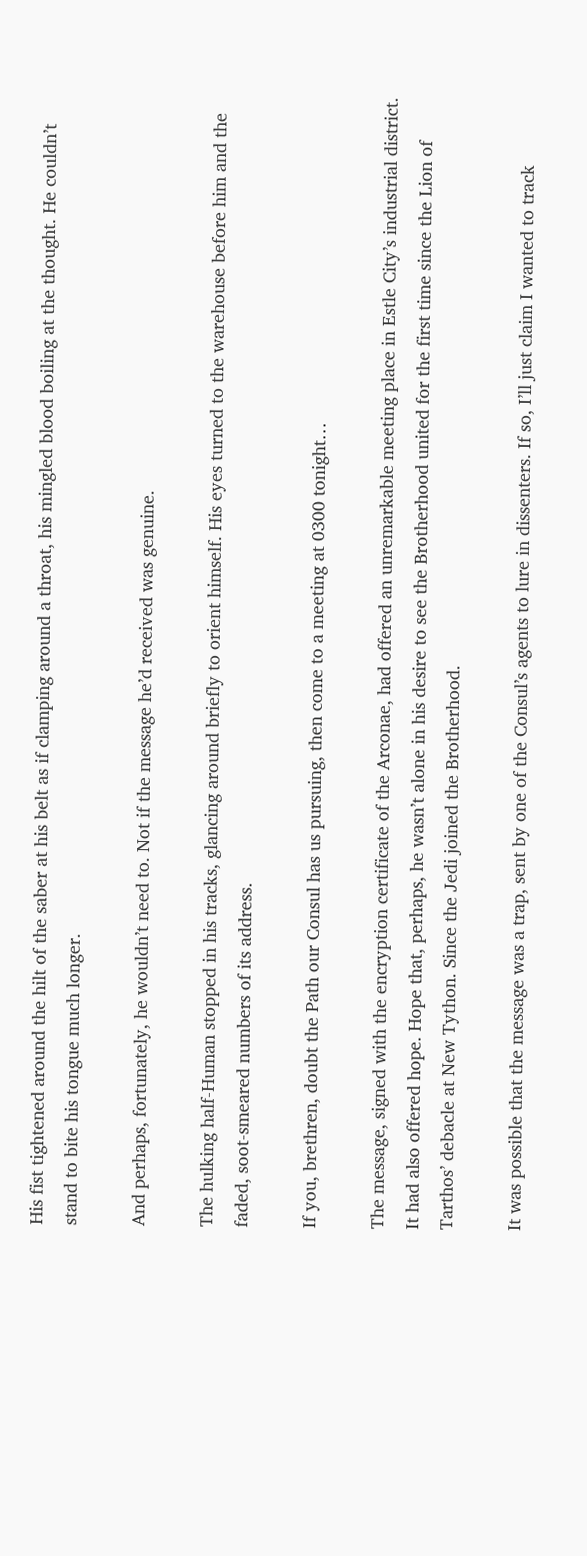His fist tightened around the hilt of the saber at his belt as if clamping around a throat, his mingled blood boiling at the thought. He couldn’t stand to bite his tongue much longer.

And perhaps, fortunately, he wouldn’t need to. Not if the message he’d received was genuine.

The hulking half-Human stopped in his tracks, glancing around briefly to orient himself. His eyes turned to the warehouse before him and the faded, soot-smeared numbers of its address.

If you, brethren, doubt the Path our Consul has us pursuing, then come to a meeting at 0300 tonight…

The message, signed with the encryption certificate of the Arconae, had offered an unremarkable meeting place in Estle City’s industrial district. It had also offered hope. Hope that, perhaps, he wasn’t alone in his desire to see the Brotherhood united for the first time since the Lion of Tarthos’ debacle at New Tython. Since the Jedi joined the Brotherhood.

It was possible that the message was a trap, sent by one of the Consul’s agents to lure in dissenters. If so, I’ll just claim I wanted to track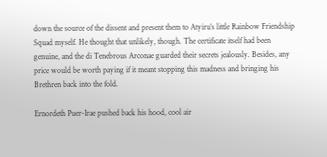down the source of the dissent and present them to Atyiru’s little Rainbow Friendship Squad myself. He thought that unlikely, though. The certificate itself had been genuine, and the di Tenebrous Arconae guarded their secrets jealously. Besides, any price would be worth paying if it meant stopping this madness and bringing his Brethren back into the fold.

Ernordeth Puer-Irae pushed back his hood, cool air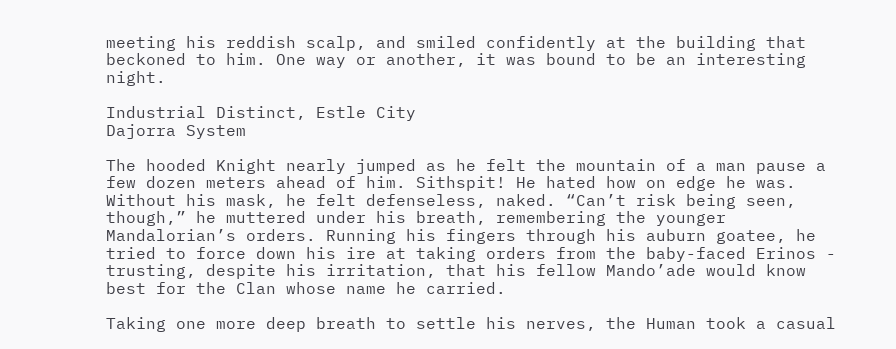meeting his reddish scalp, and smiled confidently at the building that beckoned to him. One way or another, it was bound to be an interesting night.

Industrial Distinct, Estle City
Dajorra System

The hooded Knight nearly jumped as he felt the mountain of a man pause a few dozen meters ahead of him. Sithspit! He hated how on edge he was. Without his mask, he felt defenseless, naked. “Can’t risk being seen, though,” he muttered under his breath, remembering the younger Mandalorian’s orders. Running his fingers through his auburn goatee, he tried to force down his ire at taking orders from the baby-faced Erinos - trusting, despite his irritation, that his fellow Mando’ade would know best for the Clan whose name he carried.

Taking one more deep breath to settle his nerves, the Human took a casual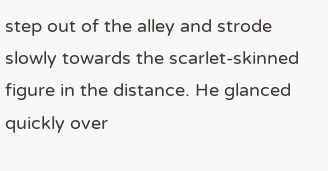step out of the alley and strode slowly towards the scarlet-skinned figure in the distance. He glanced quickly over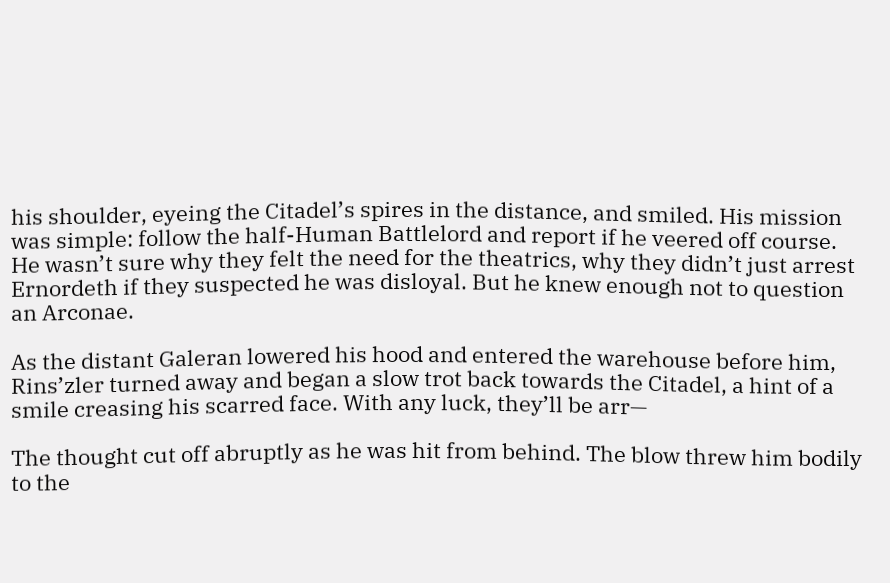his shoulder, eyeing the Citadel’s spires in the distance, and smiled. His mission was simple: follow the half-Human Battlelord and report if he veered off course. He wasn’t sure why they felt the need for the theatrics, why they didn’t just arrest Ernordeth if they suspected he was disloyal. But he knew enough not to question an Arconae.

As the distant Galeran lowered his hood and entered the warehouse before him, Rins’zler turned away and began a slow trot back towards the Citadel, a hint of a smile creasing his scarred face. With any luck, they’ll be arr—

The thought cut off abruptly as he was hit from behind. The blow threw him bodily to the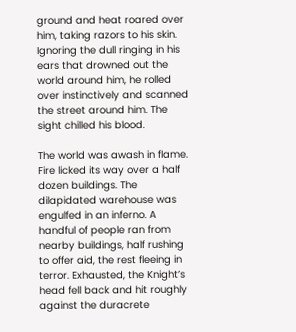ground and heat roared over him, taking razors to his skin. Ignoring the dull ringing in his ears that drowned out the world around him, he rolled over instinctively and scanned the street around him. The sight chilled his blood.

The world was awash in flame. Fire licked its way over a half dozen buildings. The dilapidated warehouse was engulfed in an inferno. A handful of people ran from nearby buildings, half rushing to offer aid, the rest fleeing in terror. Exhausted, the Knight’s head fell back and hit roughly against the duracrete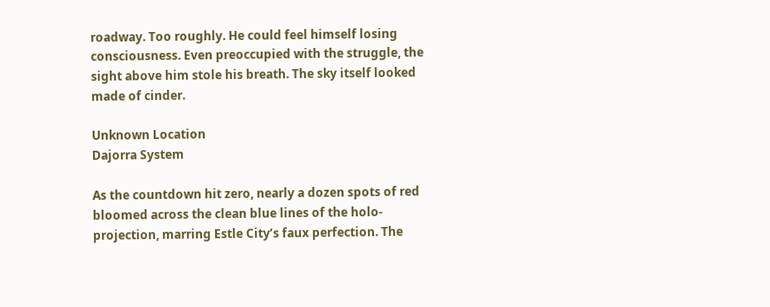roadway. Too roughly. He could feel himself losing consciousness. Even preoccupied with the struggle, the sight above him stole his breath. The sky itself looked made of cinder.

Unknown Location
Dajorra System

As the countdown hit zero, nearly a dozen spots of red bloomed across the clean blue lines of the holo-projection, marring Estle City’s faux perfection. The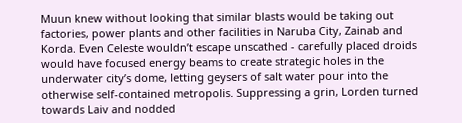Muun knew without looking that similar blasts would be taking out factories, power plants and other facilities in Naruba City, Zainab and Korda. Even Celeste wouldn’t escape unscathed - carefully placed droids would have focused energy beams to create strategic holes in the underwater city’s dome, letting geysers of salt water pour into the otherwise self-contained metropolis. Suppressing a grin, Lorden turned towards Laiv and nodded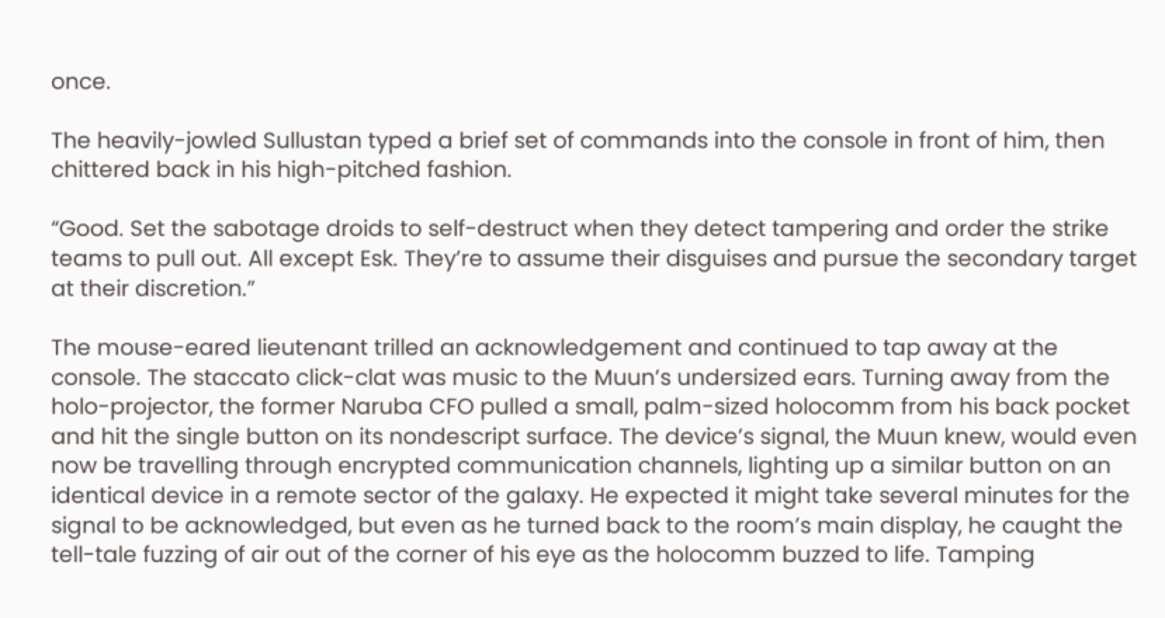once.

The heavily-jowled Sullustan typed a brief set of commands into the console in front of him, then chittered back in his high-pitched fashion.

“Good. Set the sabotage droids to self-destruct when they detect tampering and order the strike teams to pull out. All except Esk. They’re to assume their disguises and pursue the secondary target at their discretion.”

The mouse-eared lieutenant trilled an acknowledgement and continued to tap away at the console. The staccato click-clat was music to the Muun’s undersized ears. Turning away from the holo-projector, the former Naruba CFO pulled a small, palm-sized holocomm from his back pocket and hit the single button on its nondescript surface. The device’s signal, the Muun knew, would even now be travelling through encrypted communication channels, lighting up a similar button on an identical device in a remote sector of the galaxy. He expected it might take several minutes for the signal to be acknowledged, but even as he turned back to the room’s main display, he caught the tell-tale fuzzing of air out of the corner of his eye as the holocomm buzzed to life. Tamping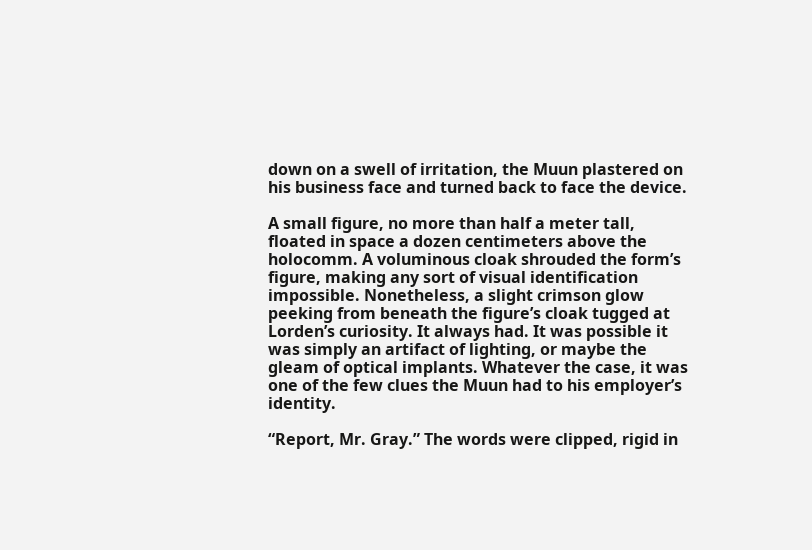down on a swell of irritation, the Muun plastered on his business face and turned back to face the device.

A small figure, no more than half a meter tall, floated in space a dozen centimeters above the holocomm. A voluminous cloak shrouded the form’s figure, making any sort of visual identification impossible. Nonetheless, a slight crimson glow peeking from beneath the figure’s cloak tugged at Lorden’s curiosity. It always had. It was possible it was simply an artifact of lighting, or maybe the gleam of optical implants. Whatever the case, it was one of the few clues the Muun had to his employer’s identity.

“Report, Mr. Gray.” The words were clipped, rigid in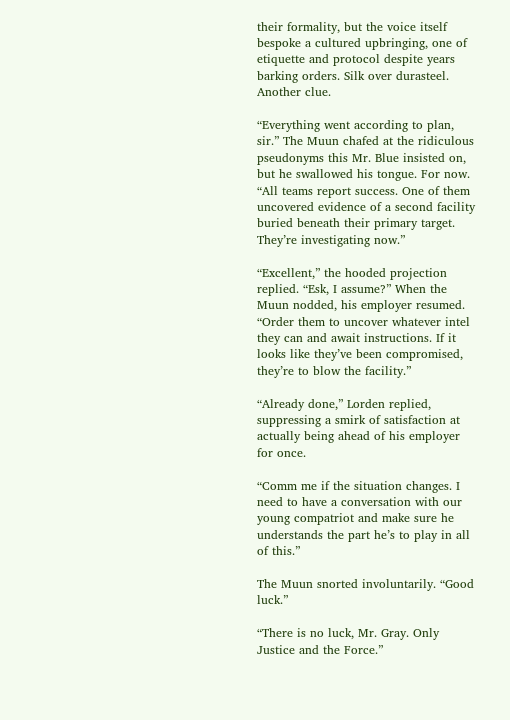their formality, but the voice itself bespoke a cultured upbringing, one of etiquette and protocol despite years barking orders. Silk over durasteel. Another clue.

“Everything went according to plan, sir.” The Muun chafed at the ridiculous pseudonyms this Mr. Blue insisted on, but he swallowed his tongue. For now. “All teams report success. One of them uncovered evidence of a second facility buried beneath their primary target. They’re investigating now.”

“Excellent,” the hooded projection replied. “Esk, I assume?” When the Muun nodded, his employer resumed. “Order them to uncover whatever intel they can and await instructions. If it looks like they’ve been compromised, they’re to blow the facility.”

“Already done,” Lorden replied, suppressing a smirk of satisfaction at actually being ahead of his employer for once.

“Comm me if the situation changes. I need to have a conversation with our young compatriot and make sure he understands the part he’s to play in all of this.”

The Muun snorted involuntarily. “Good luck.”

“There is no luck, Mr. Gray. Only Justice and the Force.”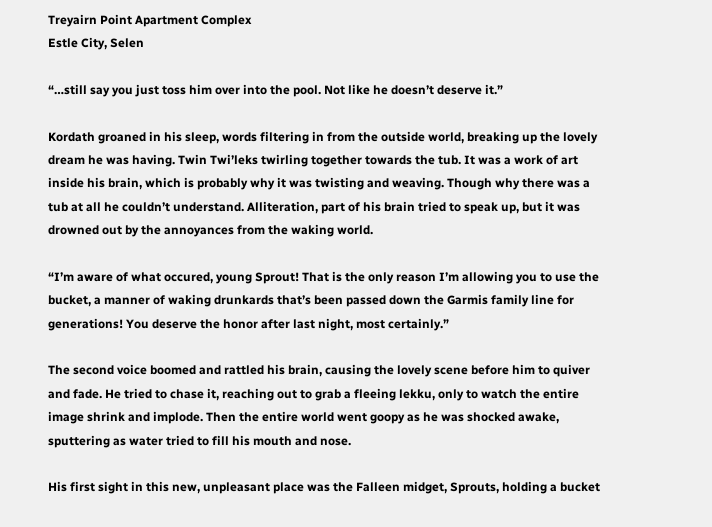Treyairn Point Apartment Complex
Estle City, Selen

“…still say you just toss him over into the pool. Not like he doesn’t deserve it.”

Kordath groaned in his sleep, words filtering in from the outside world, breaking up the lovely dream he was having. Twin Twi’leks twirling together towards the tub. It was a work of art inside his brain, which is probably why it was twisting and weaving. Though why there was a tub at all he couldn’t understand. Alliteration, part of his brain tried to speak up, but it was drowned out by the annoyances from the waking world.

“I’m aware of what occured, young Sprout! That is the only reason I’m allowing you to use the bucket, a manner of waking drunkards that’s been passed down the Garmis family line for generations! You deserve the honor after last night, most certainly.”

The second voice boomed and rattled his brain, causing the lovely scene before him to quiver and fade. He tried to chase it, reaching out to grab a fleeing lekku, only to watch the entire image shrink and implode. Then the entire world went goopy as he was shocked awake, sputtering as water tried to fill his mouth and nose.

His first sight in this new, unpleasant place was the Falleen midget, Sprouts, holding a bucket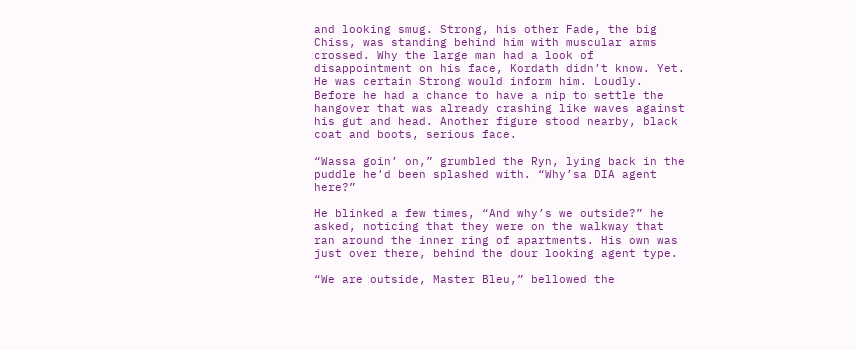and looking smug. Strong, his other Fade, the big Chiss, was standing behind him with muscular arms crossed. Why the large man had a look of disappointment on his face, Kordath didn’t know. Yet. He was certain Strong would inform him. Loudly. Before he had a chance to have a nip to settle the hangover that was already crashing like waves against his gut and head. Another figure stood nearby, black coat and boots, serious face.

“Wassa goin’ on,” grumbled the Ryn, lying back in the puddle he’d been splashed with. “Why’sa DIA agent here?”

He blinked a few times, “And why’s we outside?” he asked, noticing that they were on the walkway that ran around the inner ring of apartments. His own was just over there, behind the dour looking agent type.

“We are outside, Master Bleu,” bellowed the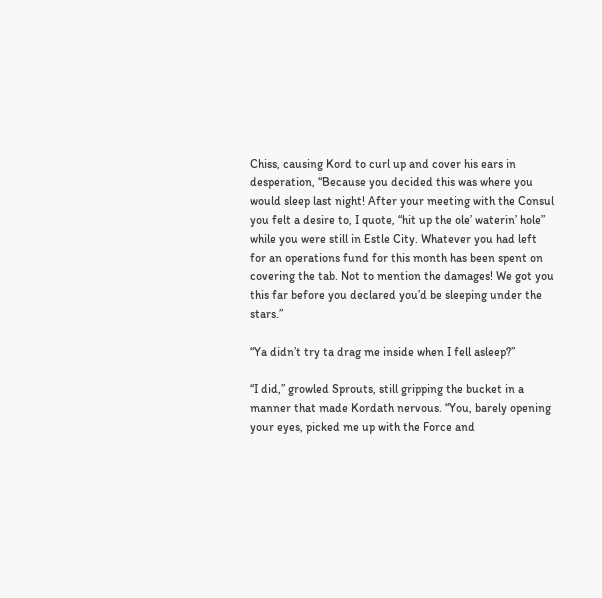Chiss, causing Kord to curl up and cover his ears in desperation, “Because you decided this was where you would sleep last night! After your meeting with the Consul you felt a desire to, I quote, “hit up the ole’ waterin’ hole” while you were still in Estle City. Whatever you had left for an operations fund for this month has been spent on covering the tab. Not to mention the damages! We got you this far before you declared you’d be sleeping under the stars.”

“Ya didn’t try ta drag me inside when I fell asleep?”

“I did,” growled Sprouts, still gripping the bucket in a manner that made Kordath nervous. “You, barely opening your eyes, picked me up with the Force and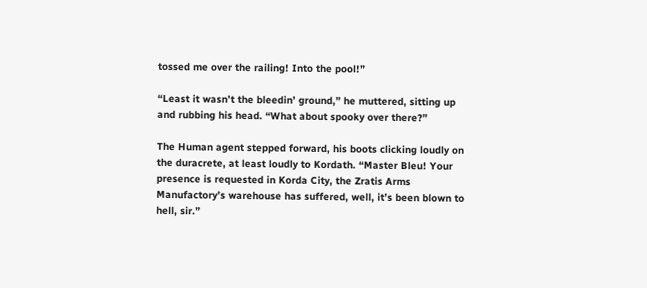tossed me over the railing! Into the pool!”

“Least it wasn’t the bleedin’ ground,” he muttered, sitting up and rubbing his head. “What about spooky over there?”

The Human agent stepped forward, his boots clicking loudly on the duracrete, at least loudly to Kordath. “Master Bleu! Your presence is requested in Korda City, the Zratis Arms Manufactory’s warehouse has suffered, well, it’s been blown to hell, sir.”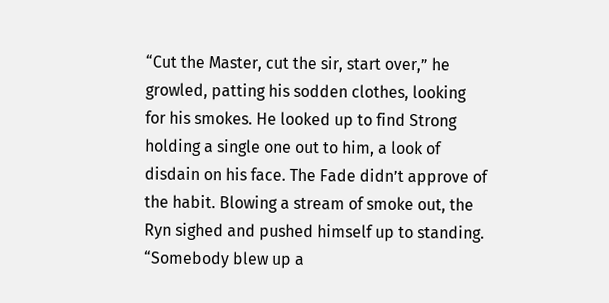“Cut the Master, cut the sir, start over,” he growled, patting his sodden clothes, looking for his smokes. He looked up to find Strong holding a single one out to him, a look of disdain on his face. The Fade didn’t approve of the habit. Blowing a stream of smoke out, the Ryn sighed and pushed himself up to standing. “Somebody blew up a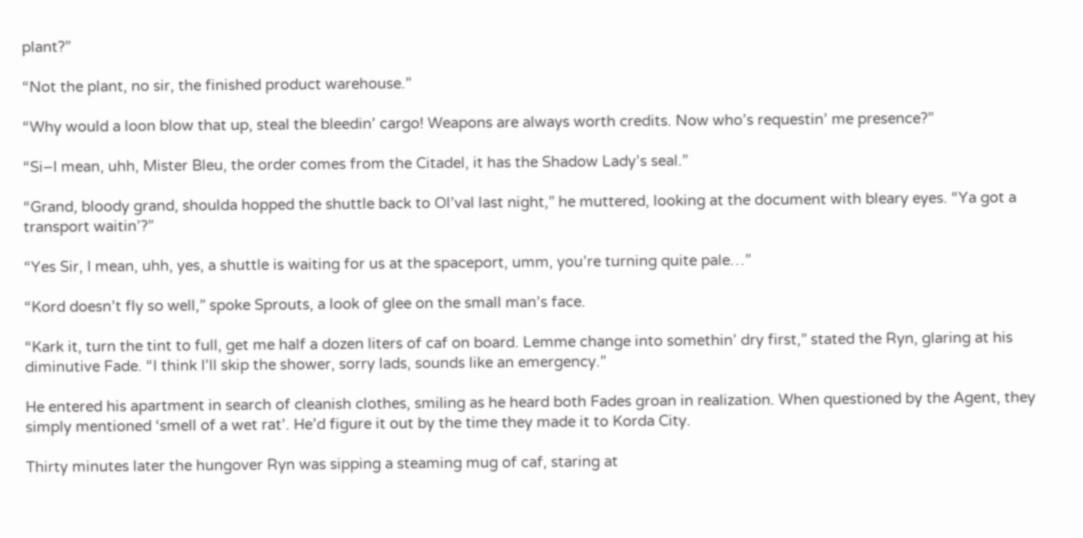plant?”

“Not the plant, no sir, the finished product warehouse.”

“Why would a loon blow that up, steal the bleedin’ cargo! Weapons are always worth credits. Now who’s requestin’ me presence?”

“Si–I mean, uhh, Mister Bleu, the order comes from the Citadel, it has the Shadow Lady’s seal.”

“Grand, bloody grand, shoulda hopped the shuttle back to Ol’val last night,” he muttered, looking at the document with bleary eyes. “Ya got a transport waitin’?”

“Yes Sir, I mean, uhh, yes, a shuttle is waiting for us at the spaceport, umm, you’re turning quite pale…”

“Kord doesn’t fly so well,” spoke Sprouts, a look of glee on the small man’s face.

“Kark it, turn the tint to full, get me half a dozen liters of caf on board. Lemme change into somethin’ dry first,” stated the Ryn, glaring at his diminutive Fade. “I think I’ll skip the shower, sorry lads, sounds like an emergency.”

He entered his apartment in search of cleanish clothes, smiling as he heard both Fades groan in realization. When questioned by the Agent, they simply mentioned ‘smell of a wet rat’. He’d figure it out by the time they made it to Korda City.

Thirty minutes later the hungover Ryn was sipping a steaming mug of caf, staring at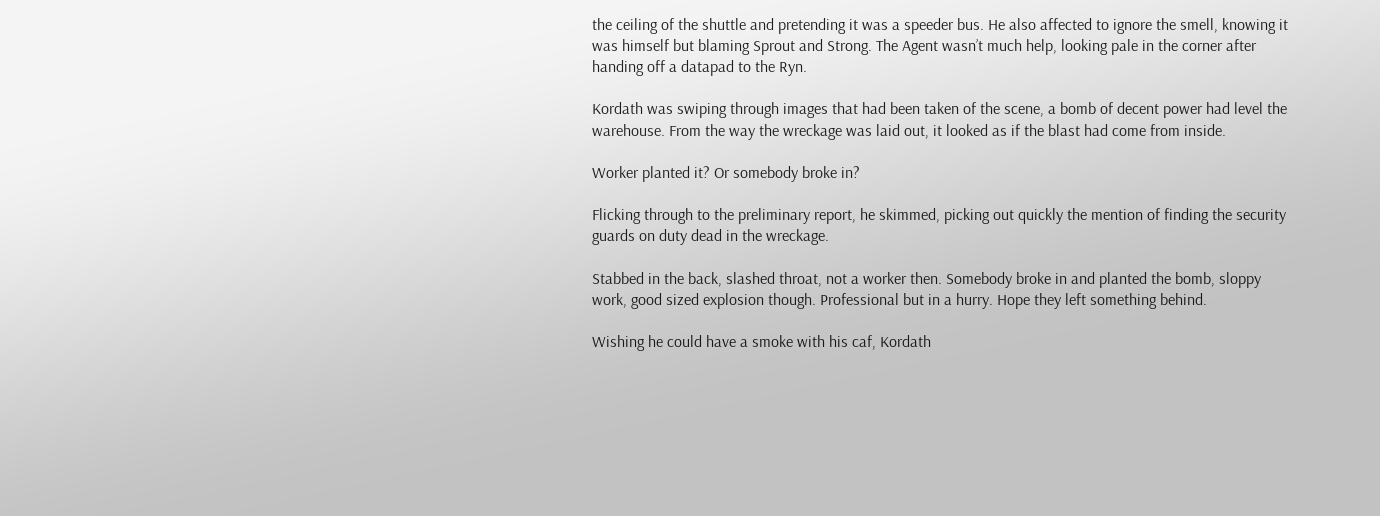the ceiling of the shuttle and pretending it was a speeder bus. He also affected to ignore the smell, knowing it was himself but blaming Sprout and Strong. The Agent wasn’t much help, looking pale in the corner after handing off a datapad to the Ryn.

Kordath was swiping through images that had been taken of the scene, a bomb of decent power had level the warehouse. From the way the wreckage was laid out, it looked as if the blast had come from inside.

Worker planted it? Or somebody broke in?

Flicking through to the preliminary report, he skimmed, picking out quickly the mention of finding the security guards on duty dead in the wreckage.

Stabbed in the back, slashed throat, not a worker then. Somebody broke in and planted the bomb, sloppy work, good sized explosion though. Professional but in a hurry. Hope they left something behind.

Wishing he could have a smoke with his caf, Kordath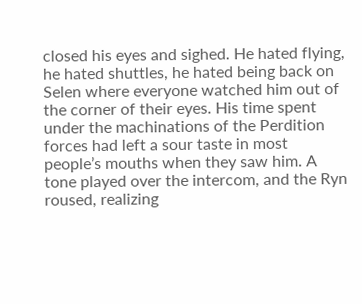closed his eyes and sighed. He hated flying, he hated shuttles, he hated being back on Selen where everyone watched him out of the corner of their eyes. His time spent under the machinations of the Perdition forces had left a sour taste in most people’s mouths when they saw him. A tone played over the intercom, and the Ryn roused, realizing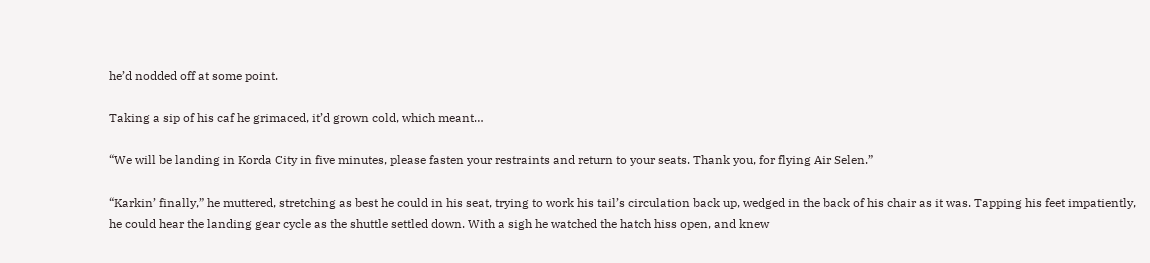he’d nodded off at some point.

Taking a sip of his caf he grimaced, it’d grown cold, which meant…

“We will be landing in Korda City in five minutes, please fasten your restraints and return to your seats. Thank you, for flying Air Selen.”

“Karkin’ finally,” he muttered, stretching as best he could in his seat, trying to work his tail’s circulation back up, wedged in the back of his chair as it was. Tapping his feet impatiently, he could hear the landing gear cycle as the shuttle settled down. With a sigh he watched the hatch hiss open, and knew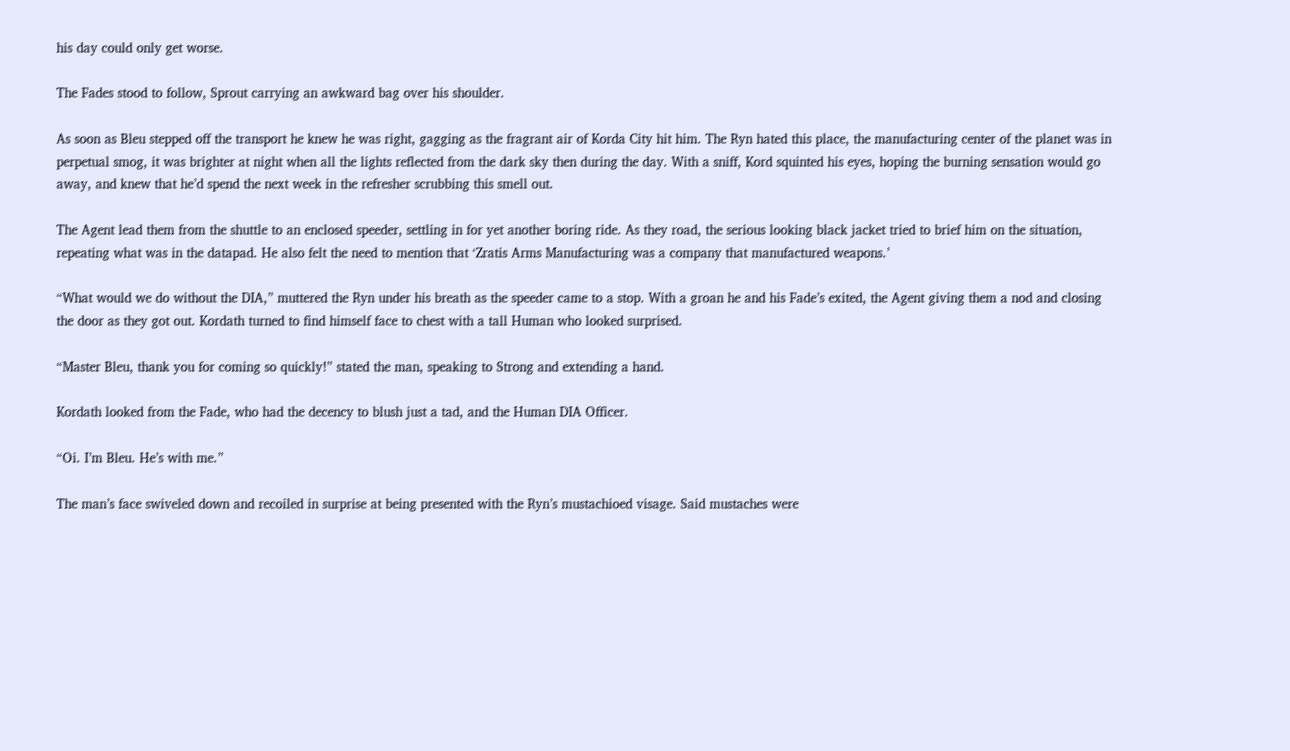his day could only get worse.

The Fades stood to follow, Sprout carrying an awkward bag over his shoulder.

As soon as Bleu stepped off the transport he knew he was right, gagging as the fragrant air of Korda City hit him. The Ryn hated this place, the manufacturing center of the planet was in perpetual smog, it was brighter at night when all the lights reflected from the dark sky then during the day. With a sniff, Kord squinted his eyes, hoping the burning sensation would go away, and knew that he’d spend the next week in the refresher scrubbing this smell out.

The Agent lead them from the shuttle to an enclosed speeder, settling in for yet another boring ride. As they road, the serious looking black jacket tried to brief him on the situation, repeating what was in the datapad. He also felt the need to mention that ‘Zratis Arms Manufacturing was a company that manufactured weapons.’

“What would we do without the DIA,” muttered the Ryn under his breath as the speeder came to a stop. With a groan he and his Fade’s exited, the Agent giving them a nod and closing the door as they got out. Kordath turned to find himself face to chest with a tall Human who looked surprised.

“Master Bleu, thank you for coming so quickly!” stated the man, speaking to Strong and extending a hand.

Kordath looked from the Fade, who had the decency to blush just a tad, and the Human DIA Officer.

“Oi. I’m Bleu. He’s with me.”

The man’s face swiveled down and recoiled in surprise at being presented with the Ryn’s mustachioed visage. Said mustaches were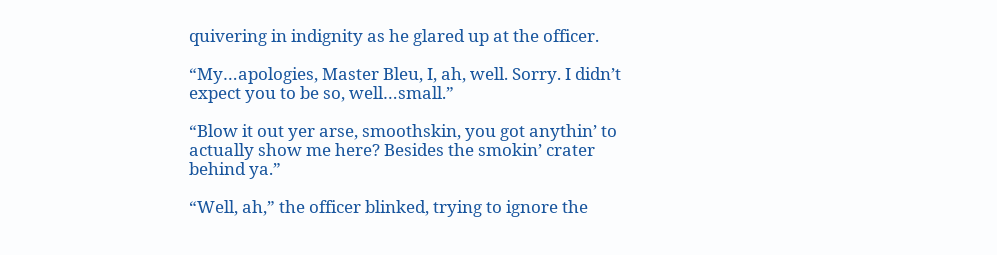quivering in indignity as he glared up at the officer.

“My…apologies, Master Bleu, I, ah, well. Sorry. I didn’t expect you to be so, well…small.”

“Blow it out yer arse, smoothskin, you got anythin’ to actually show me here? Besides the smokin’ crater behind ya.”

“Well, ah,” the officer blinked, trying to ignore the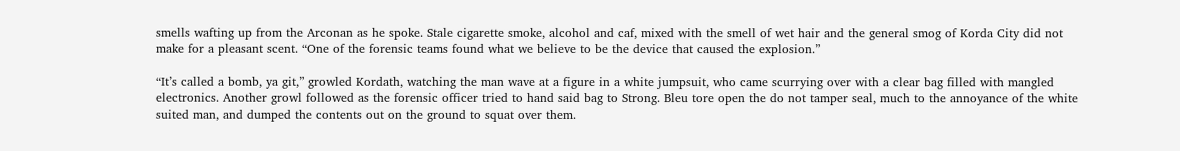smells wafting up from the Arconan as he spoke. Stale cigarette smoke, alcohol and caf, mixed with the smell of wet hair and the general smog of Korda City did not make for a pleasant scent. “One of the forensic teams found what we believe to be the device that caused the explosion.”

“It’s called a bomb, ya git,” growled Kordath, watching the man wave at a figure in a white jumpsuit, who came scurrying over with a clear bag filled with mangled electronics. Another growl followed as the forensic officer tried to hand said bag to Strong. Bleu tore open the do not tamper seal, much to the annoyance of the white suited man, and dumped the contents out on the ground to squat over them.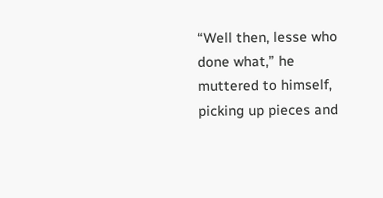“Well then, lesse who done what,” he muttered to himself, picking up pieces and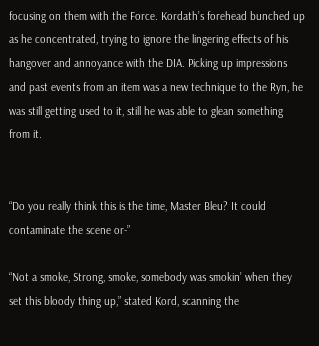focusing on them with the Force. Kordath’s forehead bunched up as he concentrated, trying to ignore the lingering effects of his hangover and annoyance with the DIA. Picking up impressions and past events from an item was a new technique to the Ryn, he was still getting used to it, still he was able to glean something from it.


“Do you really think this is the time, Master Bleu? It could contaminate the scene or-”

“Not a smoke, Strong, smoke, somebody was smokin’ when they set this bloody thing up,” stated Kord, scanning the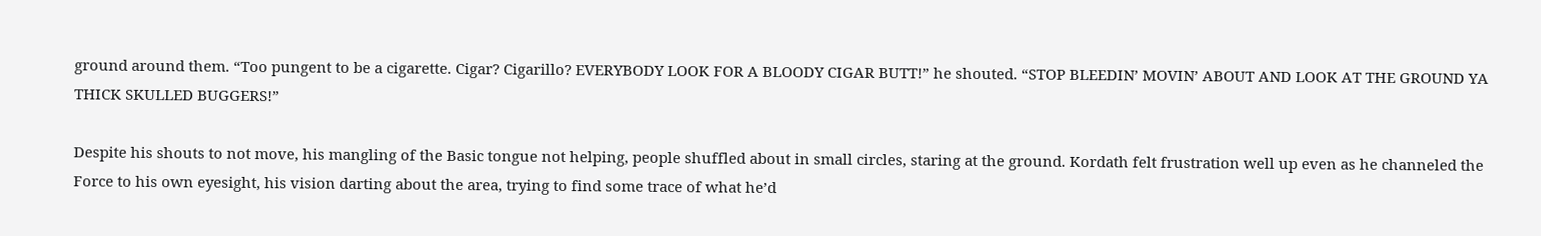ground around them. “Too pungent to be a cigarette. Cigar? Cigarillo? EVERYBODY LOOK FOR A BLOODY CIGAR BUTT!” he shouted. “STOP BLEEDIN’ MOVIN’ ABOUT AND LOOK AT THE GROUND YA THICK SKULLED BUGGERS!”

Despite his shouts to not move, his mangling of the Basic tongue not helping, people shuffled about in small circles, staring at the ground. Kordath felt frustration well up even as he channeled the Force to his own eyesight, his vision darting about the area, trying to find some trace of what he’d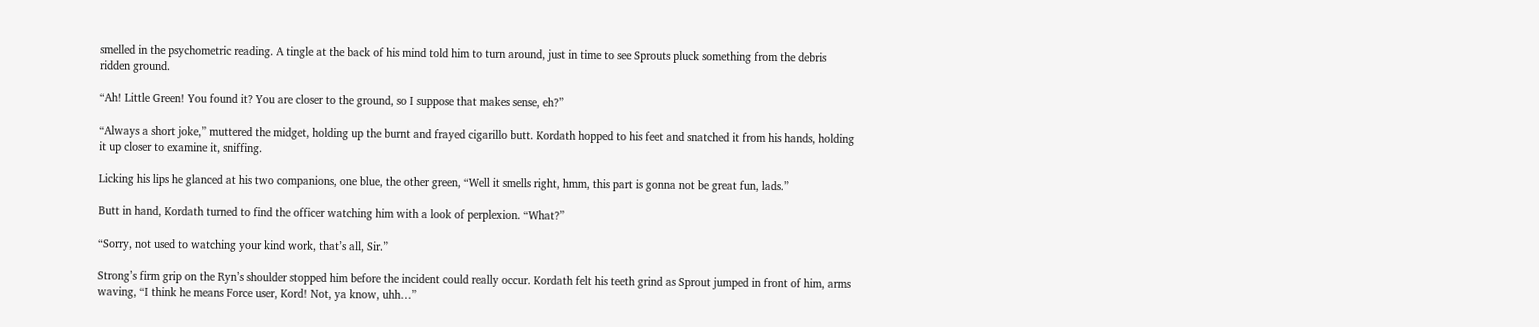smelled in the psychometric reading. A tingle at the back of his mind told him to turn around, just in time to see Sprouts pluck something from the debris ridden ground.

“Ah! Little Green! You found it? You are closer to the ground, so I suppose that makes sense, eh?”

“Always a short joke,” muttered the midget, holding up the burnt and frayed cigarillo butt. Kordath hopped to his feet and snatched it from his hands, holding it up closer to examine it, sniffing.

Licking his lips he glanced at his two companions, one blue, the other green, “Well it smells right, hmm, this part is gonna not be great fun, lads.”

Butt in hand, Kordath turned to find the officer watching him with a look of perplexion. “What?”

“Sorry, not used to watching your kind work, that’s all, Sir.”

Strong’s firm grip on the Ryn’s shoulder stopped him before the incident could really occur. Kordath felt his teeth grind as Sprout jumped in front of him, arms waving, “I think he means Force user, Kord! Not, ya know, uhh…”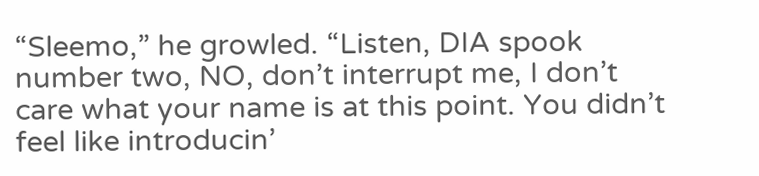“Sleemo,” he growled. “Listen, DIA spook number two, NO, don’t interrupt me, I don’t care what your name is at this point. You didn’t feel like introducin’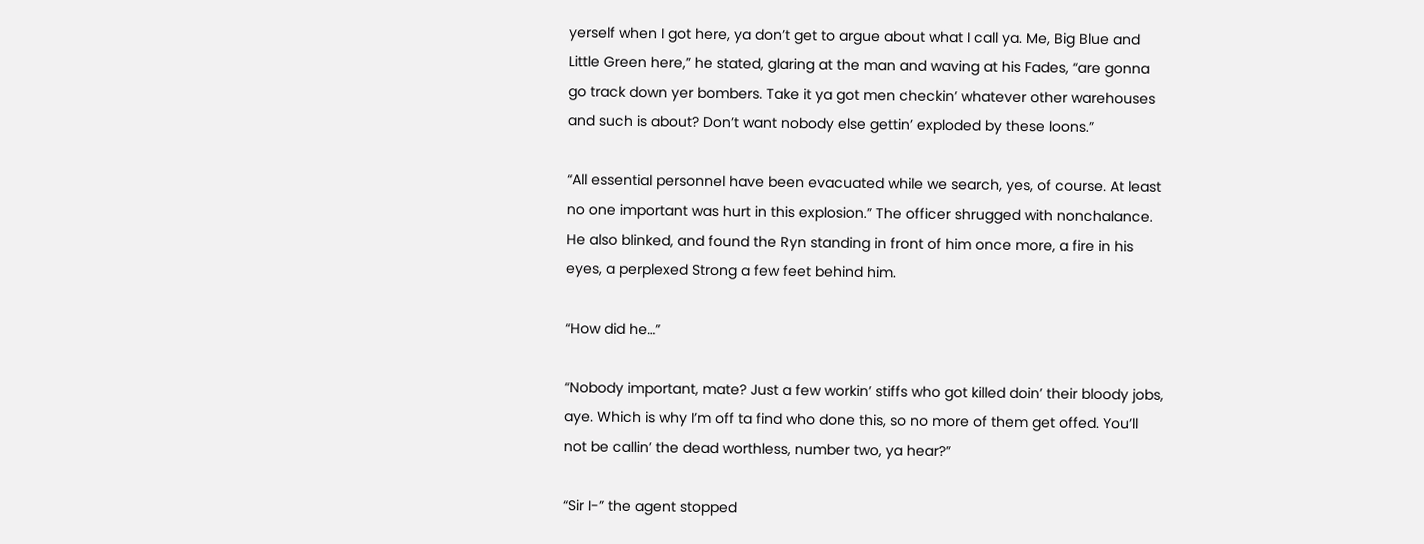yerself when I got here, ya don’t get to argue about what I call ya. Me, Big Blue and Little Green here,” he stated, glaring at the man and waving at his Fades, “are gonna go track down yer bombers. Take it ya got men checkin’ whatever other warehouses and such is about? Don’t want nobody else gettin’ exploded by these loons.”

“All essential personnel have been evacuated while we search, yes, of course. At least no one important was hurt in this explosion.” The officer shrugged with nonchalance. He also blinked, and found the Ryn standing in front of him once more, a fire in his eyes, a perplexed Strong a few feet behind him.

“How did he…”

“Nobody important, mate? Just a few workin’ stiffs who got killed doin’ their bloody jobs, aye. Which is why I’m off ta find who done this, so no more of them get offed. You’ll not be callin’ the dead worthless, number two, ya hear?”

“Sir I-” the agent stopped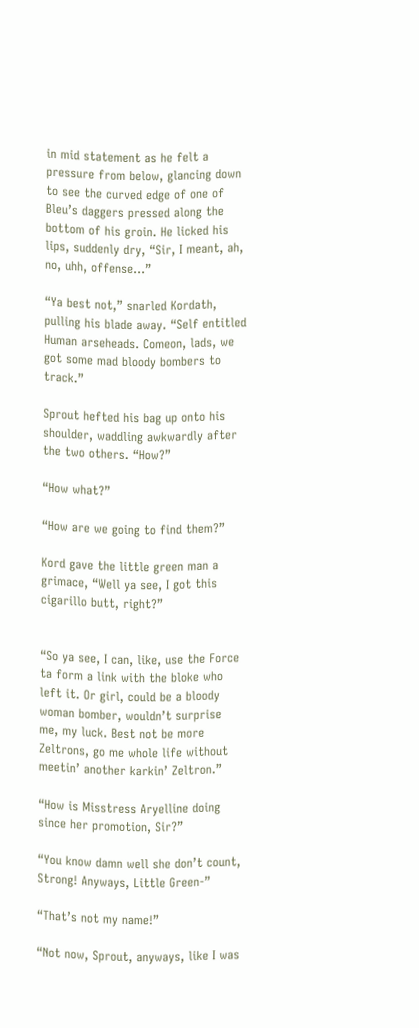in mid statement as he felt a pressure from below, glancing down to see the curved edge of one of Bleu’s daggers pressed along the bottom of his groin. He licked his lips, suddenly dry, “Sir, I meant, ah, no, uhh, offense…”

“Ya best not,” snarled Kordath, pulling his blade away. “Self entitled Human arseheads. Comeon, lads, we got some mad bloody bombers to track.”

Sprout hefted his bag up onto his shoulder, waddling awkwardly after the two others. “How?”

“How what?”

“How are we going to find them?”

Kord gave the little green man a grimace, “Well ya see, I got this cigarillo butt, right?”


“So ya see, I can, like, use the Force ta form a link with the bloke who left it. Or girl, could be a bloody woman bomber, wouldn’t surprise me, my luck. Best not be more Zeltrons, go me whole life without meetin’ another karkin’ Zeltron.”

“How is Misstress Aryelline doing since her promotion, Sir?”

“You know damn well she don’t count, Strong! Anyways, Little Green-”

“That’s not my name!”

“Not now, Sprout, anyways, like I was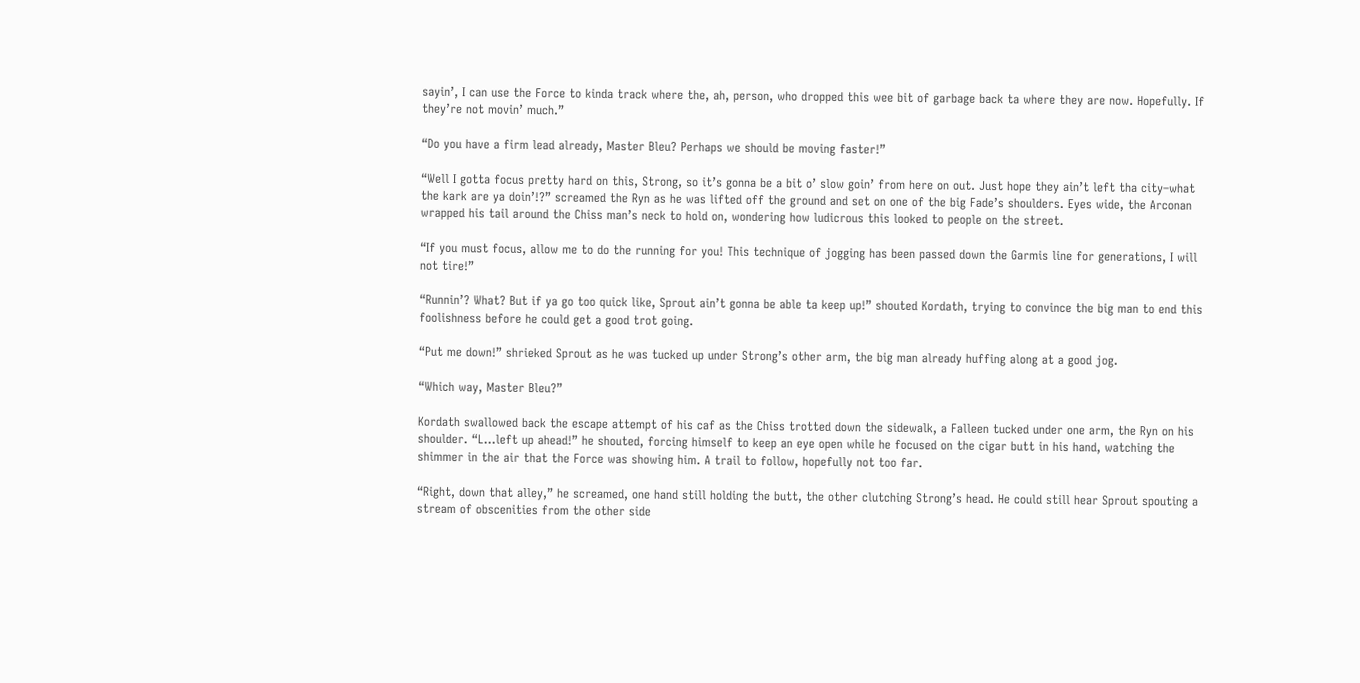sayin’, I can use the Force to kinda track where the, ah, person, who dropped this wee bit of garbage back ta where they are now. Hopefully. If they’re not movin’ much.”

“Do you have a firm lead already, Master Bleu? Perhaps we should be moving faster!”

“Well I gotta focus pretty hard on this, Strong, so it’s gonna be a bit o’ slow goin’ from here on out. Just hope they ain’t left tha city–what the kark are ya doin’!?” screamed the Ryn as he was lifted off the ground and set on one of the big Fade’s shoulders. Eyes wide, the Arconan wrapped his tail around the Chiss man’s neck to hold on, wondering how ludicrous this looked to people on the street.

“If you must focus, allow me to do the running for you! This technique of jogging has been passed down the Garmis line for generations, I will not tire!”

“Runnin’? What? But if ya go too quick like, Sprout ain’t gonna be able ta keep up!” shouted Kordath, trying to convince the big man to end this foolishness before he could get a good trot going.

“Put me down!” shrieked Sprout as he was tucked up under Strong’s other arm, the big man already huffing along at a good jog.

“Which way, Master Bleu?”

Kordath swallowed back the escape attempt of his caf as the Chiss trotted down the sidewalk, a Falleen tucked under one arm, the Ryn on his shoulder. “L…left up ahead!” he shouted, forcing himself to keep an eye open while he focused on the cigar butt in his hand, watching the shimmer in the air that the Force was showing him. A trail to follow, hopefully not too far.

“Right, down that alley,” he screamed, one hand still holding the butt, the other clutching Strong’s head. He could still hear Sprout spouting a stream of obscenities from the other side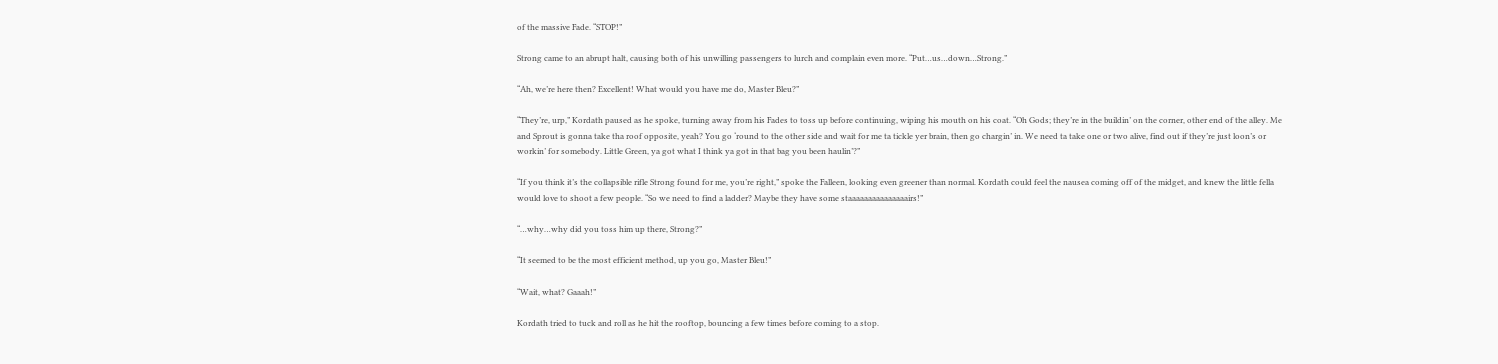of the massive Fade. “STOP!”

Strong came to an abrupt halt, causing both of his unwilling passengers to lurch and complain even more. “Put…us…down…Strong.”

“Ah, we’re here then? Excellent! What would you have me do, Master Bleu?”

“They’re, urp,” Kordath paused as he spoke, turning away from his Fades to toss up before continuing, wiping his mouth on his coat. “Oh Gods; they’re in the buildin’ on the corner, other end of the alley. Me and Sprout is gonna take tha roof opposite, yeah? You go ‘round to the other side and wait for me ta tickle yer brain, then go chargin’ in. We need ta take one or two alive, find out if they’re just loon’s or workin’ for somebody. Little Green, ya got what I think ya got in that bag you been haulin’?”

“If you think it’s the collapsible rifle Strong found for me, you’re right,” spoke the Falleen, looking even greener than normal. Kordath could feel the nausea coming off of the midget, and knew the little fella would love to shoot a few people. “So we need to find a ladder? Maybe they have some staaaaaaaaaaaaaaairs!”

“…why…why did you toss him up there, Strong?”

“It seemed to be the most efficient method, up you go, Master Bleu!”

“Wait, what? Gaaah!”

Kordath tried to tuck and roll as he hit the rooftop, bouncing a few times before coming to a stop.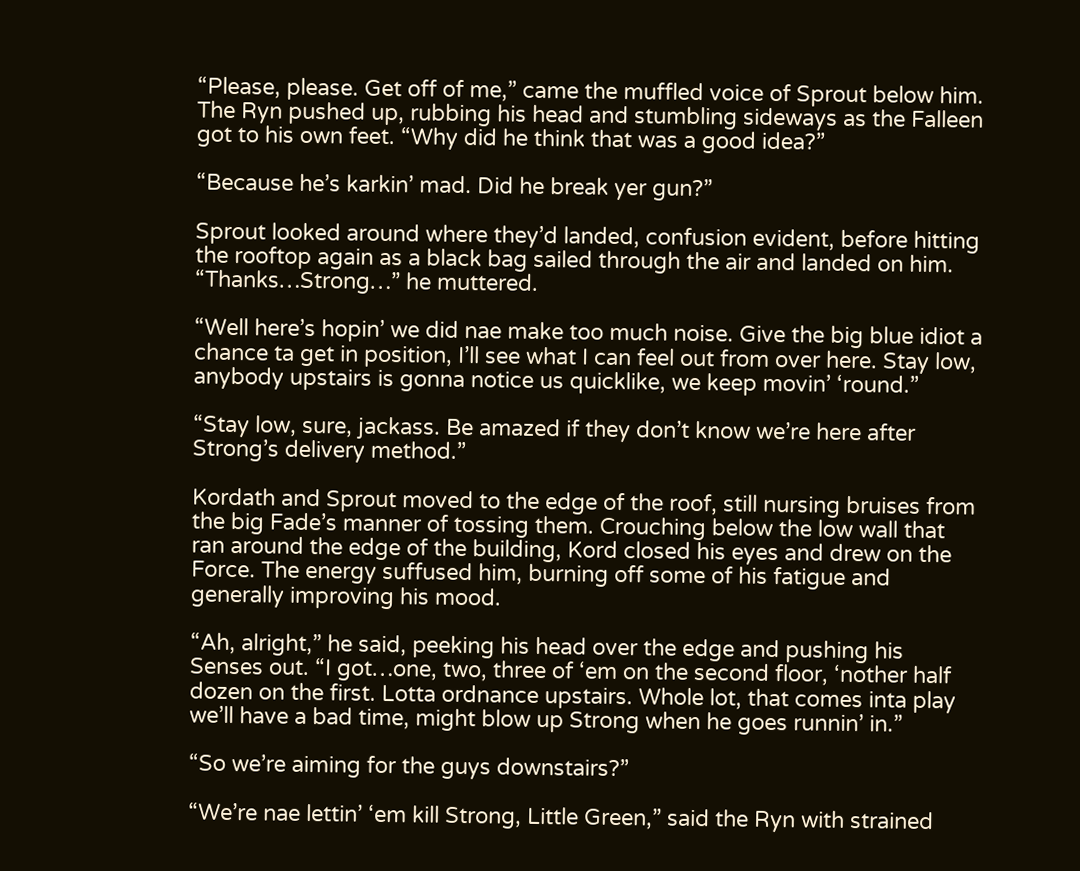“Please, please. Get off of me,” came the muffled voice of Sprout below him. The Ryn pushed up, rubbing his head and stumbling sideways as the Falleen got to his own feet. “Why did he think that was a good idea?”

“Because he’s karkin’ mad. Did he break yer gun?”

Sprout looked around where they’d landed, confusion evident, before hitting the rooftop again as a black bag sailed through the air and landed on him. “Thanks…Strong…” he muttered.

“Well here’s hopin’ we did nae make too much noise. Give the big blue idiot a chance ta get in position, I’ll see what I can feel out from over here. Stay low, anybody upstairs is gonna notice us quicklike, we keep movin’ ‘round.”

“Stay low, sure, jackass. Be amazed if they don’t know we’re here after Strong’s delivery method.”

Kordath and Sprout moved to the edge of the roof, still nursing bruises from the big Fade’s manner of tossing them. Crouching below the low wall that ran around the edge of the building, Kord closed his eyes and drew on the Force. The energy suffused him, burning off some of his fatigue and generally improving his mood.

“Ah, alright,” he said, peeking his head over the edge and pushing his Senses out. “I got…one, two, three of ‘em on the second floor, ‘nother half dozen on the first. Lotta ordnance upstairs. Whole lot, that comes inta play we’ll have a bad time, might blow up Strong when he goes runnin’ in.”

“So we’re aiming for the guys downstairs?”

“We’re nae lettin’ ‘em kill Strong, Little Green,” said the Ryn with strained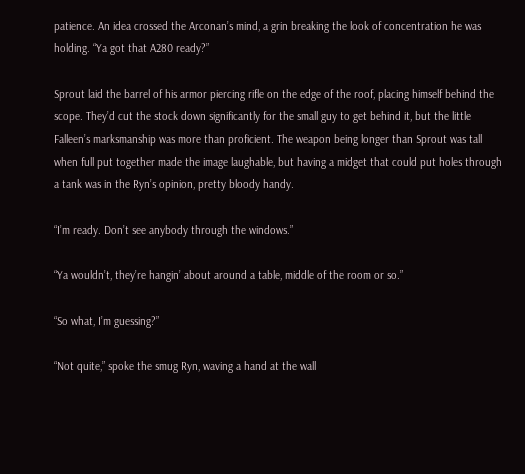patience. An idea crossed the Arconan’s mind, a grin breaking the look of concentration he was holding. “Ya got that A280 ready?”

Sprout laid the barrel of his armor piercing rifle on the edge of the roof, placing himself behind the scope. They’d cut the stock down significantly for the small guy to get behind it, but the little Falleen’s marksmanship was more than proficient. The weapon being longer than Sprout was tall when full put together made the image laughable, but having a midget that could put holes through a tank was in the Ryn’s opinion, pretty bloody handy.

“I’m ready. Don’t see anybody through the windows.”

“Ya wouldn’t, they’re hangin’ about around a table, middle of the room or so.”

“So what, I’m guessing?”

“Not quite,” spoke the smug Ryn, waving a hand at the wall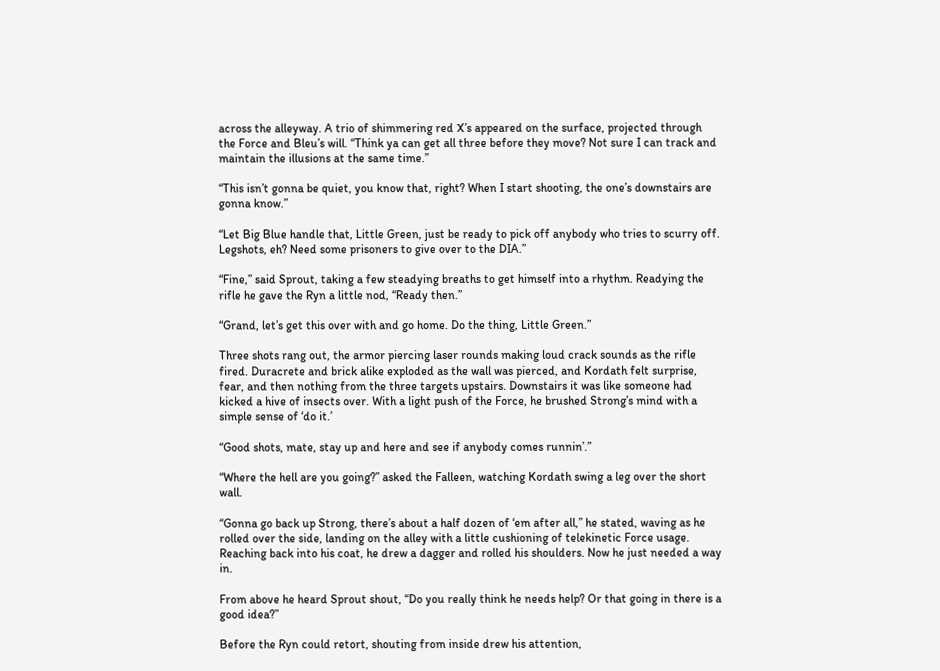across the alleyway. A trio of shimmering red X’s appeared on the surface, projected through the Force and Bleu’s will. “Think ya can get all three before they move? Not sure I can track and maintain the illusions at the same time.”

“This isn’t gonna be quiet, you know that, right? When I start shooting, the one’s downstairs are gonna know.”

“Let Big Blue handle that, Little Green, just be ready to pick off anybody who tries to scurry off. Legshots, eh? Need some prisoners to give over to the DIA.”

“Fine,” said Sprout, taking a few steadying breaths to get himself into a rhythm. Readying the rifle he gave the Ryn a little nod, “Ready then.”

“Grand, let’s get this over with and go home. Do the thing, Little Green.”

Three shots rang out, the armor piercing laser rounds making loud crack sounds as the rifle fired. Duracrete and brick alike exploded as the wall was pierced, and Kordath felt surprise, fear, and then nothing from the three targets upstairs. Downstairs it was like someone had kicked a hive of insects over. With a light push of the Force, he brushed Strong’s mind with a simple sense of ‘do it.’

“Good shots, mate, stay up and here and see if anybody comes runnin’.”

“Where the hell are you going?” asked the Falleen, watching Kordath swing a leg over the short wall.

“Gonna go back up Strong, there’s about a half dozen of ‘em after all,” he stated, waving as he rolled over the side, landing on the alley with a little cushioning of telekinetic Force usage. Reaching back into his coat, he drew a dagger and rolled his shoulders. Now he just needed a way in.

From above he heard Sprout shout, “Do you really think he needs help? Or that going in there is a good idea?”

Before the Ryn could retort, shouting from inside drew his attention,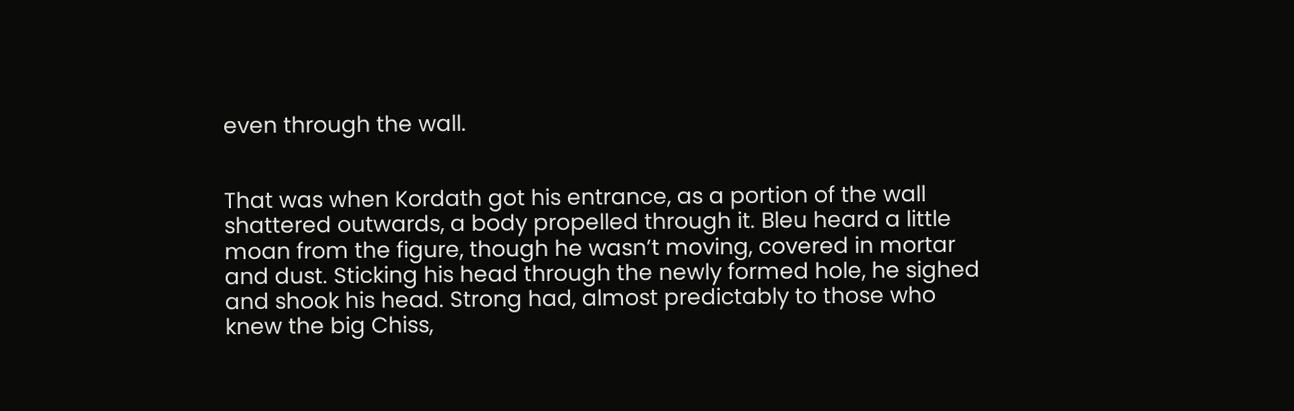even through the wall.


That was when Kordath got his entrance, as a portion of the wall shattered outwards, a body propelled through it. Bleu heard a little moan from the figure, though he wasn’t moving, covered in mortar and dust. Sticking his head through the newly formed hole, he sighed and shook his head. Strong had, almost predictably to those who knew the big Chiss,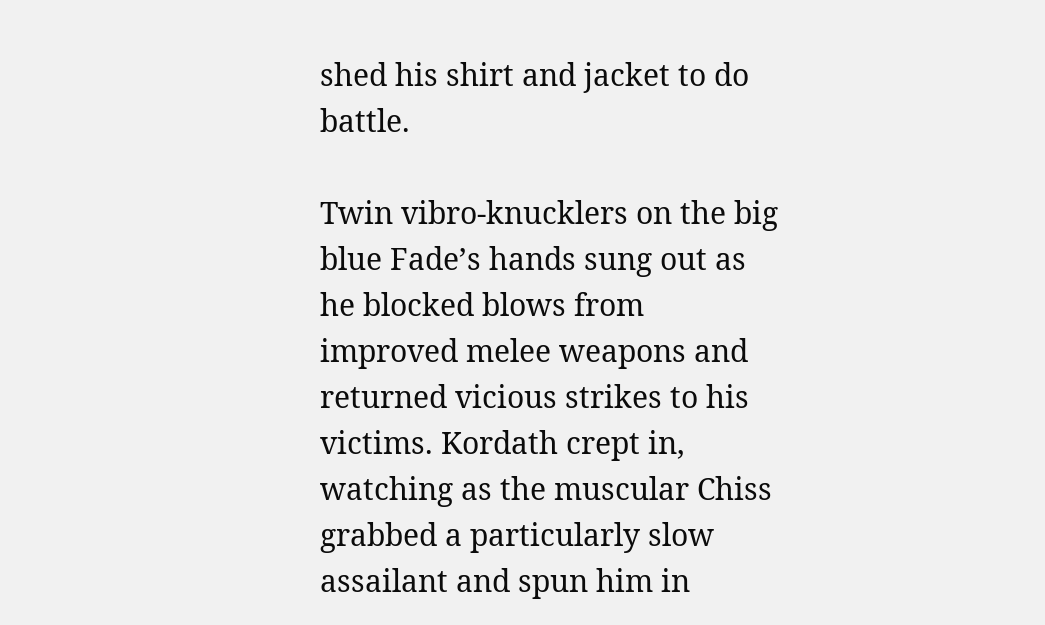shed his shirt and jacket to do battle.

Twin vibro-knucklers on the big blue Fade’s hands sung out as he blocked blows from improved melee weapons and returned vicious strikes to his victims. Kordath crept in, watching as the muscular Chiss grabbed a particularly slow assailant and spun him in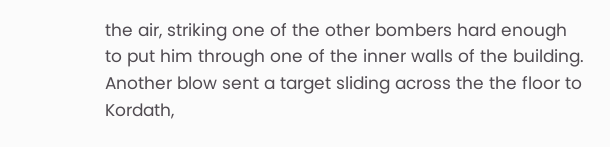the air, striking one of the other bombers hard enough to put him through one of the inner walls of the building. Another blow sent a target sliding across the the floor to Kordath,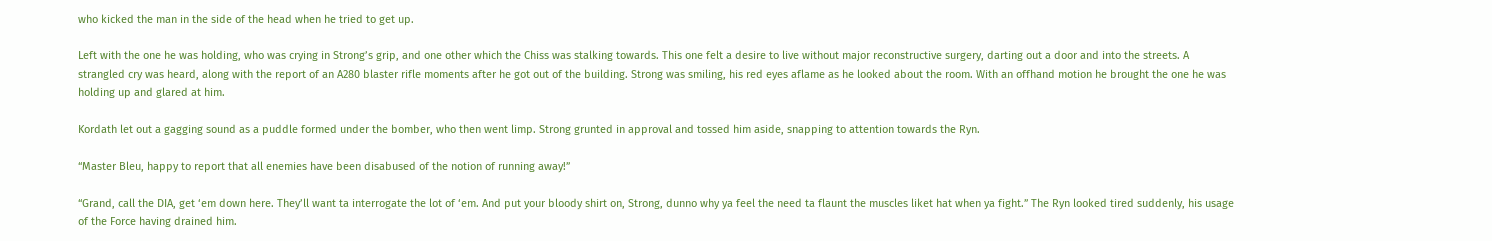who kicked the man in the side of the head when he tried to get up.

Left with the one he was holding, who was crying in Strong’s grip, and one other which the Chiss was stalking towards. This one felt a desire to live without major reconstructive surgery, darting out a door and into the streets. A strangled cry was heard, along with the report of an A280 blaster rifle moments after he got out of the building. Strong was smiling, his red eyes aflame as he looked about the room. With an offhand motion he brought the one he was holding up and glared at him.

Kordath let out a gagging sound as a puddle formed under the bomber, who then went limp. Strong grunted in approval and tossed him aside, snapping to attention towards the Ryn.

“Master Bleu, happy to report that all enemies have been disabused of the notion of running away!”

“Grand, call the DIA, get ‘em down here. They’ll want ta interrogate the lot of ‘em. And put your bloody shirt on, Strong, dunno why ya feel the need ta flaunt the muscles liket hat when ya fight.” The Ryn looked tired suddenly, his usage of the Force having drained him.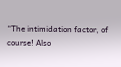“The intimidation factor, of course! Also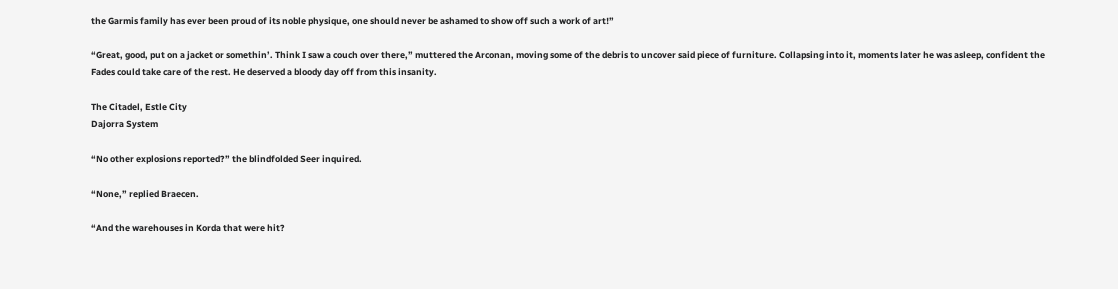the Garmis family has ever been proud of its noble physique, one should never be ashamed to show off such a work of art!”

“Great, good, put on a jacket or somethin’. Think I saw a couch over there,” muttered the Arconan, moving some of the debris to uncover said piece of furniture. Collapsing into it, moments later he was asleep, confident the Fades could take care of the rest. He deserved a bloody day off from this insanity.

The Citadel, Estle City
Dajorra System

“No other explosions reported?” the blindfolded Seer inquired.

“None,” replied Braecen.

“And the warehouses in Korda that were hit?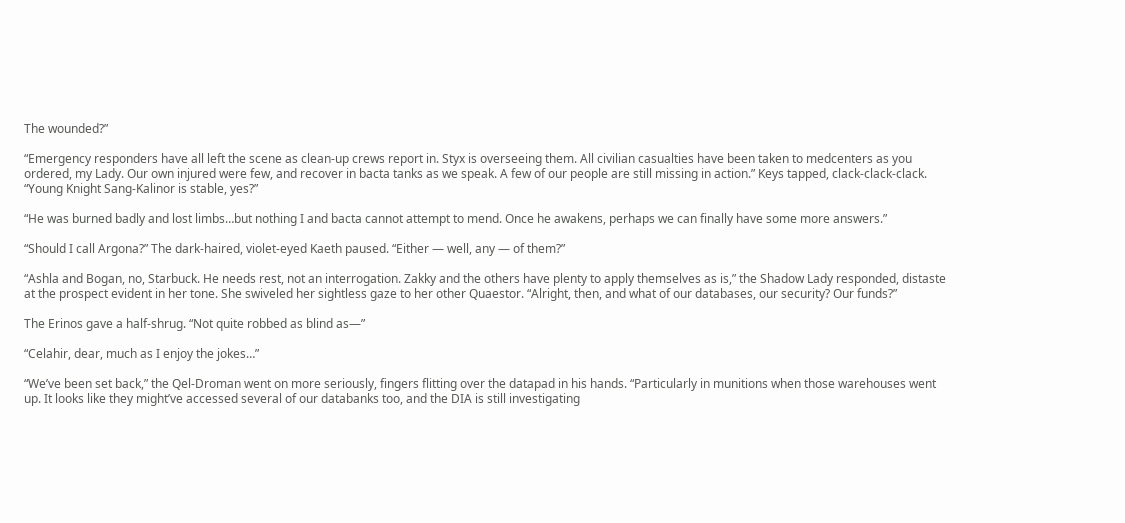The wounded?”

“Emergency responders have all left the scene as clean-up crews report in. Styx is overseeing them. All civilian casualties have been taken to medcenters as you ordered, my Lady. Our own injured were few, and recover in bacta tanks as we speak. A few of our people are still missing in action.” Keys tapped, clack-clack-clack. “Young Knight Sang-Kalinor is stable, yes?”

“He was burned badly and lost limbs…but nothing I and bacta cannot attempt to mend. Once he awakens, perhaps we can finally have some more answers.”

“Should I call Argona?” The dark-haired, violet-eyed Kaeth paused. “Either — well, any — of them?”

“Ashla and Bogan, no, Starbuck. He needs rest, not an interrogation. Zakky and the others have plenty to apply themselves as is,” the Shadow Lady responded, distaste at the prospect evident in her tone. She swiveled her sightless gaze to her other Quaestor. “Alright, then, and what of our databases, our security? Our funds?”

The Erinos gave a half-shrug. “Not quite robbed as blind as—”

“Celahir, dear, much as I enjoy the jokes…”

“We’ve been set back,” the Qel-Droman went on more seriously, fingers flitting over the datapad in his hands. “Particularly in munitions when those warehouses went up. It looks like they might’ve accessed several of our databanks too, and the DIA is still investigating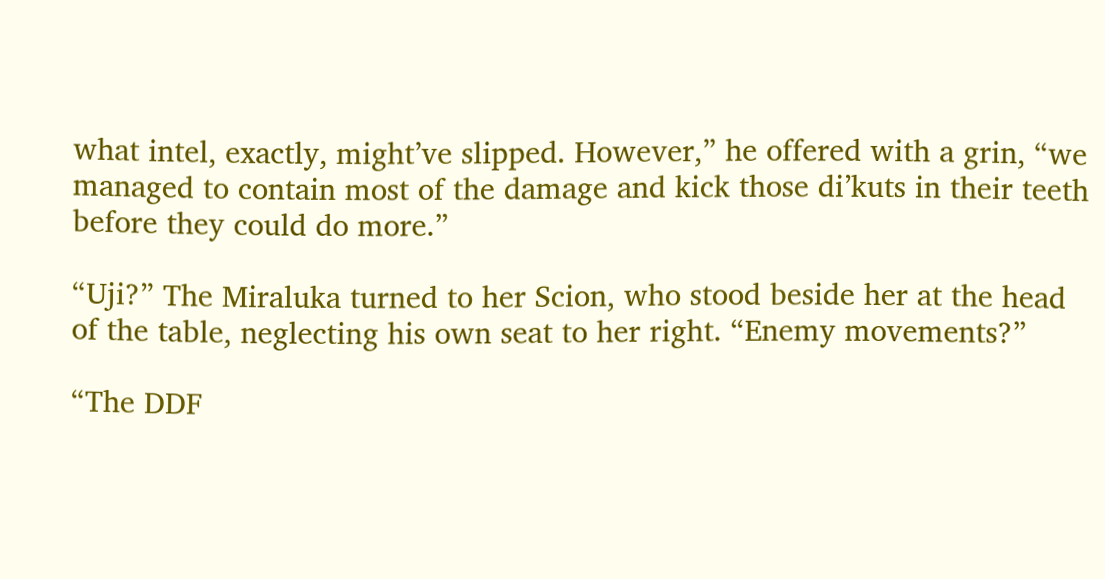what intel, exactly, might’ve slipped. However,” he offered with a grin, “we managed to contain most of the damage and kick those di’kuts in their teeth before they could do more.”

“Uji?” The Miraluka turned to her Scion, who stood beside her at the head of the table, neglecting his own seat to her right. “Enemy movements?”

“The DDF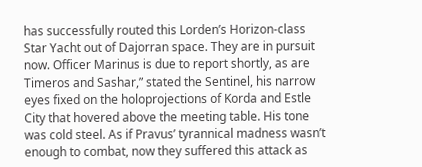has successfully routed this Lorden’s Horizon-class Star Yacht out of Dajorran space. They are in pursuit now. Officer Marinus is due to report shortly, as are Timeros and Sashar,” stated the Sentinel, his narrow eyes fixed on the holoprojections of Korda and Estle City that hovered above the meeting table. His tone was cold steel. As if Pravus’ tyrannical madness wasn’t enough to combat, now they suffered this attack as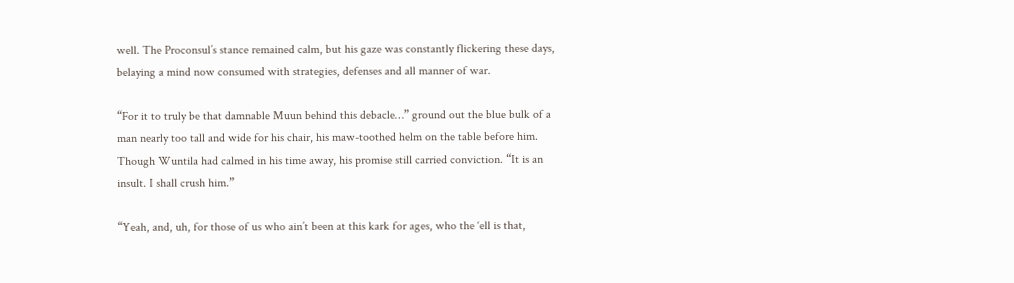well. The Proconsul’s stance remained calm, but his gaze was constantly flickering these days, belaying a mind now consumed with strategies, defenses and all manner of war.

“For it to truly be that damnable Muun behind this debacle…” ground out the blue bulk of a man nearly too tall and wide for his chair, his maw-toothed helm on the table before him. Though Wuntila had calmed in his time away, his promise still carried conviction. “It is an insult. I shall crush him.”

“Yeah, and, uh, for those of us who ain’t been at this kark for ages, who the ‘ell is that,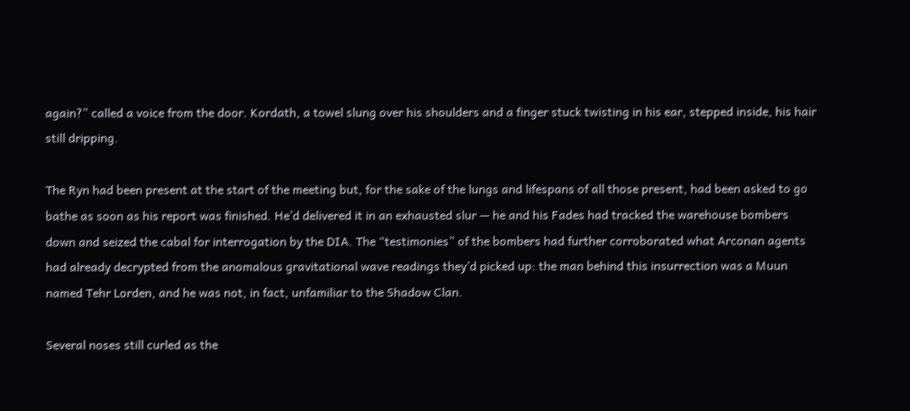again?” called a voice from the door. Kordath, a towel slung over his shoulders and a finger stuck twisting in his ear, stepped inside, his hair still dripping.

The Ryn had been present at the start of the meeting but, for the sake of the lungs and lifespans of all those present, had been asked to go bathe as soon as his report was finished. He’d delivered it in an exhausted slur — he and his Fades had tracked the warehouse bombers down and seized the cabal for interrogation by the DIA. The “testimonies” of the bombers had further corroborated what Arconan agents had already decrypted from the anomalous gravitational wave readings they’d picked up: the man behind this insurrection was a Muun named Tehr Lorden, and he was not, in fact, unfamiliar to the Shadow Clan.

Several noses still curled as the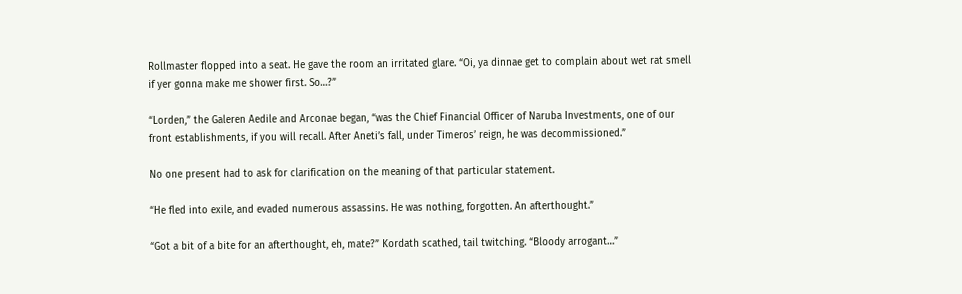Rollmaster flopped into a seat. He gave the room an irritated glare. “Oi, ya dinnae get to complain about wet rat smell if yer gonna make me shower first. So…?”

“Lorden,” the Galeren Aedile and Arconae began, “was the Chief Financial Officer of Naruba Investments, one of our front establishments, if you will recall. After Aneti’s fall, under Timeros’ reign, he was decommissioned.”

No one present had to ask for clarification on the meaning of that particular statement.

“He fled into exile, and evaded numerous assassins. He was nothing, forgotten. An afterthought.”

“Got a bit of a bite for an afterthought, eh, mate?” Kordath scathed, tail twitching. “Bloody arrogant…”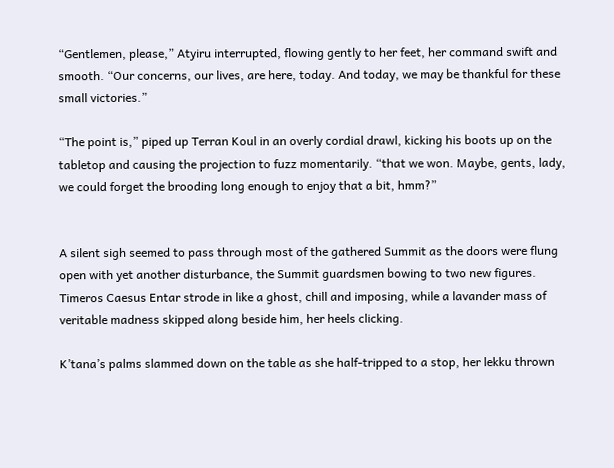“Gentlemen, please,” Atyiru interrupted, flowing gently to her feet, her command swift and smooth. “Our concerns, our lives, are here, today. And today, we may be thankful for these small victories.”

“The point is,” piped up Terran Koul in an overly cordial drawl, kicking his boots up on the tabletop and causing the projection to fuzz momentarily. “that we won. Maybe, gents, lady, we could forget the brooding long enough to enjoy that a bit, hmm?”


A silent sigh seemed to pass through most of the gathered Summit as the doors were flung open with yet another disturbance, the Summit guardsmen bowing to two new figures. Timeros Caesus Entar strode in like a ghost, chill and imposing, while a lavander mass of veritable madness skipped along beside him, her heels clicking.

K’tana’s palms slammed down on the table as she half-tripped to a stop, her lekku thrown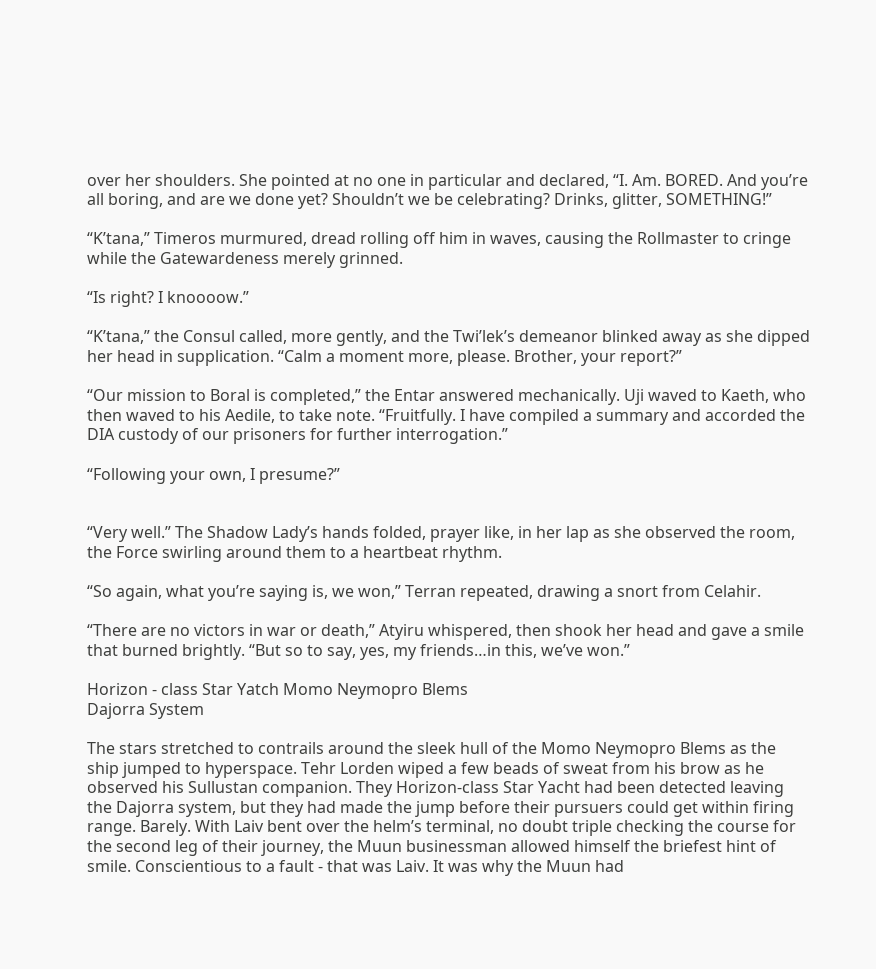over her shoulders. She pointed at no one in particular and declared, “I. Am. BORED. And you’re all boring, and are we done yet? Shouldn’t we be celebrating? Drinks, glitter, SOMETHING!”

“K’tana,” Timeros murmured, dread rolling off him in waves, causing the Rollmaster to cringe while the Gatewardeness merely grinned.

“Is right? I knoooow.”

“K’tana,” the Consul called, more gently, and the Twi’lek’s demeanor blinked away as she dipped her head in supplication. “Calm a moment more, please. Brother, your report?”

“Our mission to Boral is completed,” the Entar answered mechanically. Uji waved to Kaeth, who then waved to his Aedile, to take note. “Fruitfully. I have compiled a summary and accorded the DIA custody of our prisoners for further interrogation.”

“Following your own, I presume?”


“Very well.” The Shadow Lady’s hands folded, prayer like, in her lap as she observed the room, the Force swirling around them to a heartbeat rhythm.

“So again, what you’re saying is, we won,” Terran repeated, drawing a snort from Celahir.

“There are no victors in war or death,” Atyiru whispered, then shook her head and gave a smile that burned brightly. “But so to say, yes, my friends…in this, we’ve won.”

Horizon - class Star Yatch Momo Neymopro Blems
Dajorra System

The stars stretched to contrails around the sleek hull of the Momo Neymopro Blems as the ship jumped to hyperspace. Tehr Lorden wiped a few beads of sweat from his brow as he observed his Sullustan companion. They Horizon-class Star Yacht had been detected leaving the Dajorra system, but they had made the jump before their pursuers could get within firing range. Barely. With Laiv bent over the helm’s terminal, no doubt triple checking the course for the second leg of their journey, the Muun businessman allowed himself the briefest hint of smile. Conscientious to a fault - that was Laiv. It was why the Muun had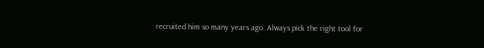recruited him so many years ago. Always pick the right tool for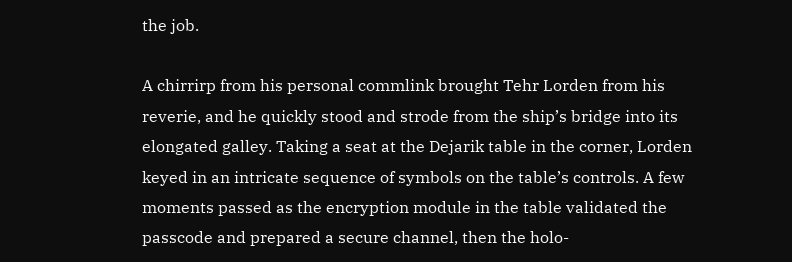the job.

A chirrirp from his personal commlink brought Tehr Lorden from his reverie, and he quickly stood and strode from the ship’s bridge into its elongated galley. Taking a seat at the Dejarik table in the corner, Lorden keyed in an intricate sequence of symbols on the table’s controls. A few moments passed as the encryption module in the table validated the passcode and prepared a secure channel, then the holo-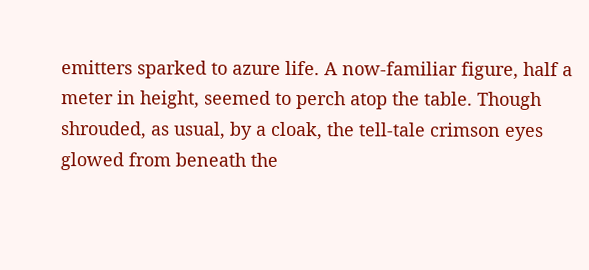emitters sparked to azure life. A now-familiar figure, half a meter in height, seemed to perch atop the table. Though shrouded, as usual, by a cloak, the tell-tale crimson eyes glowed from beneath the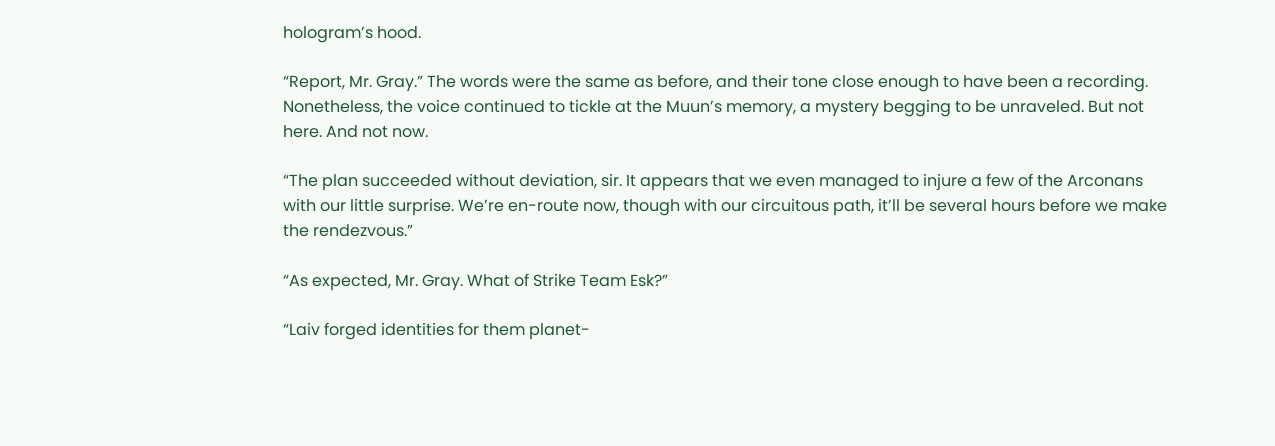hologram’s hood.

“Report, Mr. Gray.” The words were the same as before, and their tone close enough to have been a recording. Nonetheless, the voice continued to tickle at the Muun’s memory, a mystery begging to be unraveled. But not here. And not now.

“The plan succeeded without deviation, sir. It appears that we even managed to injure a few of the Arconans with our little surprise. We’re en-route now, though with our circuitous path, it’ll be several hours before we make the rendezvous.”

“As expected, Mr. Gray. What of Strike Team Esk?”

“Laiv forged identities for them planet-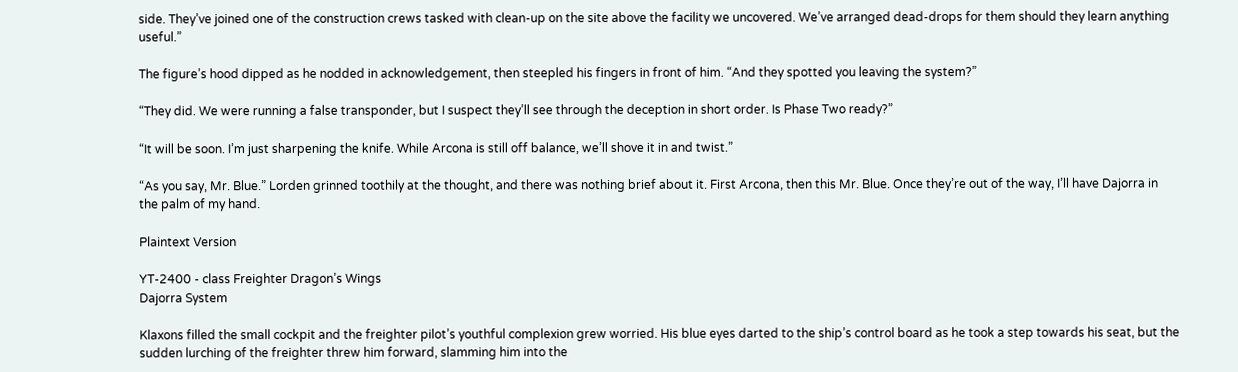side. They’ve joined one of the construction crews tasked with clean-up on the site above the facility we uncovered. We’ve arranged dead-drops for them should they learn anything useful.”

The figure’s hood dipped as he nodded in acknowledgement, then steepled his fingers in front of him. “And they spotted you leaving the system?”

“They did. We were running a false transponder, but I suspect they’ll see through the deception in short order. Is Phase Two ready?”

“It will be soon. I’m just sharpening the knife. While Arcona is still off balance, we’ll shove it in and twist.”

“As you say, Mr. Blue.” Lorden grinned toothily at the thought, and there was nothing brief about it. First Arcona, then this Mr. Blue. Once they’re out of the way, I’ll have Dajorra in the palm of my hand.

Plaintext Version

YT-2400 - class Freighter Dragon’s Wings
Dajorra System

Klaxons filled the small cockpit and the freighter pilot’s youthful complexion grew worried. His blue eyes darted to the ship’s control board as he took a step towards his seat, but the sudden lurching of the freighter threw him forward, slamming him into the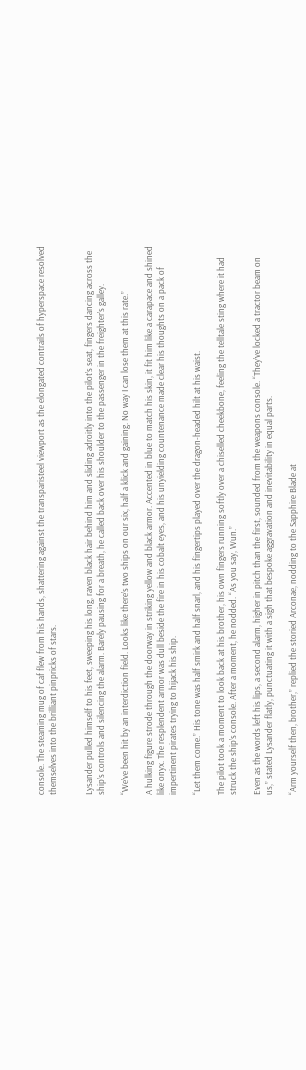console. The steaming mug of caf flew from his hands, shattering against the transparisteel viewport as the elongated contrails of hyperspace resolved themselves into the brilliant pinpricks of stars.


Lysander pulled himself to his feet, sweeping his long, raven black hair behind him and sliding adroitly into the pilot’s seat, fingers dancing across the ship’s controls and silencing the alarm. Barely pausing for a breath, he called back over his shoulder to the passenger in the freighter’s galley.

“We’ve been hit by an interdiction field. Looks like there’s two ships on our six, half a klick and gaining. No way I can lose them at this rate.”

A hulking figure strode through the doorway in striking yellow and black armor. Accented in blue to match his skin, it fit him like a carapace and shined like onyx. The resplendent armor was dull beside the fire in his cobalt eyes, and his unyielding countenance made clear his thoughts on a pack of impertinent pirates trying to hijack his ship.

“Let them come.” His tone was half smirk and half snarl, and his fingertips played over the dragon-headed hilt at his waist.

The pilot took a moment to look back at his brother, his own fingers running softly over a chiselled cheekbone, feeling the telltale sting where it had struck the ship’s console. After a moment, he nodded. “As you say, Wun.”

Even as the words left his lips, a second alarm, higher in pitch than the first, sounded from the weapons console. “They’ve locked a tractor beam on us,” stated Lysander flatly, punctuating it with a sigh that bespoke aggravation and inevitability in equal parts.

“Arm yourself then, brother,” replied the storied Arconae, nodding to the Sapphire Blade at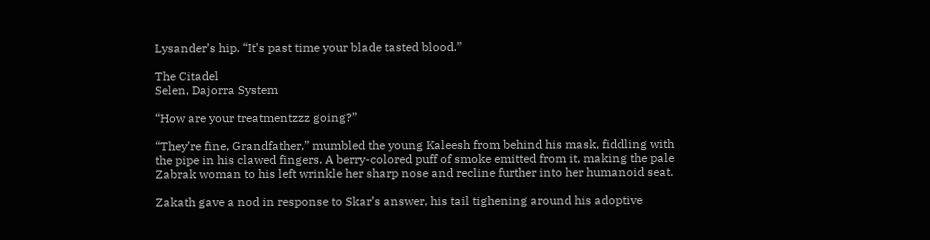Lysander’s hip. “It’s past time your blade tasted blood.”

The Citadel
Selen, Dajorra System

“How are your treatmentzzz going?”

“They’re fine, Grandfather,” mumbled the young Kaleesh from behind his mask, fiddling with the pipe in his clawed fingers. A berry-colored puff of smoke emitted from it, making the pale Zabrak woman to his left wrinkle her sharp nose and recline further into her humanoid seat.

Zakath gave a nod in response to Skar’s answer, his tail tighening around his adoptive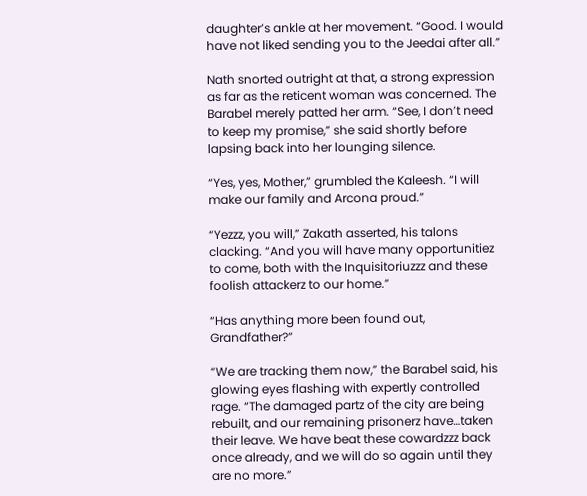daughter’s ankle at her movement. “Good. I would have not liked sending you to the Jeedai after all.”

Nath snorted outright at that, a strong expression as far as the reticent woman was concerned. The Barabel merely patted her arm. “See, I don’t need to keep my promise,” she said shortly before lapsing back into her lounging silence.

“Yes, yes, Mother,” grumbled the Kaleesh. “I will make our family and Arcona proud.”

“Yezzz, you will,” Zakath asserted, his talons clacking. “And you will have many opportunitiez to come, both with the Inquisitoriuzzz and these foolish attackerz to our home.”

“Has anything more been found out, Grandfather?”

“We are tracking them now,” the Barabel said, his glowing eyes flashing with expertly controlled rage. “The damaged partz of the city are being rebuilt, and our remaining prisonerz have…taken their leave. We have beat these cowardzzz back once already, and we will do so again until they are no more.”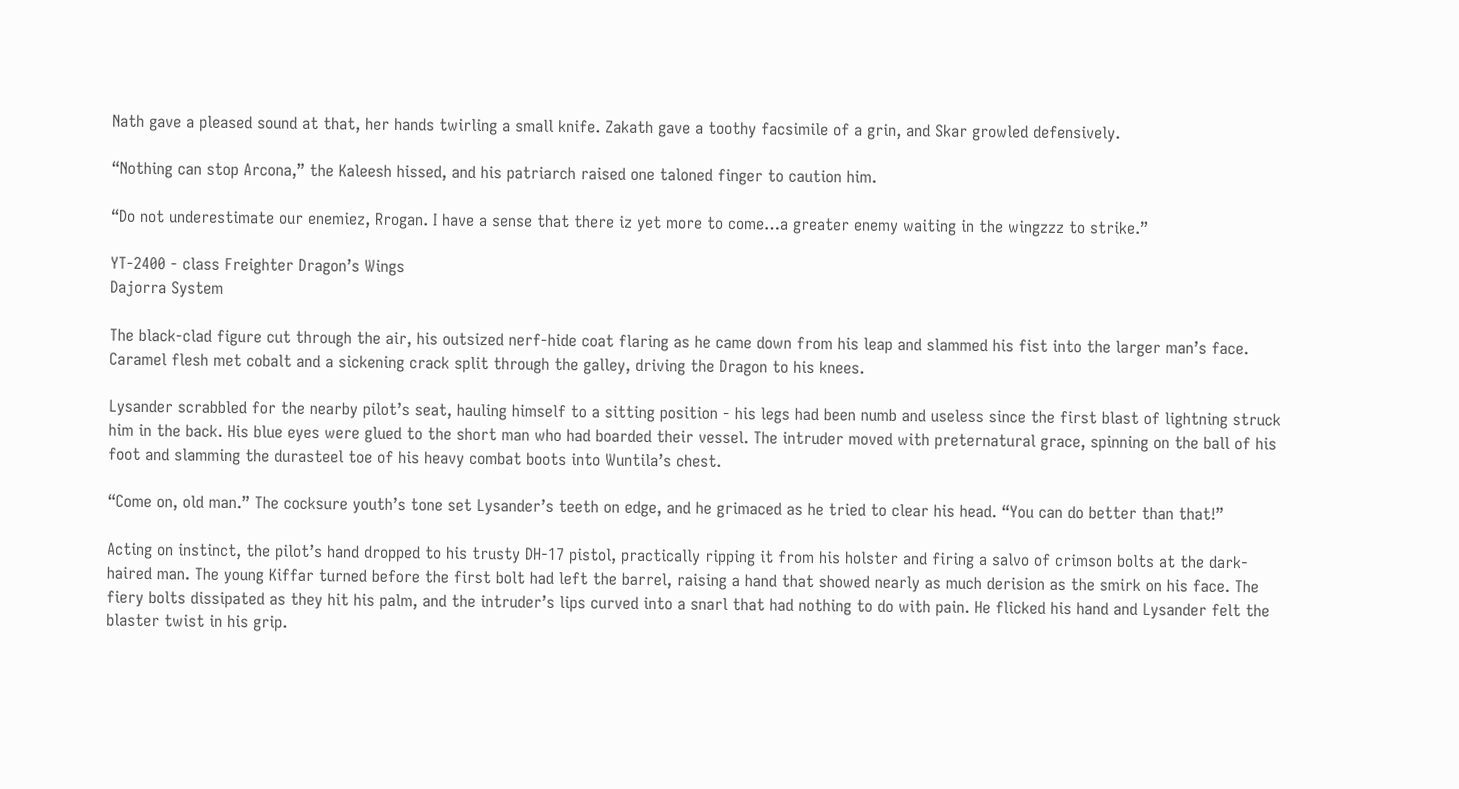Nath gave a pleased sound at that, her hands twirling a small knife. Zakath gave a toothy facsimile of a grin, and Skar growled defensively.

“Nothing can stop Arcona,” the Kaleesh hissed, and his patriarch raised one taloned finger to caution him.

“Do not underestimate our enemiez, Rrogan. I have a sense that there iz yet more to come…a greater enemy waiting in the wingzzz to strike.”

YT-2400 - class Freighter Dragon’s Wings
Dajorra System

The black-clad figure cut through the air, his outsized nerf-hide coat flaring as he came down from his leap and slammed his fist into the larger man’s face. Caramel flesh met cobalt and a sickening crack split through the galley, driving the Dragon to his knees.

Lysander scrabbled for the nearby pilot’s seat, hauling himself to a sitting position - his legs had been numb and useless since the first blast of lightning struck him in the back. His blue eyes were glued to the short man who had boarded their vessel. The intruder moved with preternatural grace, spinning on the ball of his foot and slamming the durasteel toe of his heavy combat boots into Wuntila’s chest.

“Come on, old man.” The cocksure youth’s tone set Lysander’s teeth on edge, and he grimaced as he tried to clear his head. “You can do better than that!”

Acting on instinct, the pilot’s hand dropped to his trusty DH-17 pistol, practically ripping it from his holster and firing a salvo of crimson bolts at the dark-haired man. The young Kiffar turned before the first bolt had left the barrel, raising a hand that showed nearly as much derision as the smirk on his face. The fiery bolts dissipated as they hit his palm, and the intruder’s lips curved into a snarl that had nothing to do with pain. He flicked his hand and Lysander felt the blaster twist in his grip.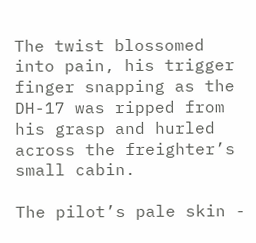The twist blossomed into pain, his trigger finger snapping as the DH-17 was ripped from his grasp and hurled across the freighter’s small cabin.

The pilot’s pale skin -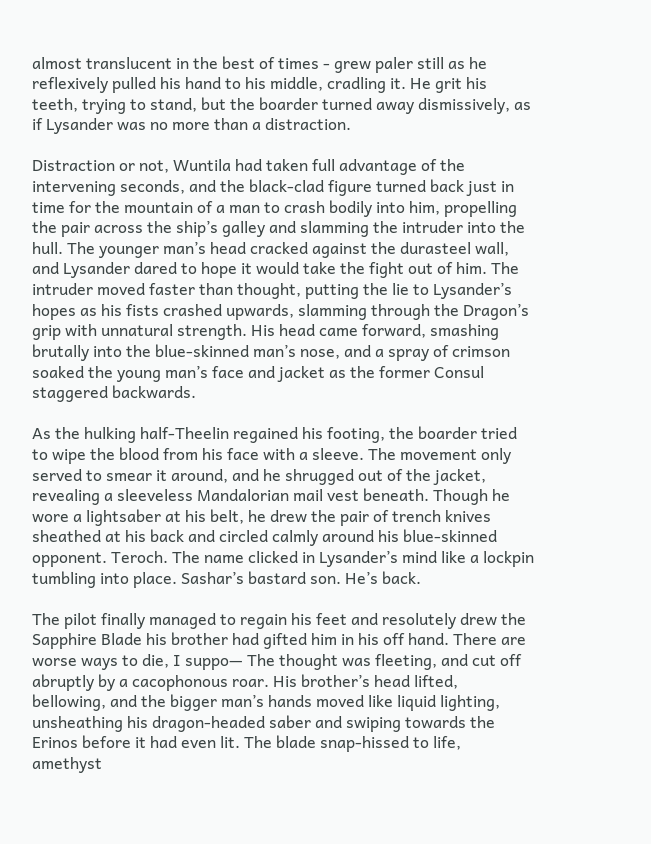almost translucent in the best of times - grew paler still as he reflexively pulled his hand to his middle, cradling it. He grit his teeth, trying to stand, but the boarder turned away dismissively, as if Lysander was no more than a distraction.

Distraction or not, Wuntila had taken full advantage of the intervening seconds, and the black-clad figure turned back just in time for the mountain of a man to crash bodily into him, propelling the pair across the ship’s galley and slamming the intruder into the hull. The younger man’s head cracked against the durasteel wall, and Lysander dared to hope it would take the fight out of him. The intruder moved faster than thought, putting the lie to Lysander’s hopes as his fists crashed upwards, slamming through the Dragon’s grip with unnatural strength. His head came forward, smashing brutally into the blue-skinned man’s nose, and a spray of crimson soaked the young man’s face and jacket as the former Consul staggered backwards.

As the hulking half-Theelin regained his footing, the boarder tried to wipe the blood from his face with a sleeve. The movement only served to smear it around, and he shrugged out of the jacket, revealing a sleeveless Mandalorian mail vest beneath. Though he wore a lightsaber at his belt, he drew the pair of trench knives sheathed at his back and circled calmly around his blue-skinned opponent. Teroch. The name clicked in Lysander’s mind like a lockpin tumbling into place. Sashar’s bastard son. He’s back.

The pilot finally managed to regain his feet and resolutely drew the Sapphire Blade his brother had gifted him in his off hand. There are worse ways to die, I suppo— The thought was fleeting, and cut off abruptly by a cacophonous roar. His brother’s head lifted, bellowing, and the bigger man’s hands moved like liquid lighting, unsheathing his dragon-headed saber and swiping towards the Erinos before it had even lit. The blade snap-hissed to life, amethyst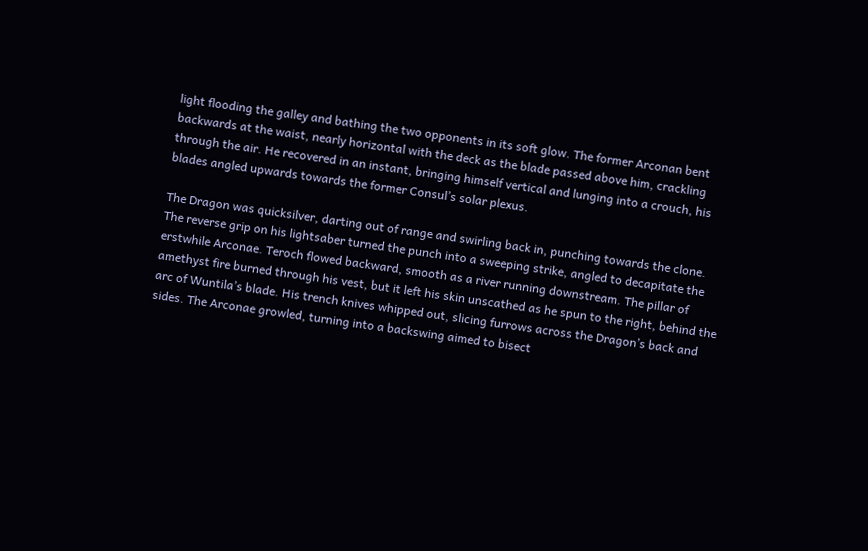light flooding the galley and bathing the two opponents in its soft glow. The former Arconan bent backwards at the waist, nearly horizontal with the deck as the blade passed above him, crackling through the air. He recovered in an instant, bringing himself vertical and lunging into a crouch, his blades angled upwards towards the former Consul’s solar plexus.

The Dragon was quicksilver, darting out of range and swirling back in, punching towards the clone. The reverse grip on his lightsaber turned the punch into a sweeping strike, angled to decapitate the erstwhile Arconae. Teroch flowed backward, smooth as a river running downstream. The pillar of amethyst fire burned through his vest, but it left his skin unscathed as he spun to the right, behind the arc of Wuntila’s blade. His trench knives whipped out, slicing furrows across the Dragon’s back and sides. The Arconae growled, turning into a backswing aimed to bisect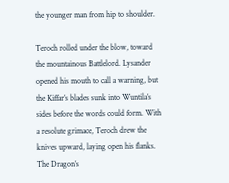the younger man from hip to shoulder.

Teroch rolled under the blow, toward the mountainous Battlelord. Lysander opened his mouth to call a warning, but the Kiffar’s blades sunk into Wuntila’s sides before the words could form. With a resolute grimace, Teroch drew the knives upward, laying open his flanks. The Dragon’s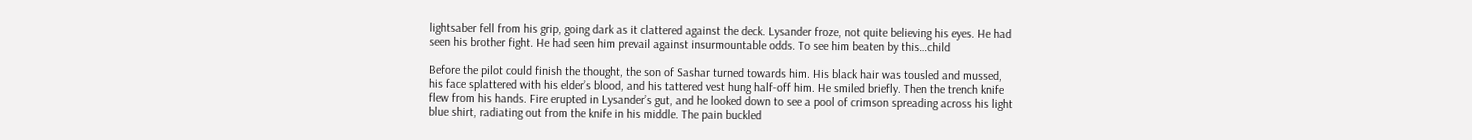lightsaber fell from his grip, going dark as it clattered against the deck. Lysander froze, not quite believing his eyes. He had seen his brother fight. He had seen him prevail against insurmountable odds. To see him beaten by this…child

Before the pilot could finish the thought, the son of Sashar turned towards him. His black hair was tousled and mussed, his face splattered with his elder’s blood, and his tattered vest hung half-off him. He smiled briefly. Then the trench knife flew from his hands. Fire erupted in Lysander’s gut, and he looked down to see a pool of crimson spreading across his light blue shirt, radiating out from the knife in his middle. The pain buckled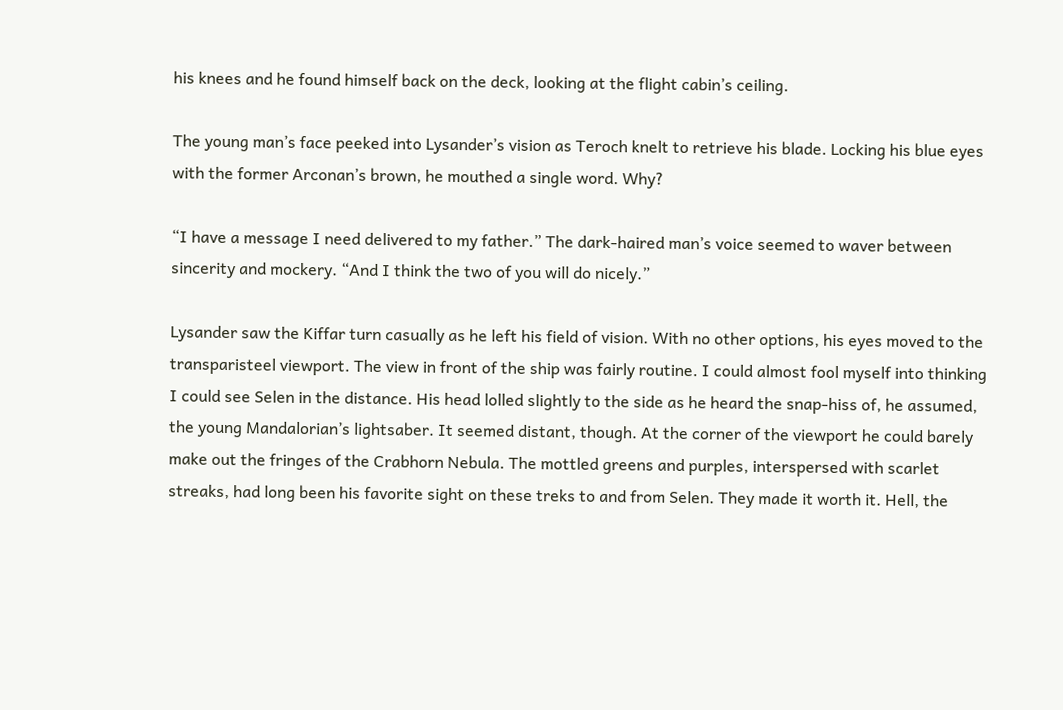his knees and he found himself back on the deck, looking at the flight cabin’s ceiling.

The young man’s face peeked into Lysander’s vision as Teroch knelt to retrieve his blade. Locking his blue eyes with the former Arconan’s brown, he mouthed a single word. Why?

“I have a message I need delivered to my father.” The dark-haired man’s voice seemed to waver between sincerity and mockery. “And I think the two of you will do nicely.”

Lysander saw the Kiffar turn casually as he left his field of vision. With no other options, his eyes moved to the transparisteel viewport. The view in front of the ship was fairly routine. I could almost fool myself into thinking I could see Selen in the distance. His head lolled slightly to the side as he heard the snap-hiss of, he assumed, the young Mandalorian’s lightsaber. It seemed distant, though. At the corner of the viewport he could barely make out the fringes of the Crabhorn Nebula. The mottled greens and purples, interspersed with scarlet streaks, had long been his favorite sight on these treks to and from Selen. They made it worth it. Hell, the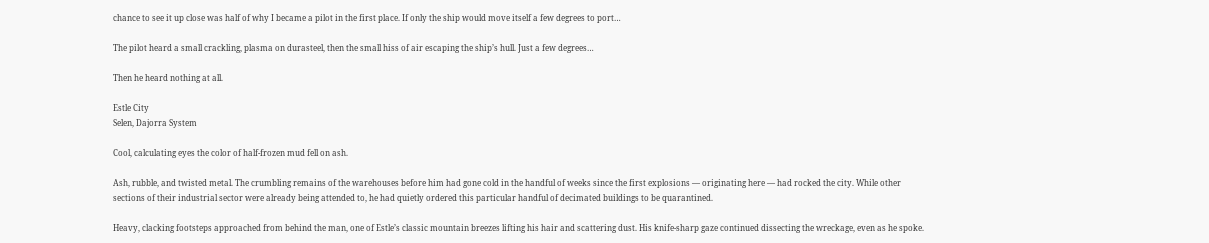chance to see it up close was half of why I became a pilot in the first place. If only the ship would move itself a few degrees to port…

The pilot heard a small crackling, plasma on durasteel, then the small hiss of air escaping the ship’s hull. Just a few degrees…

Then he heard nothing at all.

Estle City
Selen, Dajorra System

Cool, calculating eyes the color of half-frozen mud fell on ash.

Ash, rubble, and twisted metal. The crumbling remains of the warehouses before him had gone cold in the handful of weeks since the first explosions — originating here — had rocked the city. While other sections of their industrial sector were already being attended to, he had quietly ordered this particular handful of decimated buildings to be quarantined.

Heavy, clacking footsteps approached from behind the man, one of Estle’s classic mountain breezes lifting his hair and scattering dust. His knife-sharp gaze continued dissecting the wreckage, even as he spoke.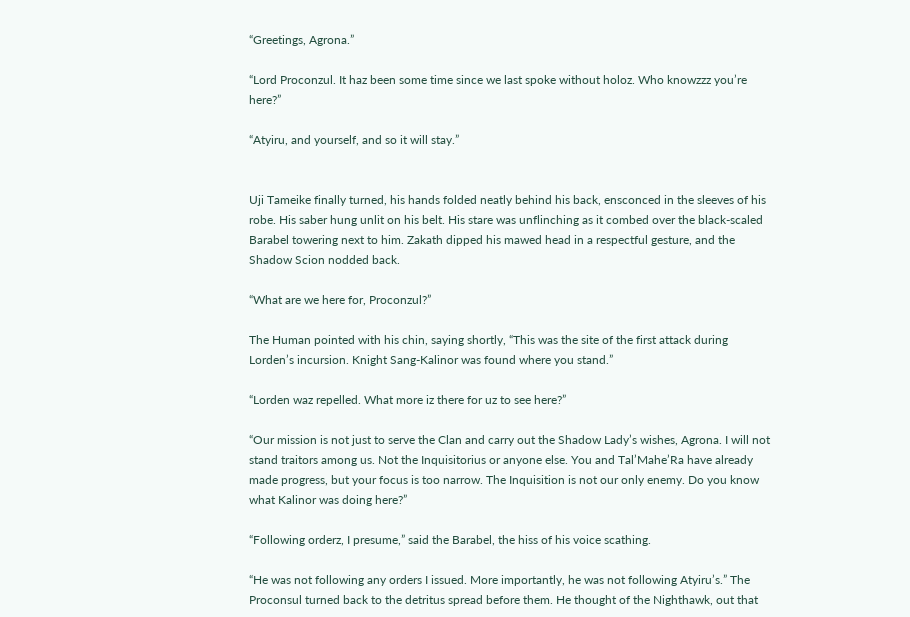“Greetings, Agrona.”

“Lord Proconzul. It haz been some time since we last spoke without holoz. Who knowzzz you’re here?”

“Atyiru, and yourself, and so it will stay.”


Uji Tameike finally turned, his hands folded neatly behind his back, ensconced in the sleeves of his robe. His saber hung unlit on his belt. His stare was unflinching as it combed over the black-scaled Barabel towering next to him. Zakath dipped his mawed head in a respectful gesture, and the Shadow Scion nodded back.

“What are we here for, Proconzul?”

The Human pointed with his chin, saying shortly, “This was the site of the first attack during Lorden’s incursion. Knight Sang-Kalinor was found where you stand.”

“Lorden waz repelled. What more iz there for uz to see here?”

“Our mission is not just to serve the Clan and carry out the Shadow Lady’s wishes, Agrona. I will not stand traitors among us. Not the Inquisitorius or anyone else. You and Tal’Mahe’Ra have already made progress, but your focus is too narrow. The Inquisition is not our only enemy. Do you know what Kalinor was doing here?”

“Following orderz, I presume,” said the Barabel, the hiss of his voice scathing.

“He was not following any orders I issued. More importantly, he was not following Atyiru’s.” The Proconsul turned back to the detritus spread before them. He thought of the Nighthawk, out that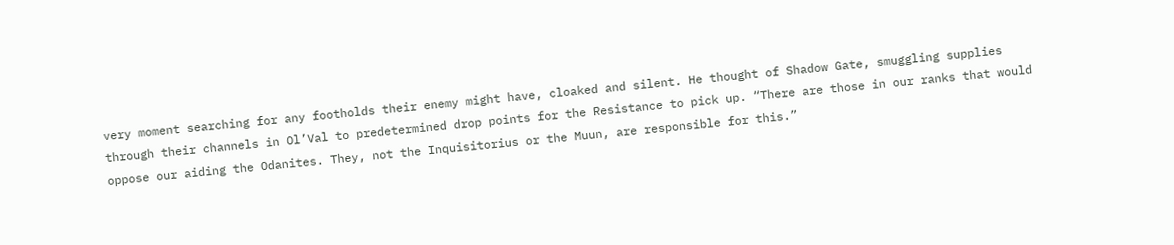very moment searching for any footholds their enemy might have, cloaked and silent. He thought of Shadow Gate, smuggling supplies through their channels in Ol’Val to predetermined drop points for the Resistance to pick up. “There are those in our ranks that would oppose our aiding the Odanites. They, not the Inquisitorius or the Muun, are responsible for this.”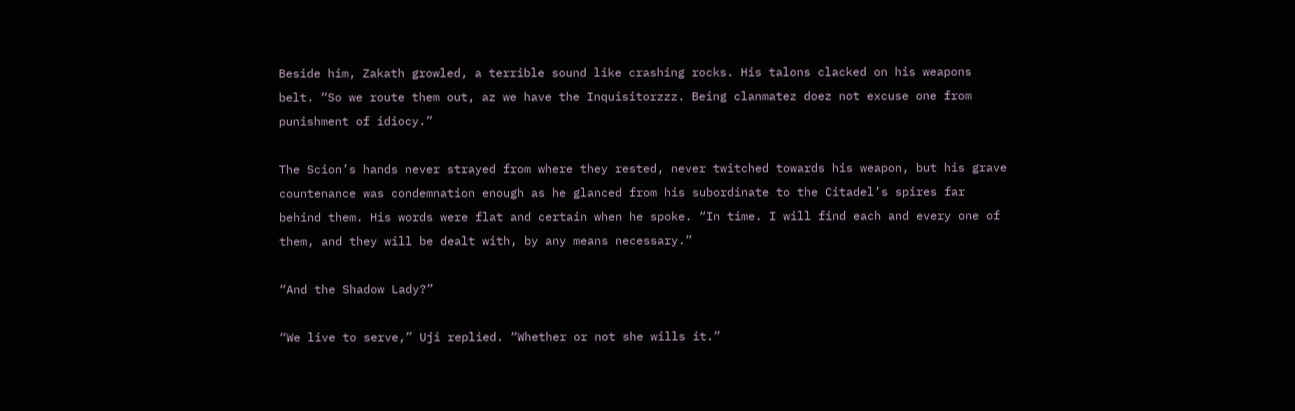Beside him, Zakath growled, a terrible sound like crashing rocks. His talons clacked on his weapons belt. “So we route them out, az we have the Inquisitorzzz. Being clanmatez doez not excuse one from punishment of idiocy.”

The Scion’s hands never strayed from where they rested, never twitched towards his weapon, but his grave countenance was condemnation enough as he glanced from his subordinate to the Citadel’s spires far behind them. His words were flat and certain when he spoke. “In time. I will find each and every one of them, and they will be dealt with, by any means necessary.”

“And the Shadow Lady?”

“We live to serve,” Uji replied. “Whether or not she wills it.”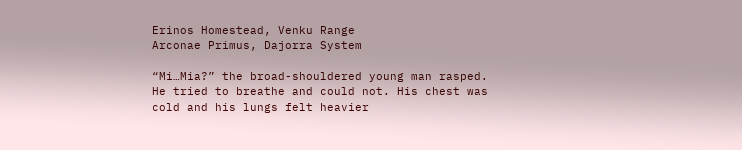Erinos Homestead, Venku Range
Arconae Primus, Dajorra System

“Mi…Mia?” the broad-shouldered young man rasped. He tried to breathe and could not. His chest was cold and his lungs felt heavier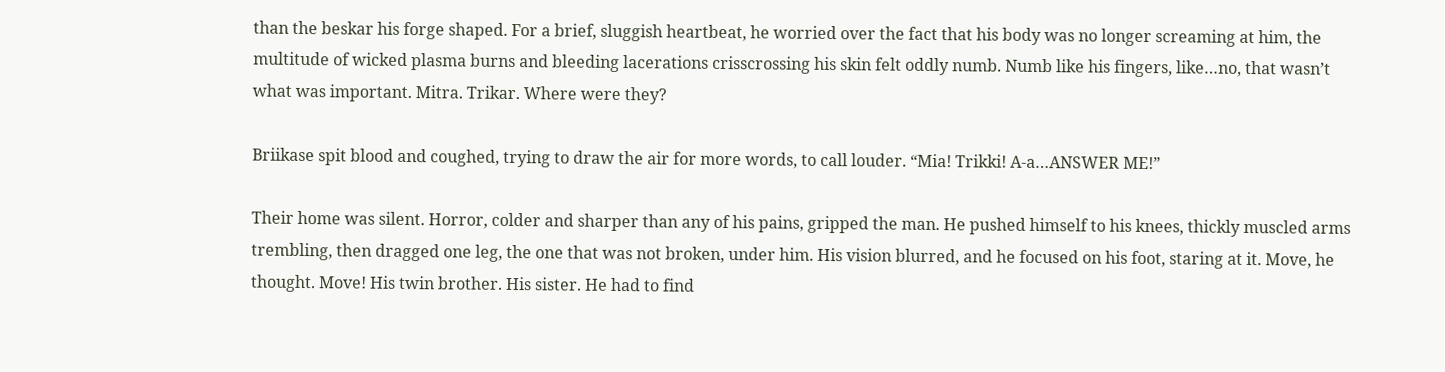than the beskar his forge shaped. For a brief, sluggish heartbeat, he worried over the fact that his body was no longer screaming at him, the multitude of wicked plasma burns and bleeding lacerations crisscrossing his skin felt oddly numb. Numb like his fingers, like…no, that wasn’t what was important. Mitra. Trikar. Where were they?

Briikase spit blood and coughed, trying to draw the air for more words, to call louder. “Mia! Trikki! A-a…ANSWER ME!”

Their home was silent. Horror, colder and sharper than any of his pains, gripped the man. He pushed himself to his knees, thickly muscled arms trembling, then dragged one leg, the one that was not broken, under him. His vision blurred, and he focused on his foot, staring at it. Move, he thought. Move! His twin brother. His sister. He had to find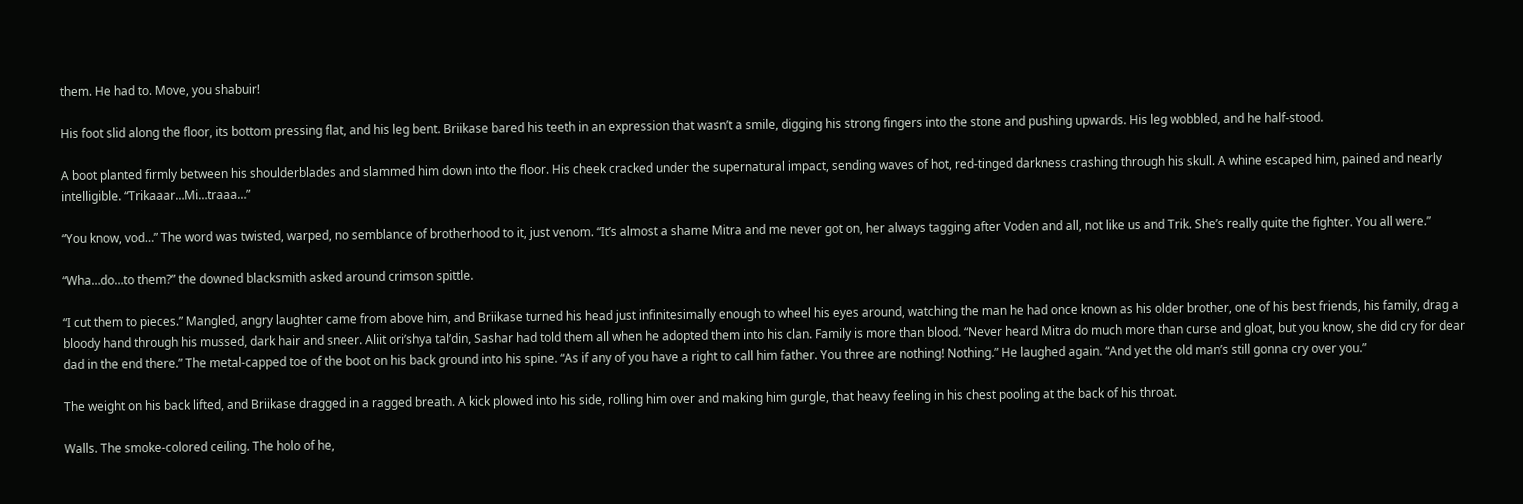them. He had to. Move, you shabuir!

His foot slid along the floor, its bottom pressing flat, and his leg bent. Briikase bared his teeth in an expression that wasn’t a smile, digging his strong fingers into the stone and pushing upwards. His leg wobbled, and he half-stood.

A boot planted firmly between his shoulderblades and slammed him down into the floor. His cheek cracked under the supernatural impact, sending waves of hot, red-tinged darkness crashing through his skull. A whine escaped him, pained and nearly intelligible. “Trikaaar…Mi…traaa…”

“You know, vod…” The word was twisted, warped, no semblance of brotherhood to it, just venom. “It’s almost a shame Mitra and me never got on, her always tagging after Voden and all, not like us and Trik. She’s really quite the fighter. You all were.”

“Wha…do…to them?” the downed blacksmith asked around crimson spittle.

“I cut them to pieces.” Mangled, angry laughter came from above him, and Briikase turned his head just infinitesimally enough to wheel his eyes around, watching the man he had once known as his older brother, one of his best friends, his family, drag a bloody hand through his mussed, dark hair and sneer. Aliit ori’shya tal’din, Sashar had told them all when he adopted them into his clan. Family is more than blood. “Never heard Mitra do much more than curse and gloat, but you know, she did cry for dear dad in the end there.” The metal-capped toe of the boot on his back ground into his spine. “As if any of you have a right to call him father. You three are nothing! Nothing.” He laughed again. “And yet the old man’s still gonna cry over you.”

The weight on his back lifted, and Briikase dragged in a ragged breath. A kick plowed into his side, rolling him over and making him gurgle, that heavy feeling in his chest pooling at the back of his throat.

Walls. The smoke-colored ceiling. The holo of he,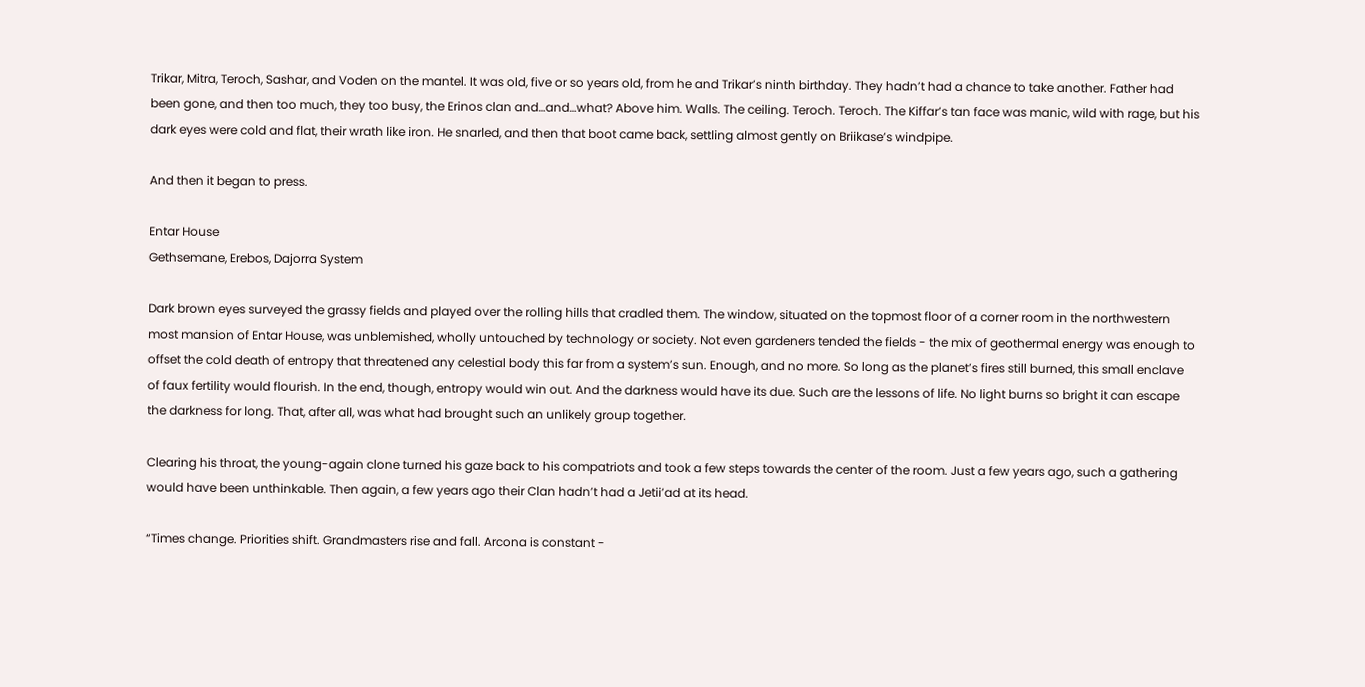Trikar, Mitra, Teroch, Sashar, and Voden on the mantel. It was old, five or so years old, from he and Trikar’s ninth birthday. They hadn’t had a chance to take another. Father had been gone, and then too much, they too busy, the Erinos clan and…and…what? Above him. Walls. The ceiling. Teroch. Teroch. The Kiffar’s tan face was manic, wild with rage, but his dark eyes were cold and flat, their wrath like iron. He snarled, and then that boot came back, settling almost gently on Briikase’s windpipe.

And then it began to press.

Entar House
Gethsemane, Erebos, Dajorra System

Dark brown eyes surveyed the grassy fields and played over the rolling hills that cradled them. The window, situated on the topmost floor of a corner room in the northwestern most mansion of Entar House, was unblemished, wholly untouched by technology or society. Not even gardeners tended the fields - the mix of geothermal energy was enough to offset the cold death of entropy that threatened any celestial body this far from a system’s sun. Enough, and no more. So long as the planet’s fires still burned, this small enclave of faux fertility would flourish. In the end, though, entropy would win out. And the darkness would have its due. Such are the lessons of life. No light burns so bright it can escape the darkness for long. That, after all, was what had brought such an unlikely group together.

Clearing his throat, the young-again clone turned his gaze back to his compatriots and took a few steps towards the center of the room. Just a few years ago, such a gathering would have been unthinkable. Then again, a few years ago their Clan hadn’t had a Jetii’ad at its head.

“Times change. Priorities shift. Grandmasters rise and fall. Arcona is constant -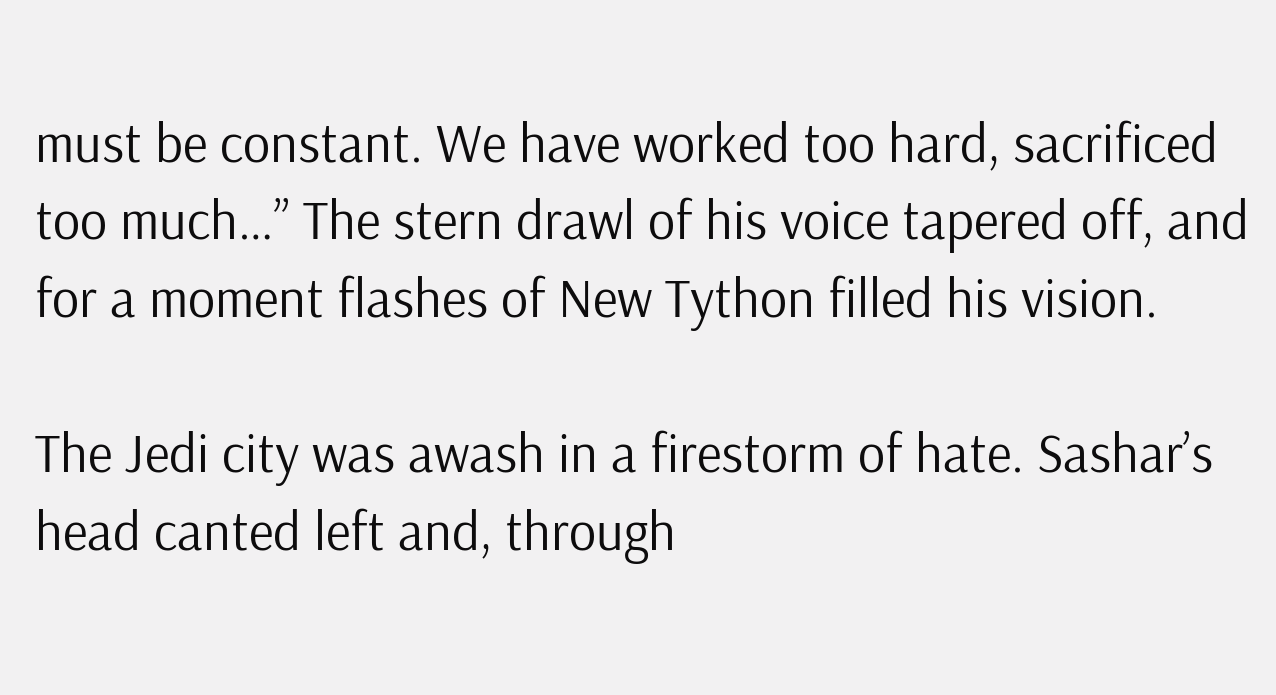must be constant. We have worked too hard, sacrificed too much…” The stern drawl of his voice tapered off, and for a moment flashes of New Tython filled his vision.

The Jedi city was awash in a firestorm of hate. Sashar’s head canted left and, through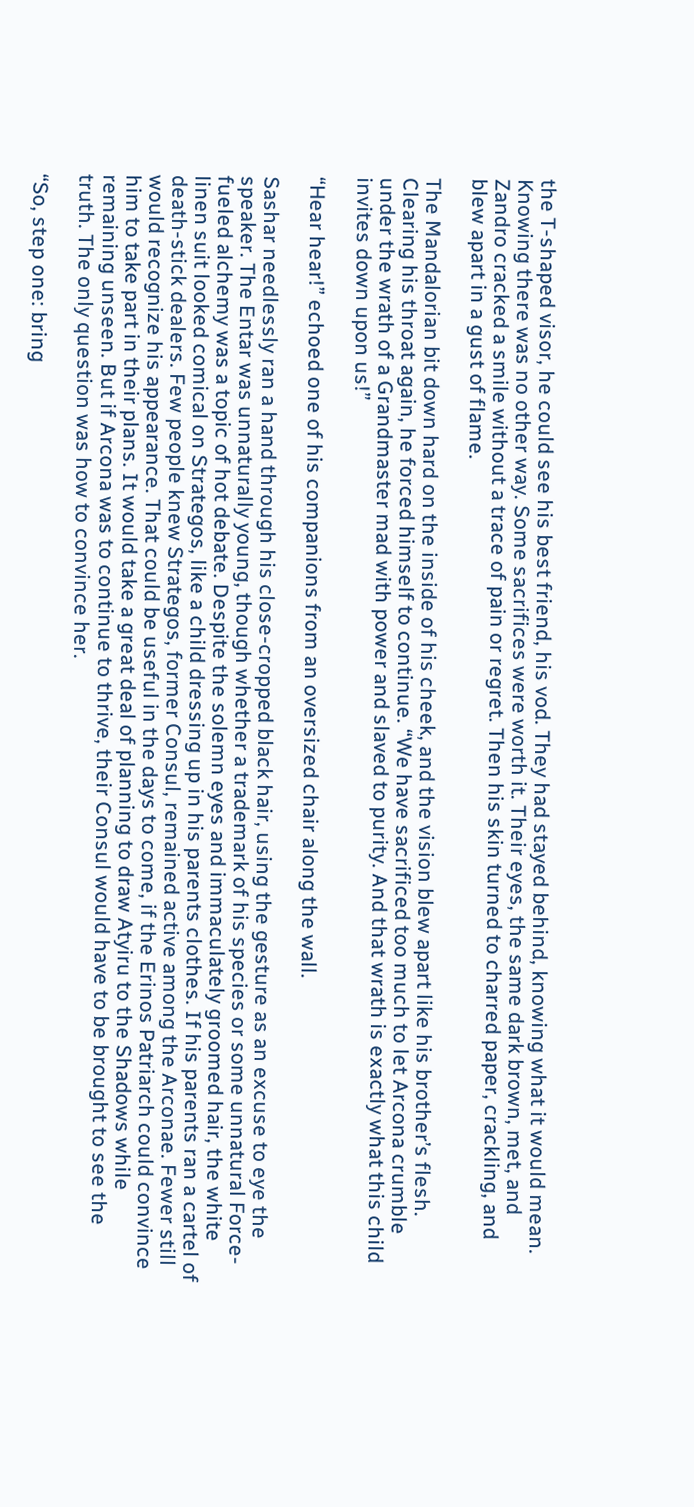the T-shaped visor, he could see his best friend, his vod. They had stayed behind, knowing what it would mean. Knowing there was no other way. Some sacrifices were worth it. Their eyes, the same dark brown, met, and Zandro cracked a smile without a trace of pain or regret. Then his skin turned to charred paper, crackling, and blew apart in a gust of flame.

The Mandalorian bit down hard on the inside of his cheek, and the vision blew apart like his brother’s flesh. Clearing his throat again, he forced himself to continue. “We have sacrificed too much to let Arcona crumble under the wrath of a Grandmaster mad with power and slaved to purity. And that wrath is exactly what this child invites down upon us!”

“Hear hear!” echoed one of his companions from an oversized chair along the wall.

Sashar needlessly ran a hand through his close-cropped black hair, using the gesture as an excuse to eye the speaker. The Entar was unnaturally young, though whether a trademark of his species or some unnatural Force-fueled alchemy was a topic of hot debate. Despite the solemn eyes and immaculately groomed hair, the white linen suit looked comical on Strategos, like a child dressing up in his parents clothes. If his parents ran a cartel of death-stick dealers. Few people knew Strategos, former Consul, remained active among the Arconae. Fewer still would recognize his appearance. That could be useful in the days to come, if the Erinos Patriarch could convince him to take part in their plans. It would take a great deal of planning to draw Atyiru to the Shadows while remaining unseen. But if Arcona was to continue to thrive, their Consul would have to be brought to see the truth. The only question was how to convince her.

“So, step one: bring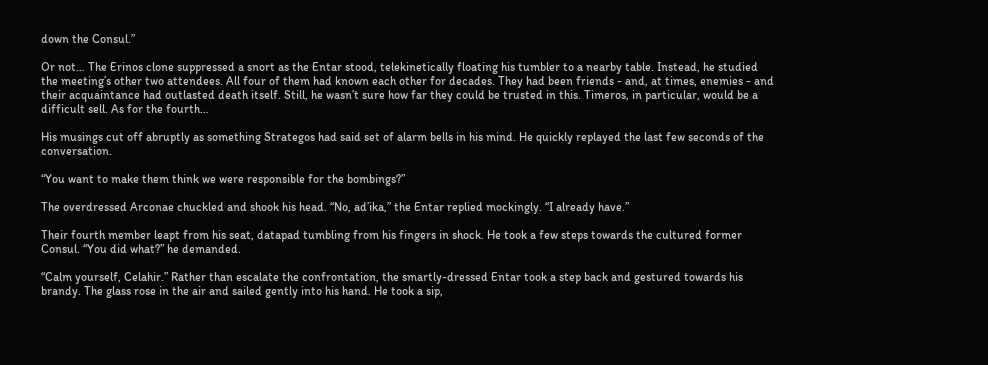down the Consul.”

Or not… The Erinos clone suppressed a snort as the Entar stood, telekinetically floating his tumbler to a nearby table. Instead, he studied the meeting’s other two attendees. All four of them had known each other for decades. They had been friends - and, at times, enemies - and their acquaintance had outlasted death itself. Still, he wasn’t sure how far they could be trusted in this. Timeros, in particular, would be a difficult sell. As for the fourth…

His musings cut off abruptly as something Strategos had said set of alarm bells in his mind. He quickly replayed the last few seconds of the conversation.

“You want to make them think we were responsible for the bombings?”

The overdressed Arconae chuckled and shook his head. “No, ad’ika,” the Entar replied mockingly. “I already have.”

Their fourth member leapt from his seat, datapad tumbling from his fingers in shock. He took a few steps towards the cultured former Consul. “You did what?” he demanded.

“Calm yourself, Celahir.” Rather than escalate the confrontation, the smartly-dressed Entar took a step back and gestured towards his brandy. The glass rose in the air and sailed gently into his hand. He took a sip,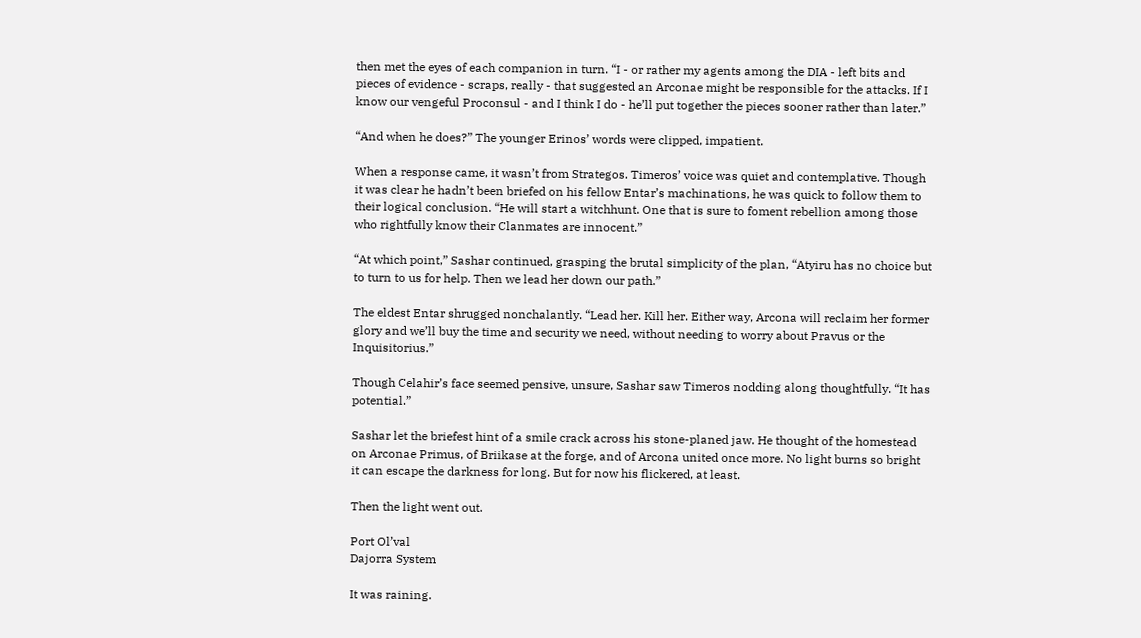then met the eyes of each companion in turn. “I - or rather my agents among the DIA - left bits and pieces of evidence - scraps, really - that suggested an Arconae might be responsible for the attacks. If I know our vengeful Proconsul - and I think I do - he’ll put together the pieces sooner rather than later.”

“And when he does?” The younger Erinos’ words were clipped, impatient.

When a response came, it wasn’t from Strategos. Timeros’ voice was quiet and contemplative. Though it was clear he hadn’t been briefed on his fellow Entar’s machinations, he was quick to follow them to their logical conclusion. “He will start a witchhunt. One that is sure to foment rebellion among those who rightfully know their Clanmates are innocent.”

“At which point,” Sashar continued, grasping the brutal simplicity of the plan, “Atyiru has no choice but to turn to us for help. Then we lead her down our path.”

The eldest Entar shrugged nonchalantly. “Lead her. Kill her. Either way, Arcona will reclaim her former glory and we’ll buy the time and security we need, without needing to worry about Pravus or the Inquisitorius.”

Though Celahir’s face seemed pensive, unsure, Sashar saw Timeros nodding along thoughtfully. “It has potential.”

Sashar let the briefest hint of a smile crack across his stone-planed jaw. He thought of the homestead on Arconae Primus, of Briikase at the forge, and of Arcona united once more. No light burns so bright it can escape the darkness for long. But for now his flickered, at least.

Then the light went out.

Port Ol’val
Dajorra System

It was raining.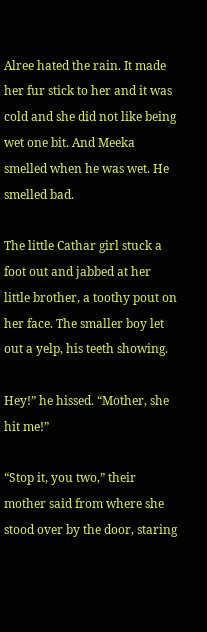Alree hated the rain. It made her fur stick to her and it was cold and she did not like being wet one bit. And Meeka smelled when he was wet. He smelled bad.

The little Cathar girl stuck a foot out and jabbed at her little brother, a toothy pout on her face. The smaller boy let out a yelp, his teeth showing.

Hey!” he hissed. “Mother, she hit me!”

“Stop it, you two,” their mother said from where she stood over by the door, staring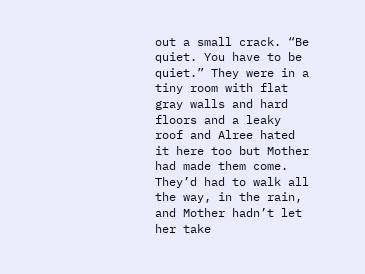out a small crack. “Be quiet. You have to be quiet.” They were in a tiny room with flat gray walls and hard floors and a leaky roof and Alree hated it here too but Mother had made them come. They’d had to walk all the way, in the rain, and Mother hadn’t let her take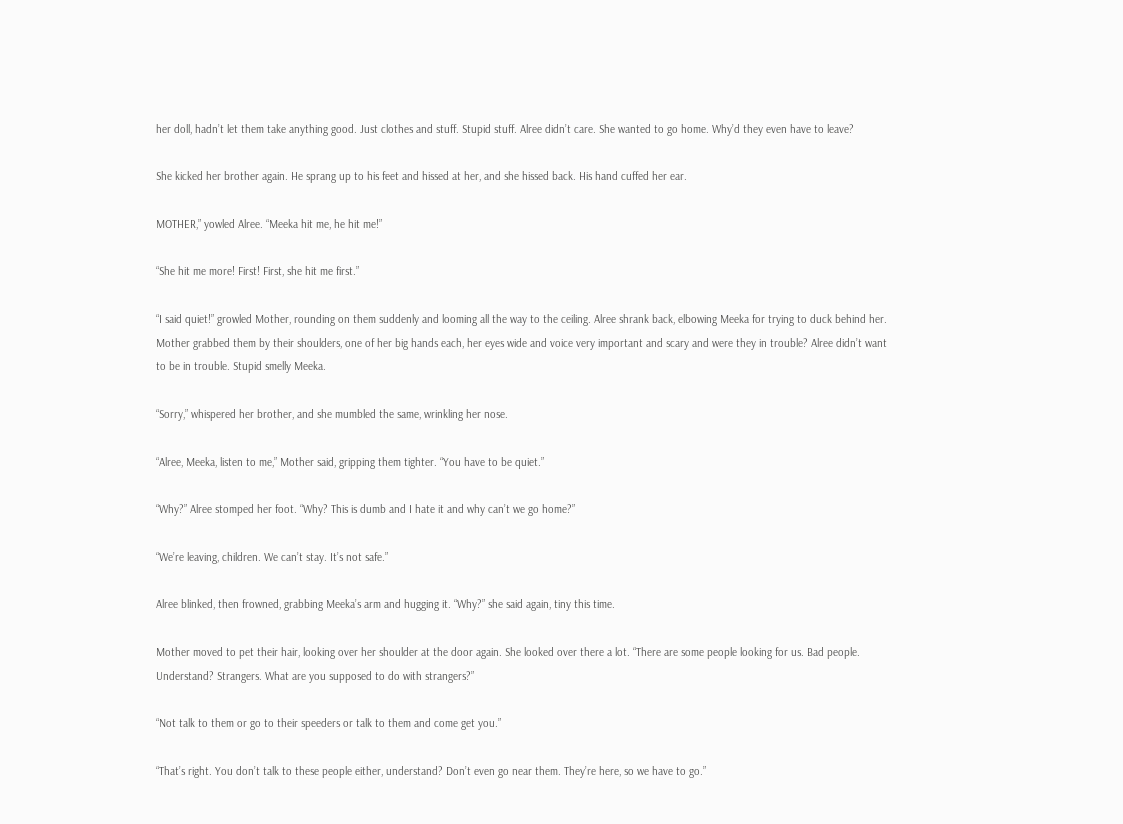her doll, hadn’t let them take anything good. Just clothes and stuff. Stupid stuff. Alree didn’t care. She wanted to go home. Why’d they even have to leave?

She kicked her brother again. He sprang up to his feet and hissed at her, and she hissed back. His hand cuffed her ear.

MOTHER,” yowled Alree. “Meeka hit me, he hit me!”

“She hit me more! First! First, she hit me first.”

“I said quiet!” growled Mother, rounding on them suddenly and looming all the way to the ceiling. Alree shrank back, elbowing Meeka for trying to duck behind her. Mother grabbed them by their shoulders, one of her big hands each, her eyes wide and voice very important and scary and were they in trouble? Alree didn’t want to be in trouble. Stupid smelly Meeka.

“Sorry,” whispered her brother, and she mumbled the same, wrinkling her nose.

“Alree, Meeka, listen to me,” Mother said, gripping them tighter. “You have to be quiet.”

“Why?” Alree stomped her foot. “Why? This is dumb and I hate it and why can’t we go home?”

“We’re leaving, children. We can’t stay. It’s not safe.”

Alree blinked, then frowned, grabbing Meeka’s arm and hugging it. “Why?” she said again, tiny this time.

Mother moved to pet their hair, looking over her shoulder at the door again. She looked over there a lot. “There are some people looking for us. Bad people. Understand? Strangers. What are you supposed to do with strangers?”

“Not talk to them or go to their speeders or talk to them and come get you.”

“That’s right. You don’t talk to these people either, understand? Don’t even go near them. They’re here, so we have to go.”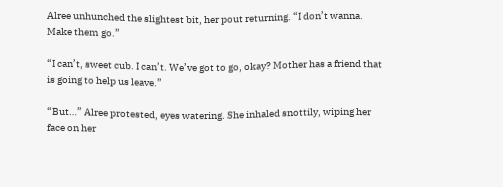Alree unhunched the slightest bit, her pout returning. “I don’t wanna. Make them go.”

“I can’t, sweet cub. I can’t. We’ve got to go, okay? Mother has a friend that is going to help us leave.”

“But…” Alree protested, eyes watering. She inhaled snottily, wiping her face on her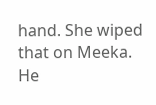hand. She wiped that on Meeka. He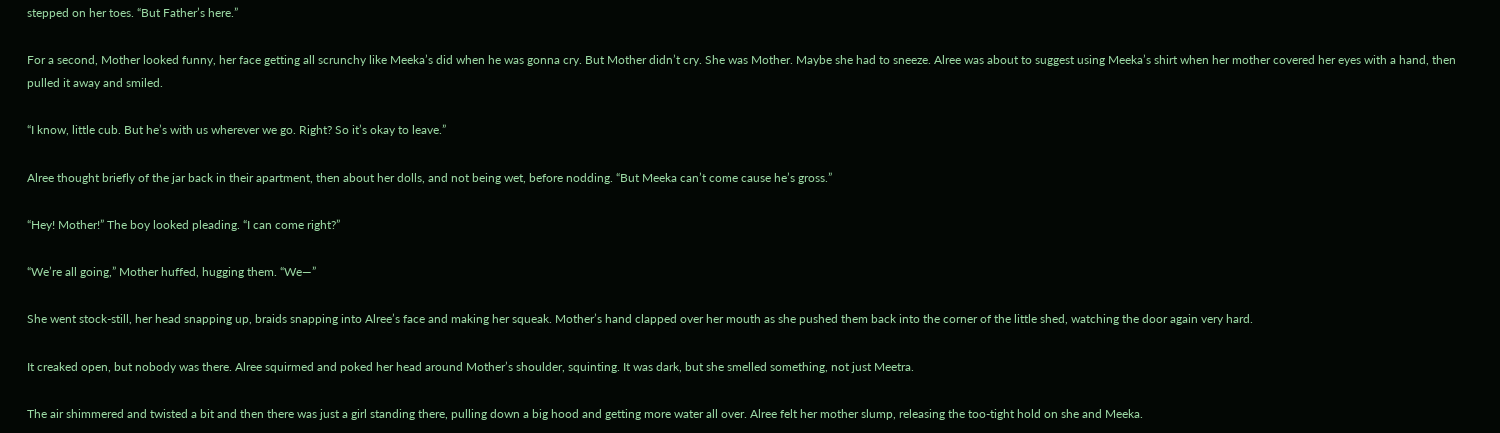stepped on her toes. “But Father’s here.”

For a second, Mother looked funny, her face getting all scrunchy like Meeka’s did when he was gonna cry. But Mother didn’t cry. She was Mother. Maybe she had to sneeze. Alree was about to suggest using Meeka’s shirt when her mother covered her eyes with a hand, then pulled it away and smiled.

“I know, little cub. But he’s with us wherever we go. Right? So it’s okay to leave.”

Alree thought briefly of the jar back in their apartment, then about her dolls, and not being wet, before nodding. “But Meeka can’t come cause he’s gross.”

“Hey! Mother!” The boy looked pleading. “I can come right?”

“We’re all going,” Mother huffed, hugging them. “We—”

She went stock-still, her head snapping up, braids snapping into Alree’s face and making her squeak. Mother’s hand clapped over her mouth as she pushed them back into the corner of the little shed, watching the door again very hard.

It creaked open, but nobody was there. Alree squirmed and poked her head around Mother’s shoulder, squinting. It was dark, but she smelled something, not just Meetra.

The air shimmered and twisted a bit and then there was just a girl standing there, pulling down a big hood and getting more water all over. Alree felt her mother slump, releasing the too-tight hold on she and Meeka.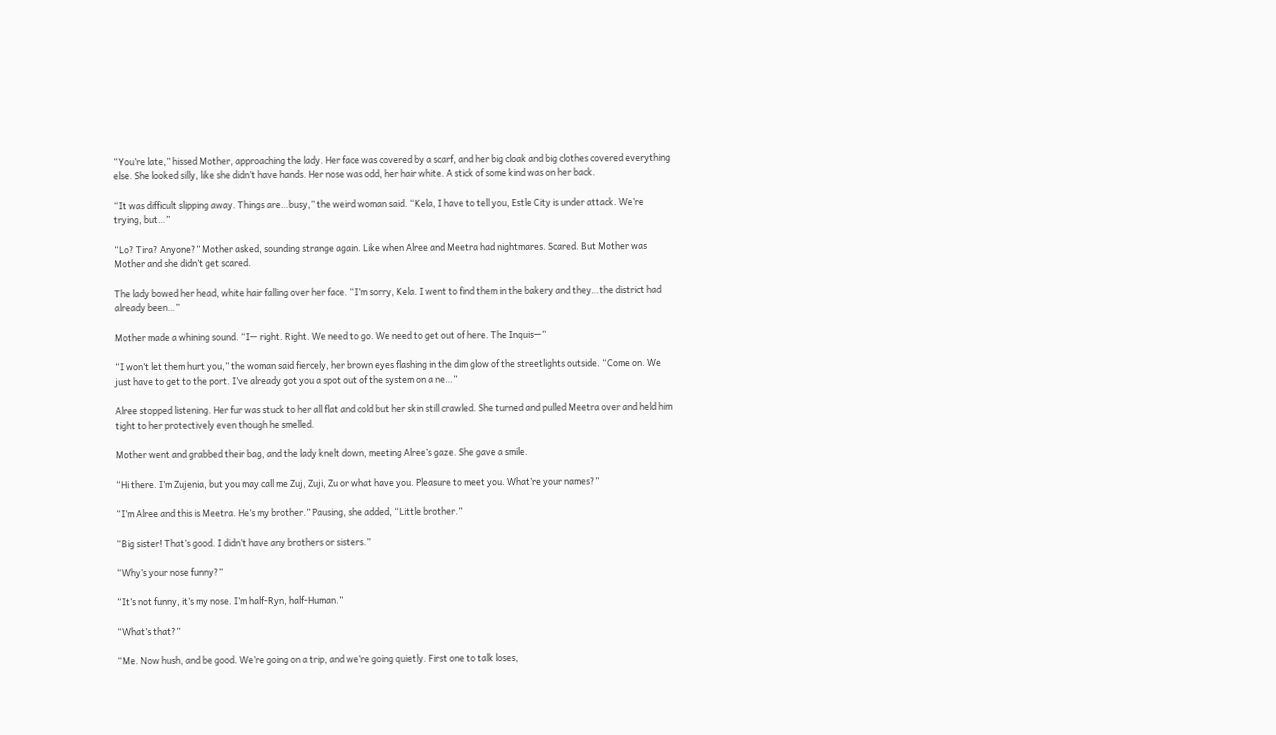“You’re late,” hissed Mother, approaching the lady. Her face was covered by a scarf, and her big cloak and big clothes covered everything else. She looked silly, like she didn’t have hands. Her nose was odd, her hair white. A stick of some kind was on her back.

“It was difficult slipping away. Things are…busy,” the weird woman said. “Kela, I have to tell you, Estle City is under attack. We’re trying, but…”

“Lo? Tira? Anyone?” Mother asked, sounding strange again. Like when Alree and Meetra had nightmares. Scared. But Mother was Mother and she didn’t get scared.

The lady bowed her head, white hair falling over her face. “I’m sorry, Kela. I went to find them in the bakery and they…the district had already been…”

Mother made a whining sound. “I— right. Right. We need to go. We need to get out of here. The Inquis—”

“I won’t let them hurt you,” the woman said fiercely, her brown eyes flashing in the dim glow of the streetlights outside. “Come on. We just have to get to the port. I’ve already got you a spot out of the system on a ne…”

Alree stopped listening. Her fur was stuck to her all flat and cold but her skin still crawled. She turned and pulled Meetra over and held him tight to her protectively even though he smelled.

Mother went and grabbed their bag, and the lady knelt down, meeting Alree’s gaze. She gave a smile.

“Hi there. I’m Zujenia, but you may call me Zuj, Zuji, Zu or what have you. Pleasure to meet you. What’re your names?”

“I’m Alree and this is Meetra. He’s my brother.” Pausing, she added, “Little brother.”

“Big sister! That’s good. I didn’t have any brothers or sisters.”

“Why’s your nose funny?”

“It’s not funny, it’s my nose. I’m half-Ryn, half-Human.”

“What’s that?”

“Me. Now hush, and be good. We’re going on a trip, and we’re going quietly. First one to talk loses,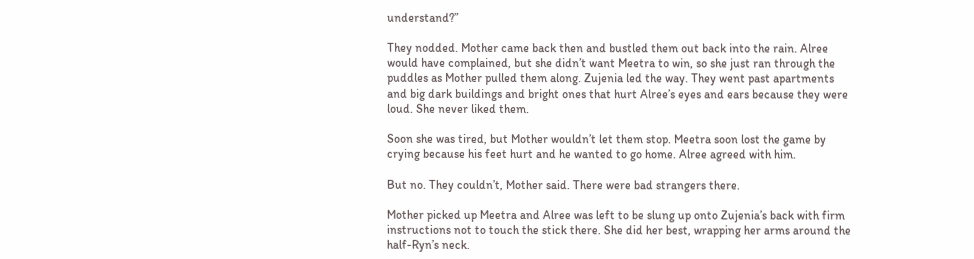understand?”

They nodded. Mother came back then and bustled them out back into the rain. Alree would have complained, but she didn’t want Meetra to win, so she just ran through the puddles as Mother pulled them along. Zujenia led the way. They went past apartments and big dark buildings and bright ones that hurt Alree’s eyes and ears because they were loud. She never liked them.

Soon she was tired, but Mother wouldn’t let them stop. Meetra soon lost the game by crying because his feet hurt and he wanted to go home. Alree agreed with him.

But no. They couldn’t, Mother said. There were bad strangers there.

Mother picked up Meetra and Alree was left to be slung up onto Zujenia’s back with firm instructions not to touch the stick there. She did her best, wrapping her arms around the half-Ryn’s neck.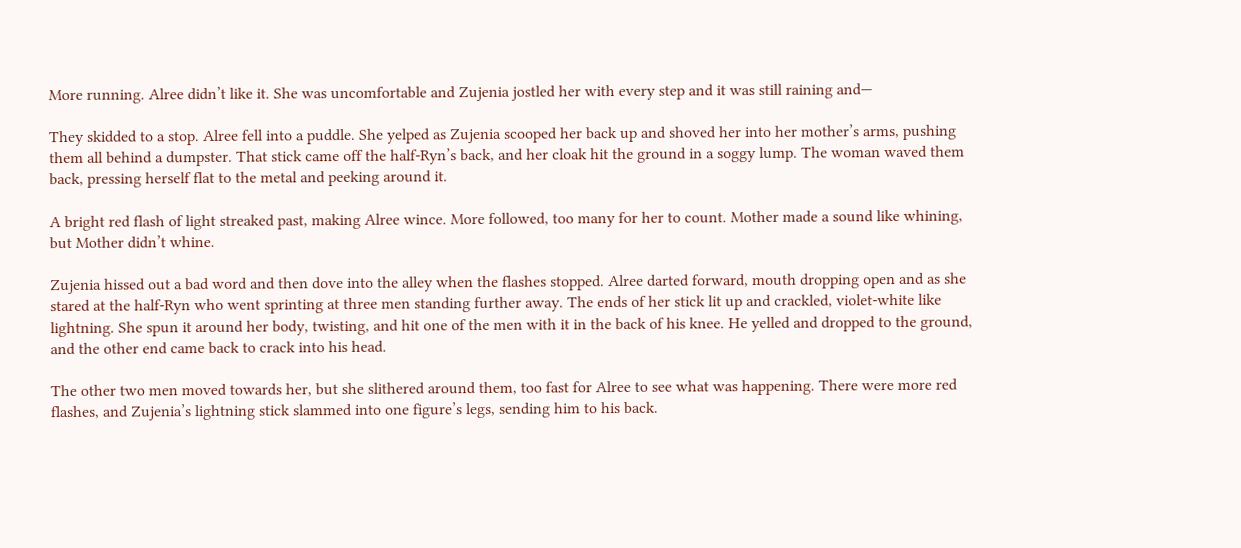More running. Alree didn’t like it. She was uncomfortable and Zujenia jostled her with every step and it was still raining and—

They skidded to a stop. Alree fell into a puddle. She yelped as Zujenia scooped her back up and shoved her into her mother’s arms, pushing them all behind a dumpster. That stick came off the half-Ryn’s back, and her cloak hit the ground in a soggy lump. The woman waved them back, pressing herself flat to the metal and peeking around it.

A bright red flash of light streaked past, making Alree wince. More followed, too many for her to count. Mother made a sound like whining, but Mother didn’t whine.

Zujenia hissed out a bad word and then dove into the alley when the flashes stopped. Alree darted forward, mouth dropping open and as she stared at the half-Ryn who went sprinting at three men standing further away. The ends of her stick lit up and crackled, violet-white like lightning. She spun it around her body, twisting, and hit one of the men with it in the back of his knee. He yelled and dropped to the ground, and the other end came back to crack into his head.

The other two men moved towards her, but she slithered around them, too fast for Alree to see what was happening. There were more red flashes, and Zujenia’s lightning stick slammed into one figure’s legs, sending him to his back.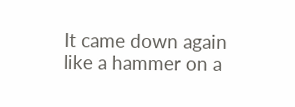It came down again like a hammer on a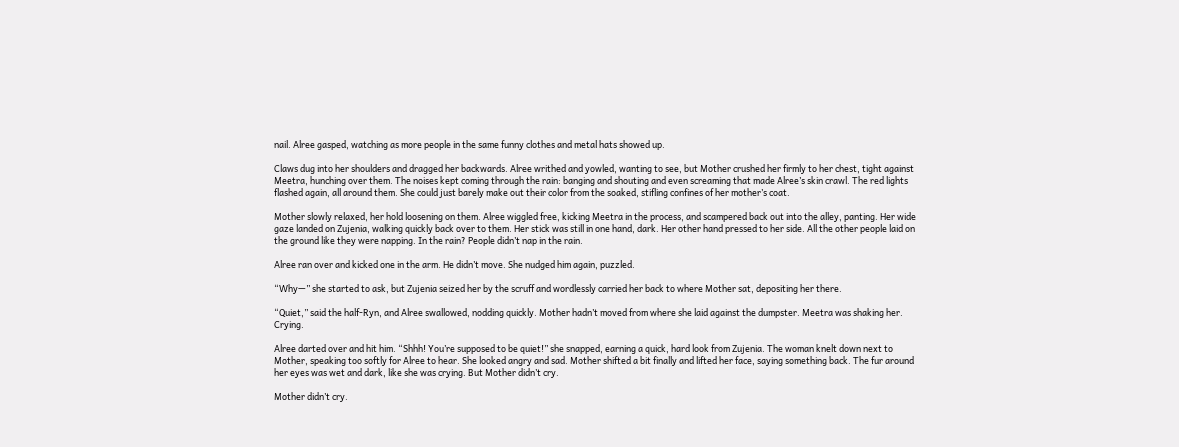nail. Alree gasped, watching as more people in the same funny clothes and metal hats showed up.

Claws dug into her shoulders and dragged her backwards. Alree writhed and yowled, wanting to see, but Mother crushed her firmly to her chest, tight against Meetra, hunching over them. The noises kept coming through the rain: banging and shouting and even screaming that made Alree’s skin crawl. The red lights flashed again, all around them. She could just barely make out their color from the soaked, stifling confines of her mother’s coat.

Mother slowly relaxed, her hold loosening on them. Alree wiggled free, kicking Meetra in the process, and scampered back out into the alley, panting. Her wide gaze landed on Zujenia, walking quickly back over to them. Her stick was still in one hand, dark. Her other hand pressed to her side. All the other people laid on the ground like they were napping. In the rain? People didn’t nap in the rain.

Alree ran over and kicked one in the arm. He didn’t move. She nudged him again, puzzled.

“Why—” she started to ask, but Zujenia seized her by the scruff and wordlessly carried her back to where Mother sat, depositing her there.

“Quiet,” said the half-Ryn, and Alree swallowed, nodding quickly. Mother hadn’t moved from where she laid against the dumpster. Meetra was shaking her. Crying.

Alree darted over and hit him. “Shhh! You’re supposed to be quiet!” she snapped, earning a quick, hard look from Zujenia. The woman knelt down next to Mother, speaking too softly for Alree to hear. She looked angry and sad. Mother shifted a bit finally and lifted her face, saying something back. The fur around her eyes was wet and dark, like she was crying. But Mother didn’t cry.

Mother didn’t cry.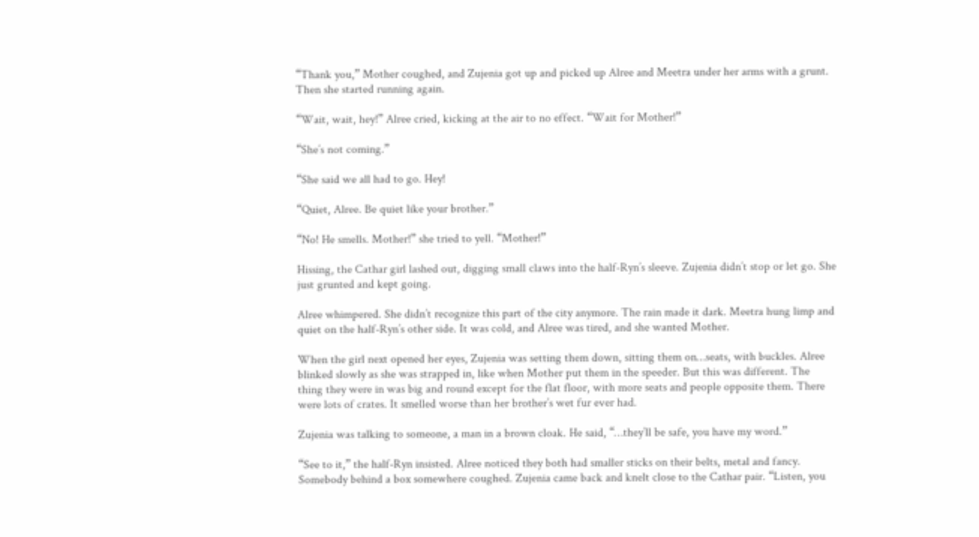“Thank you,” Mother coughed, and Zujenia got up and picked up Alree and Meetra under her arms with a grunt. Then she started running again.

“Wait, wait, hey!” Alree cried, kicking at the air to no effect. “Wait for Mother!”

“She’s not coming.”

“She said we all had to go. Hey!

“Quiet, Alree. Be quiet like your brother.”

“No! He smells. Mother!” she tried to yell. “Mother!”

Hissing, the Cathar girl lashed out, digging small claws into the half-Ryn’s sleeve. Zujenia didn’t stop or let go. She just grunted and kept going.

Alree whimpered. She didn’t recognize this part of the city anymore. The rain made it dark. Meetra hung limp and quiet on the half-Ryn’s other side. It was cold, and Alree was tired, and she wanted Mother.

When the girl next opened her eyes, Zujenia was setting them down, sitting them on…seats, with buckles. Alree blinked slowly as she was strapped in, like when Mother put them in the speeder. But this was different. The thing they were in was big and round except for the flat floor, with more seats and people opposite them. There were lots of crates. It smelled worse than her brother’s wet fur ever had.

Zujenia was talking to someone, a man in a brown cloak. He said, “…they’ll be safe, you have my word.”

“See to it,” the half-Ryn insisted. Alree noticed they both had smaller sticks on their belts, metal and fancy. Somebody behind a box somewhere coughed. Zujenia came back and knelt close to the Cathar pair. “Listen, you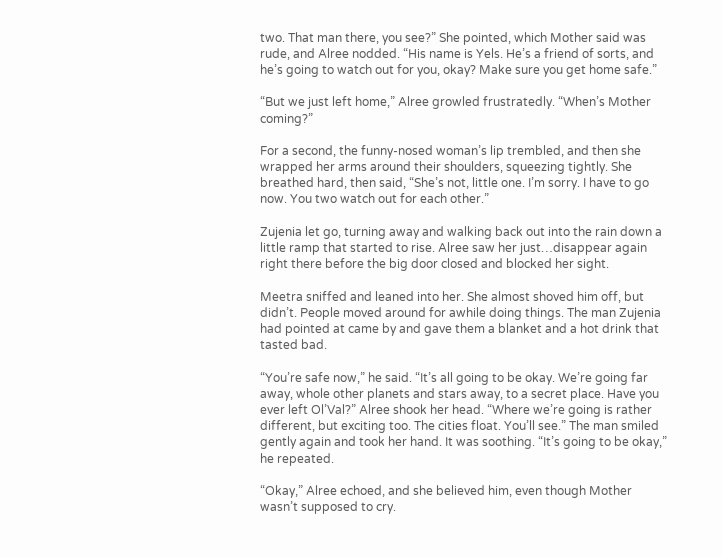two. That man there, you see?” She pointed, which Mother said was rude, and Alree nodded. “His name is Yels. He’s a friend of sorts, and he’s going to watch out for you, okay? Make sure you get home safe.”

“But we just left home,” Alree growled frustratedly. “When’s Mother coming?”

For a second, the funny-nosed woman’s lip trembled, and then she wrapped her arms around their shoulders, squeezing tightly. She breathed hard, then said, “She’s not, little one. I’m sorry. I have to go now. You two watch out for each other.”

Zujenia let go, turning away and walking back out into the rain down a little ramp that started to rise. Alree saw her just…disappear again right there before the big door closed and blocked her sight.

Meetra sniffed and leaned into her. She almost shoved him off, but didn’t. People moved around for awhile doing things. The man Zujenia had pointed at came by and gave them a blanket and a hot drink that tasted bad.

“You’re safe now,” he said. “It’s all going to be okay. We’re going far away, whole other planets and stars away, to a secret place. Have you ever left Ol’Val?” Alree shook her head. “Where we’re going is rather different, but exciting too. The cities float. You’ll see.” The man smiled gently again and took her hand. It was soothing. “It’s going to be okay,” he repeated.

“Okay,” Alree echoed, and she believed him, even though Mother wasn’t supposed to cry.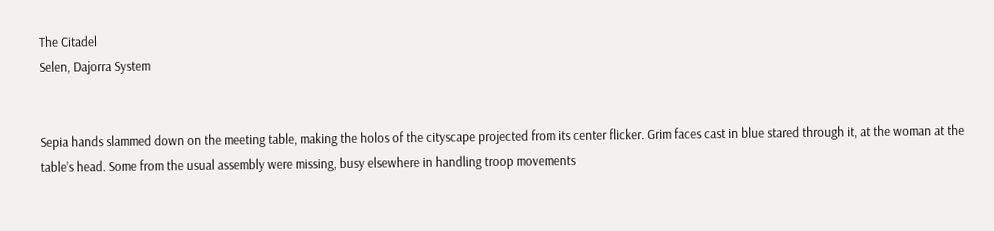The Citadel
Selen, Dajorra System


Sepia hands slammed down on the meeting table, making the holos of the cityscape projected from its center flicker. Grim faces cast in blue stared through it, at the woman at the table’s head. Some from the usual assembly were missing, busy elsewhere in handling troop movements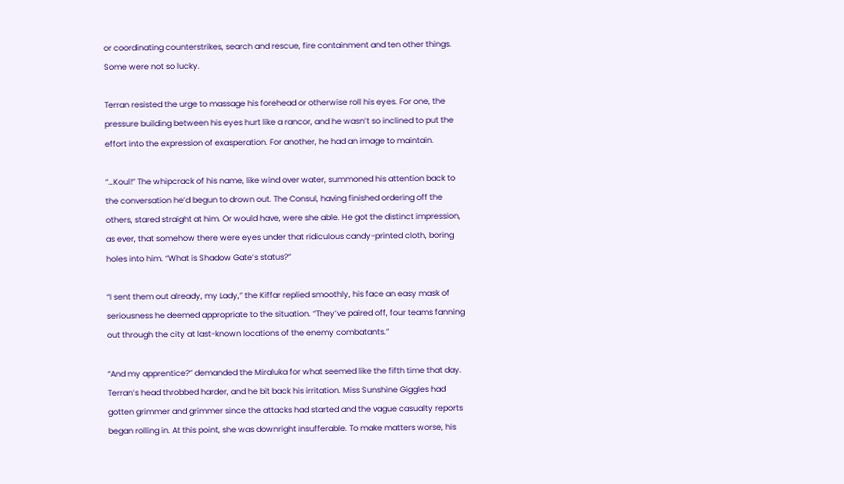or coordinating counterstrikes, search and rescue, fire containment and ten other things. Some were not so lucky.

Terran resisted the urge to massage his forehead or otherwise roll his eyes. For one, the pressure building between his eyes hurt like a rancor, and he wasn’t so inclined to put the effort into the expression of exasperation. For another, he had an image to maintain.

“…Koul!” The whipcrack of his name, like wind over water, summoned his attention back to the conversation he’d begun to drown out. The Consul, having finished ordering off the others, stared straight at him. Or would have, were she able. He got the distinct impression, as ever, that somehow there were eyes under that ridiculous candy-printed cloth, boring holes into him. “What is Shadow Gate’s status?”

“I sent them out already, my Lady,” the Kiffar replied smoothly, his face an easy mask of seriousness he deemed appropriate to the situation. “They’ve paired off, four teams fanning out through the city at last-known locations of the enemy combatants.”

“And my apprentice?” demanded the Miraluka for what seemed like the fifth time that day. Terran’s head throbbed harder, and he bit back his irritation. Miss Sunshine Giggles had gotten grimmer and grimmer since the attacks had started and the vague casualty reports began rolling in. At this point, she was downright insufferable. To make matters worse, his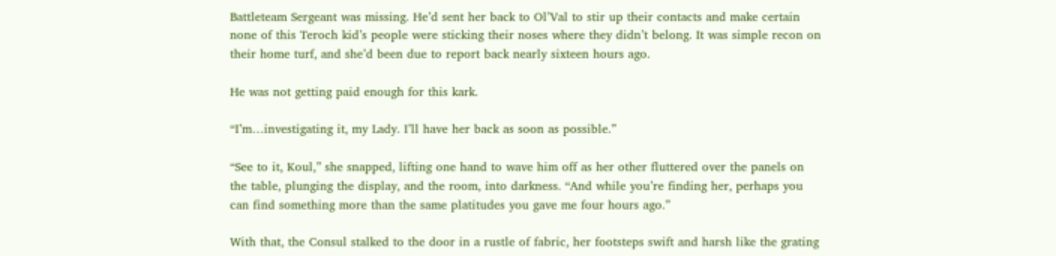Battleteam Sergeant was missing. He’d sent her back to Ol’Val to stir up their contacts and make certain none of this Teroch kid’s people were sticking their noses where they didn’t belong. It was simple recon on their home turf, and she’d been due to report back nearly sixteen hours ago.

He was not getting paid enough for this kark.

“I’m…investigating it, my Lady. I’ll have her back as soon as possible.”

“See to it, Koul,” she snapped, lifting one hand to wave him off as her other fluttered over the panels on the table, plunging the display, and the room, into darkness. “And while you’re finding her, perhaps you can find something more than the same platitudes you gave me four hours ago.”

With that, the Consul stalked to the door in a rustle of fabric, her footsteps swift and harsh like the grating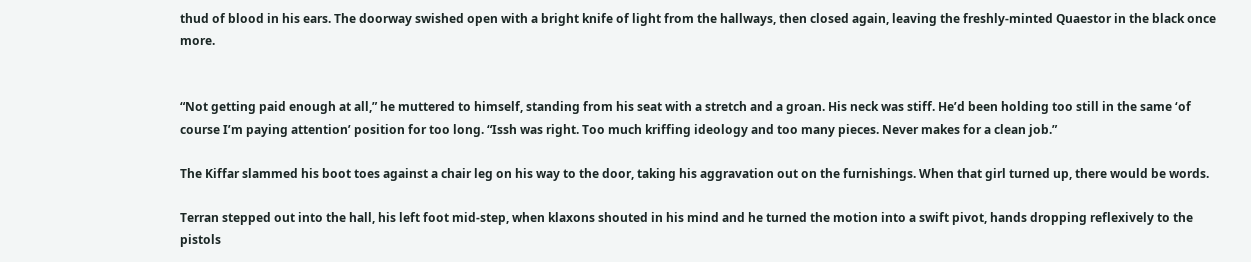thud of blood in his ears. The doorway swished open with a bright knife of light from the hallways, then closed again, leaving the freshly-minted Quaestor in the black once more.


“Not getting paid enough at all,” he muttered to himself, standing from his seat with a stretch and a groan. His neck was stiff. He’d been holding too still in the same ‘of course I’m paying attention’ position for too long. “Issh was right. Too much kriffing ideology and too many pieces. Never makes for a clean job.”

The Kiffar slammed his boot toes against a chair leg on his way to the door, taking his aggravation out on the furnishings. When that girl turned up, there would be words.

Terran stepped out into the hall, his left foot mid-step, when klaxons shouted in his mind and he turned the motion into a swift pivot, hands dropping reflexively to the pistols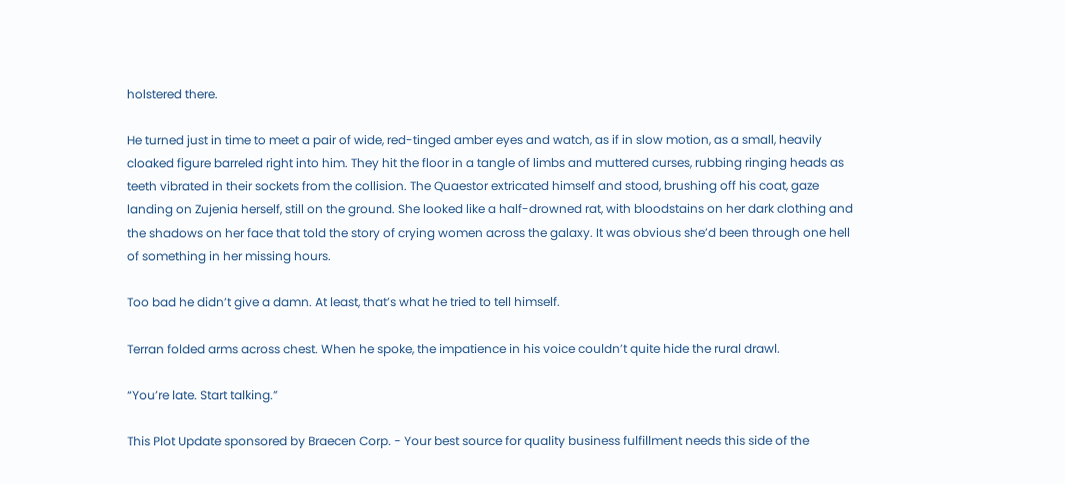holstered there.

He turned just in time to meet a pair of wide, red-tinged amber eyes and watch, as if in slow motion, as a small, heavily cloaked figure barreled right into him. They hit the floor in a tangle of limbs and muttered curses, rubbing ringing heads as teeth vibrated in their sockets from the collision. The Quaestor extricated himself and stood, brushing off his coat, gaze landing on Zujenia herself, still on the ground. She looked like a half-drowned rat, with bloodstains on her dark clothing and the shadows on her face that told the story of crying women across the galaxy. It was obvious she’d been through one hell of something in her missing hours.

Too bad he didn’t give a damn. At least, that’s what he tried to tell himself.

Terran folded arms across chest. When he spoke, the impatience in his voice couldn’t quite hide the rural drawl.

“You’re late. Start talking.”

This Plot Update sponsored by Braecen Corp. - Your best source for quality business fulfillment needs this side of the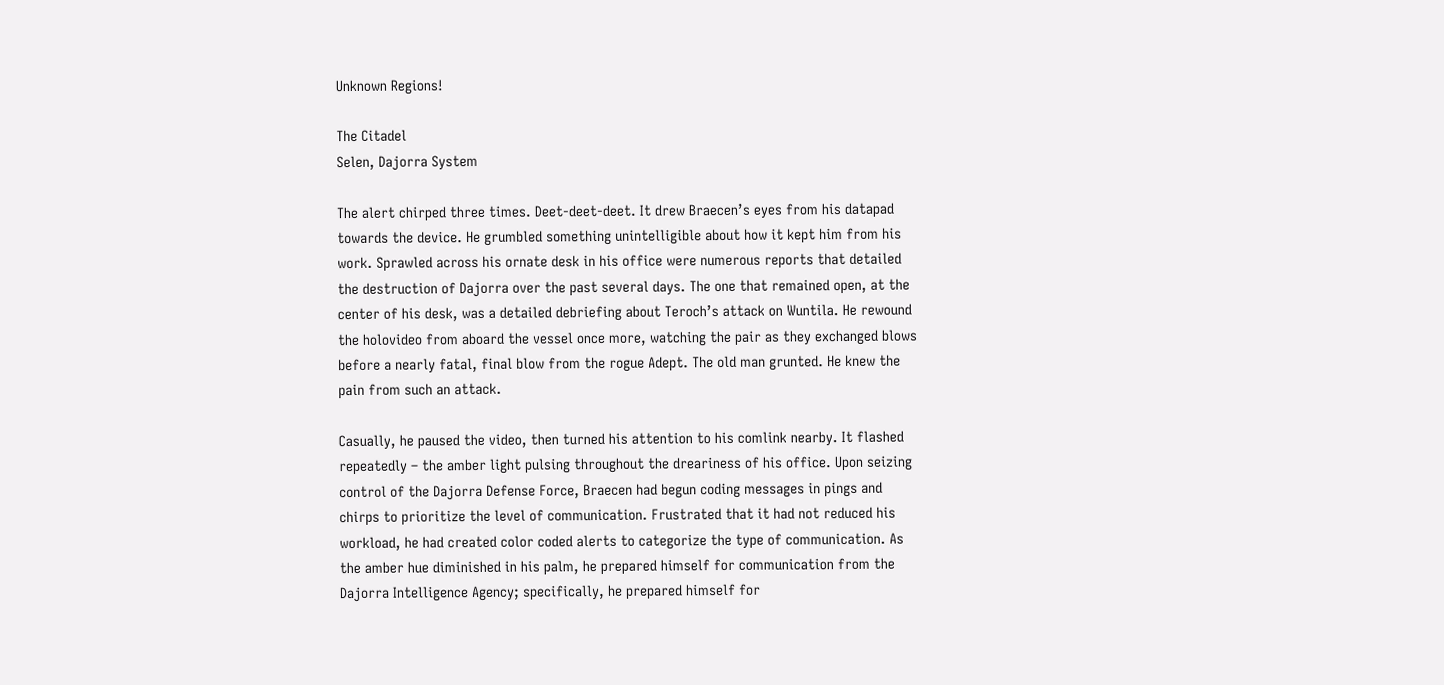Unknown Regions!

The Citadel
Selen, Dajorra System

The alert chirped three times. Deet-deet-deet. It drew Braecen’s eyes from his datapad towards the device. He grumbled something unintelligible about how it kept him from his work. Sprawled across his ornate desk in his office were numerous reports that detailed the destruction of Dajorra over the past several days. The one that remained open, at the center of his desk, was a detailed debriefing about Teroch’s attack on Wuntila. He rewound the holovideo from aboard the vessel once more, watching the pair as they exchanged blows before a nearly fatal, final blow from the rogue Adept. The old man grunted. He knew the pain from such an attack.

Casually, he paused the video, then turned his attention to his comlink nearby. It flashed repeatedly – the amber light pulsing throughout the dreariness of his office. Upon seizing control of the Dajorra Defense Force, Braecen had begun coding messages in pings and chirps to prioritize the level of communication. Frustrated that it had not reduced his workload, he had created color coded alerts to categorize the type of communication. As the amber hue diminished in his palm, he prepared himself for communication from the Dajorra Intelligence Agency; specifically, he prepared himself for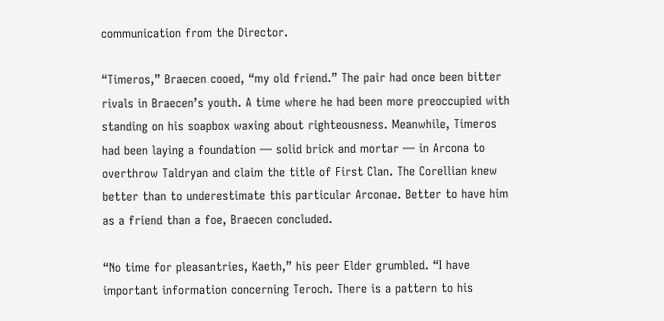communication from the Director.

“Timeros,” Braecen cooed, “my old friend.” The pair had once been bitter rivals in Braecen’s youth. A time where he had been more preoccupied with standing on his soapbox waxing about righteousness. Meanwhile, Timeros had been laying a foundation — solid brick and mortar — in Arcona to overthrow Taldryan and claim the title of First Clan. The Corellian knew better than to underestimate this particular Arconae. Better to have him as a friend than a foe, Braecen concluded.

“No time for pleasantries, Kaeth,” his peer Elder grumbled. “I have important information concerning Teroch. There is a pattern to his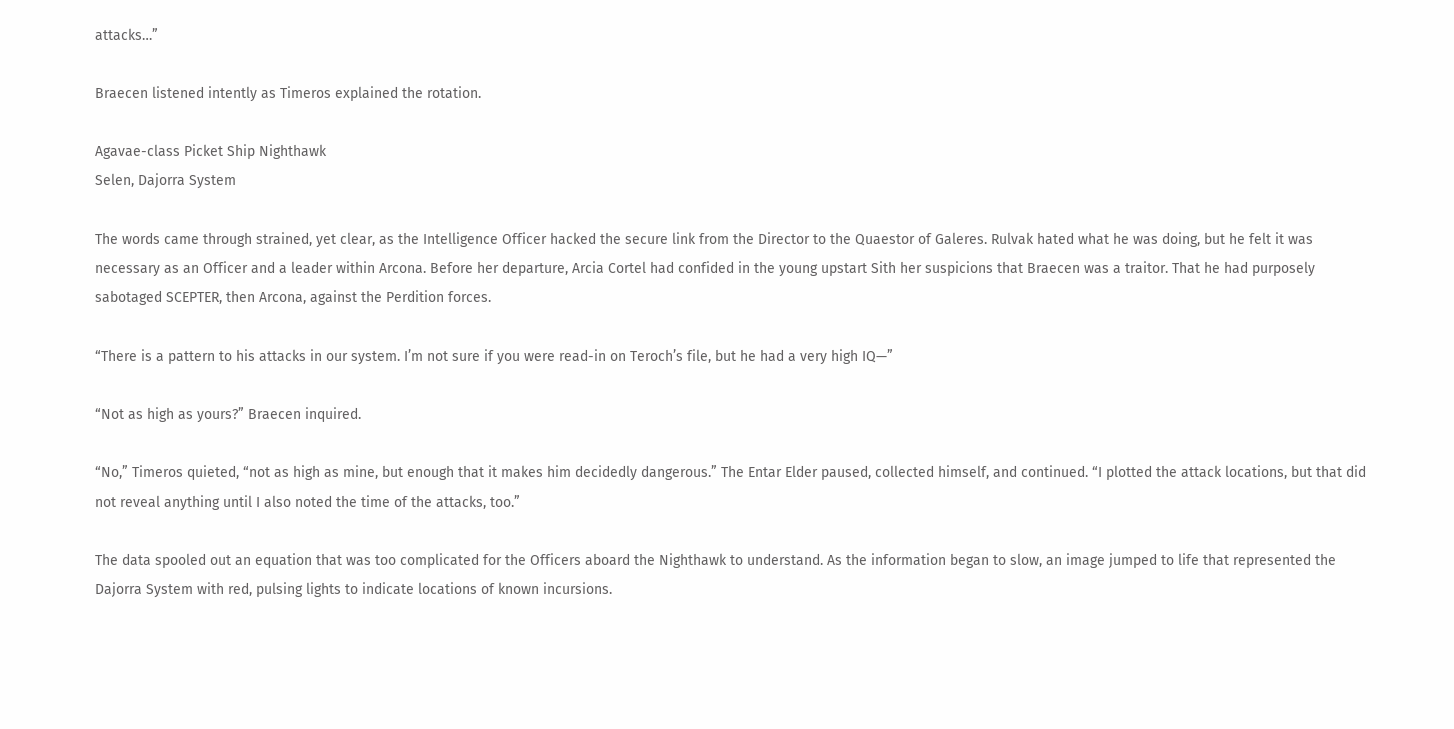attacks…”

Braecen listened intently as Timeros explained the rotation.

Agavae-class Picket Ship Nighthawk
Selen, Dajorra System

The words came through strained, yet clear, as the Intelligence Officer hacked the secure link from the Director to the Quaestor of Galeres. Rulvak hated what he was doing, but he felt it was necessary as an Officer and a leader within Arcona. Before her departure, Arcia Cortel had confided in the young upstart Sith her suspicions that Braecen was a traitor. That he had purposely sabotaged SCEPTER, then Arcona, against the Perdition forces.

“There is a pattern to his attacks in our system. I’m not sure if you were read-in on Teroch’s file, but he had a very high IQ—”

“Not as high as yours?” Braecen inquired.

“No,” Timeros quieted, “not as high as mine, but enough that it makes him decidedly dangerous.” The Entar Elder paused, collected himself, and continued. “I plotted the attack locations, but that did not reveal anything until I also noted the time of the attacks, too.”

The data spooled out an equation that was too complicated for the Officers aboard the Nighthawk to understand. As the information began to slow, an image jumped to life that represented the Dajorra System with red, pulsing lights to indicate locations of known incursions.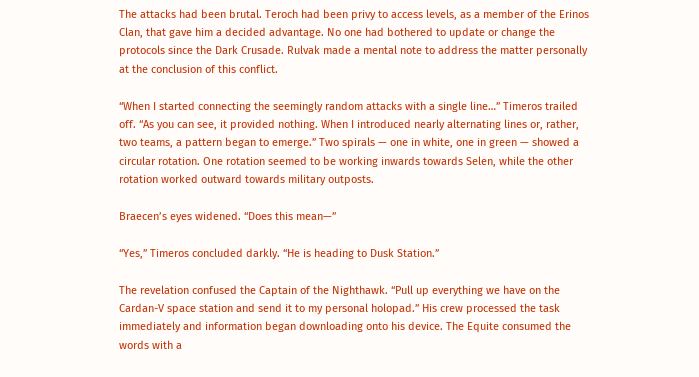The attacks had been brutal. Teroch had been privy to access levels, as a member of the Erinos Clan, that gave him a decided advantage. No one had bothered to update or change the protocols since the Dark Crusade. Rulvak made a mental note to address the matter personally at the conclusion of this conflict.

“When I started connecting the seemingly random attacks with a single line…” Timeros trailed off. “As you can see, it provided nothing. When I introduced nearly alternating lines or, rather, two teams, a pattern began to emerge.” Two spirals — one in white, one in green — showed a circular rotation. One rotation seemed to be working inwards towards Selen, while the other rotation worked outward towards military outposts.

Braecen’s eyes widened. “Does this mean—”

“Yes,” Timeros concluded darkly. “He is heading to Dusk Station.”

The revelation confused the Captain of the Nighthawk. “Pull up everything we have on the Cardan-V space station and send it to my personal holopad.” His crew processed the task immediately and information began downloading onto his device. The Equite consumed the words with a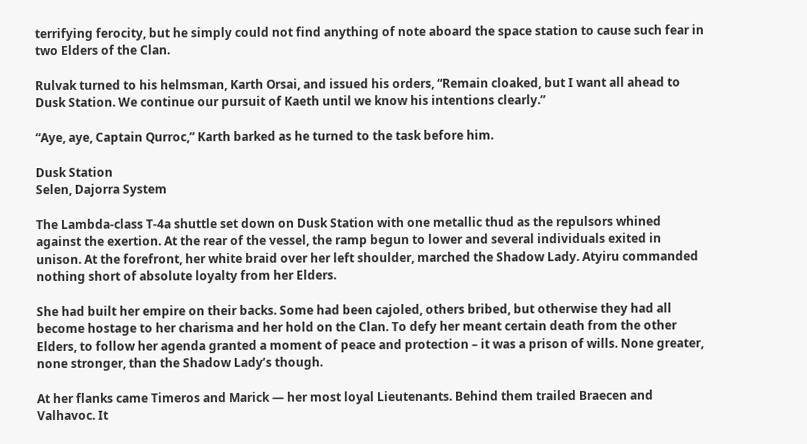terrifying ferocity, but he simply could not find anything of note aboard the space station to cause such fear in two Elders of the Clan.

Rulvak turned to his helmsman, Karth Orsai, and issued his orders, “Remain cloaked, but I want all ahead to Dusk Station. We continue our pursuit of Kaeth until we know his intentions clearly.”

“Aye, aye, Captain Qurroc,” Karth barked as he turned to the task before him.

Dusk Station
Selen, Dajorra System

The Lambda-class T-4a shuttle set down on Dusk Station with one metallic thud as the repulsors whined against the exertion. At the rear of the vessel, the ramp begun to lower and several individuals exited in unison. At the forefront, her white braid over her left shoulder, marched the Shadow Lady. Atyiru commanded nothing short of absolute loyalty from her Elders.

She had built her empire on their backs. Some had been cajoled, others bribed, but otherwise they had all become hostage to her charisma and her hold on the Clan. To defy her meant certain death from the other Elders, to follow her agenda granted a moment of peace and protection – it was a prison of wills. None greater, none stronger, than the Shadow Lady’s though.

At her flanks came Timeros and Marick — her most loyal Lieutenants. Behind them trailed Braecen and Valhavoc. It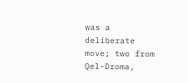was a deliberate move; two from Qel-Droma,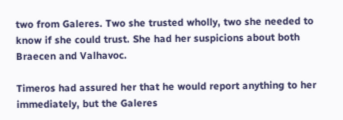two from Galeres. Two she trusted wholly, two she needed to know if she could trust. She had her suspicions about both Braecen and Valhavoc.

Timeros had assured her that he would report anything to her immediately, but the Galeres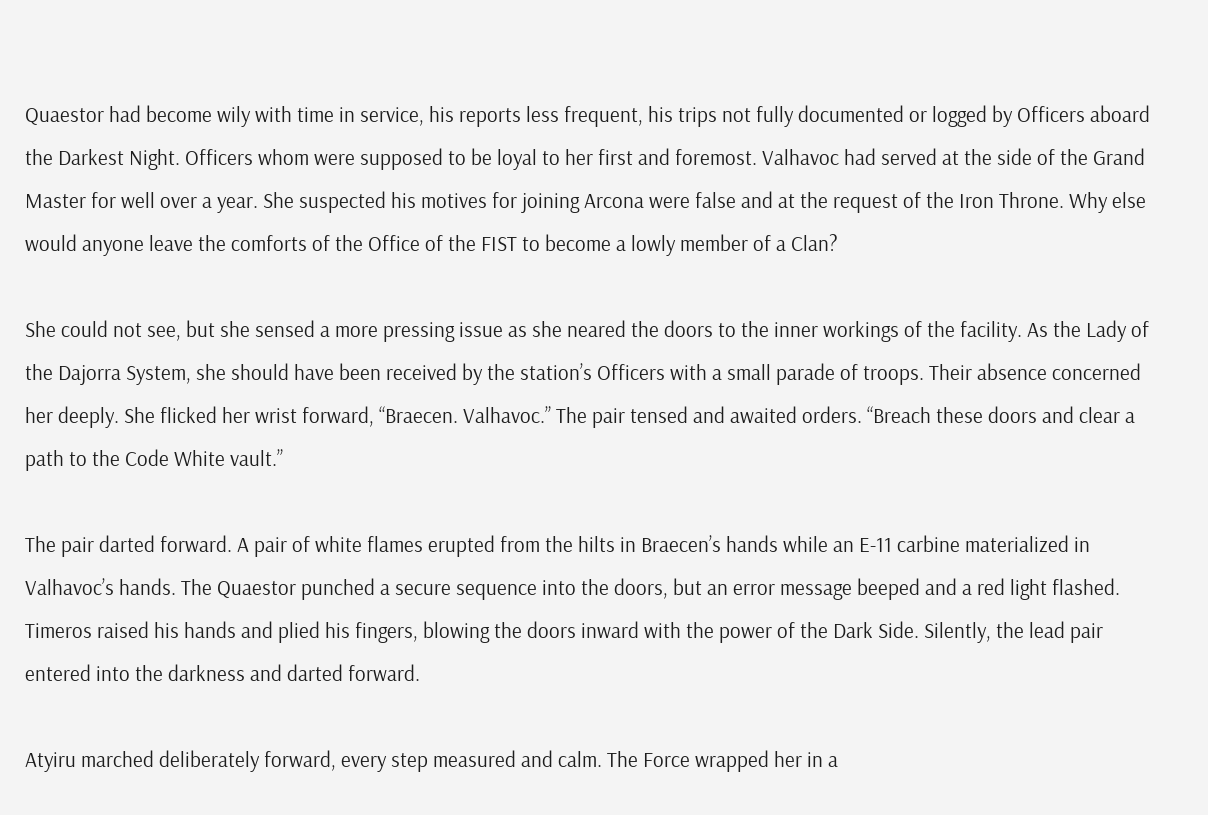Quaestor had become wily with time in service, his reports less frequent, his trips not fully documented or logged by Officers aboard the Darkest Night. Officers whom were supposed to be loyal to her first and foremost. Valhavoc had served at the side of the Grand Master for well over a year. She suspected his motives for joining Arcona were false and at the request of the Iron Throne. Why else would anyone leave the comforts of the Office of the FIST to become a lowly member of a Clan?

She could not see, but she sensed a more pressing issue as she neared the doors to the inner workings of the facility. As the Lady of the Dajorra System, she should have been received by the station’s Officers with a small parade of troops. Their absence concerned her deeply. She flicked her wrist forward, “Braecen. Valhavoc.” The pair tensed and awaited orders. “Breach these doors and clear a path to the Code White vault.”

The pair darted forward. A pair of white flames erupted from the hilts in Braecen’s hands while an E-11 carbine materialized in Valhavoc’s hands. The Quaestor punched a secure sequence into the doors, but an error message beeped and a red light flashed. Timeros raised his hands and plied his fingers, blowing the doors inward with the power of the Dark Side. Silently, the lead pair entered into the darkness and darted forward.

Atyiru marched deliberately forward, every step measured and calm. The Force wrapped her in a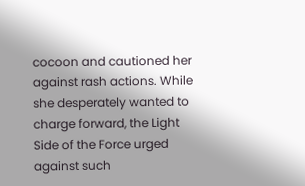cocoon and cautioned her against rash actions. While she desperately wanted to charge forward, the Light Side of the Force urged against such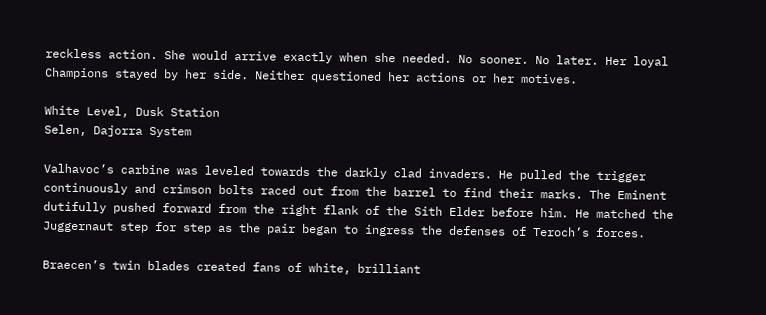reckless action. She would arrive exactly when she needed. No sooner. No later. Her loyal Champions stayed by her side. Neither questioned her actions or her motives.

White Level, Dusk Station
Selen, Dajorra System

Valhavoc’s carbine was leveled towards the darkly clad invaders. He pulled the trigger continuously and crimson bolts raced out from the barrel to find their marks. The Eminent dutifully pushed forward from the right flank of the Sith Elder before him. He matched the Juggernaut step for step as the pair began to ingress the defenses of Teroch’s forces.

Braecen’s twin blades created fans of white, brilliant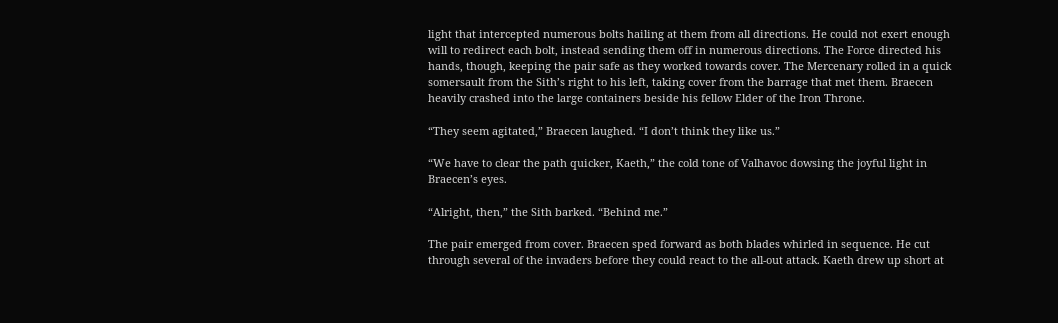light that intercepted numerous bolts hailing at them from all directions. He could not exert enough will to redirect each bolt, instead sending them off in numerous directions. The Force directed his hands, though, keeping the pair safe as they worked towards cover. The Mercenary rolled in a quick somersault from the Sith’s right to his left, taking cover from the barrage that met them. Braecen heavily crashed into the large containers beside his fellow Elder of the Iron Throne.

“They seem agitated,” Braecen laughed. “I don’t think they like us.”

“We have to clear the path quicker, Kaeth,” the cold tone of Valhavoc dowsing the joyful light in Braecen’s eyes.

“Alright, then,” the Sith barked. “Behind me.”

The pair emerged from cover. Braecen sped forward as both blades whirled in sequence. He cut through several of the invaders before they could react to the all-out attack. Kaeth drew up short at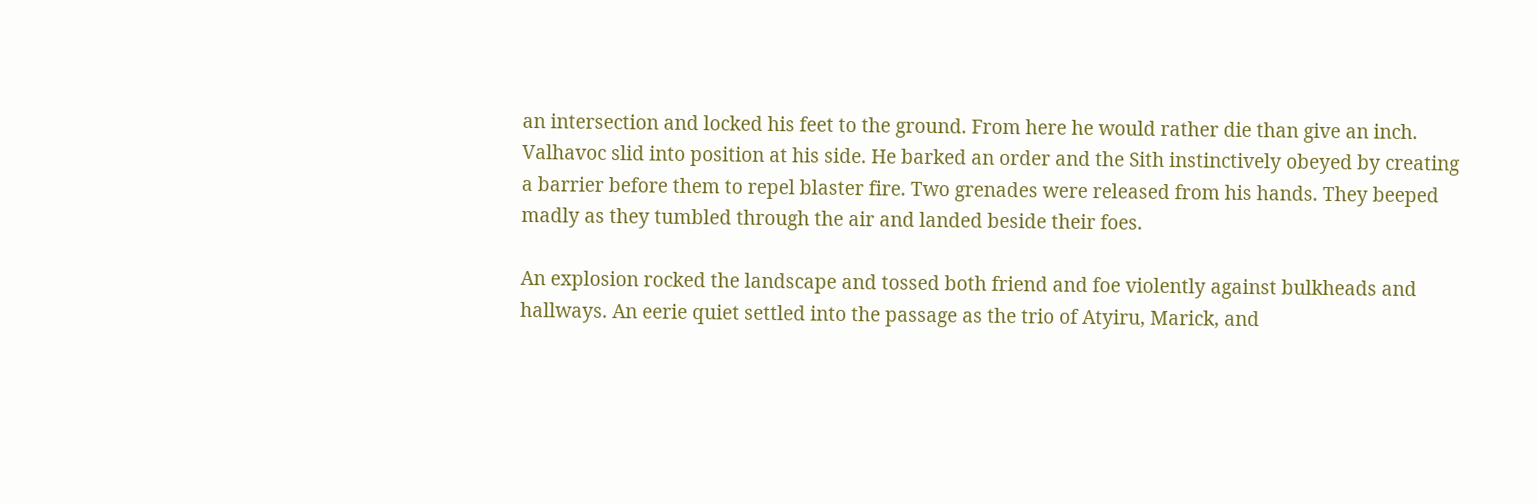an intersection and locked his feet to the ground. From here he would rather die than give an inch. Valhavoc slid into position at his side. He barked an order and the Sith instinctively obeyed by creating a barrier before them to repel blaster fire. Two grenades were released from his hands. They beeped madly as they tumbled through the air and landed beside their foes.

An explosion rocked the landscape and tossed both friend and foe violently against bulkheads and hallways. An eerie quiet settled into the passage as the trio of Atyiru, Marick, and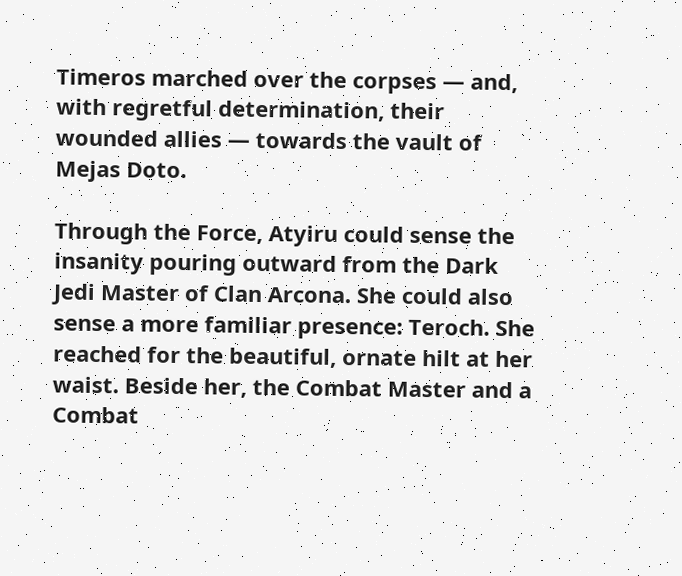Timeros marched over the corpses — and, with regretful determination, their wounded allies — towards the vault of Mejas Doto.

Through the Force, Atyiru could sense the insanity pouring outward from the Dark Jedi Master of Clan Arcona. She could also sense a more familiar presence: Teroch. She reached for the beautiful, ornate hilt at her waist. Beside her, the Combat Master and a Combat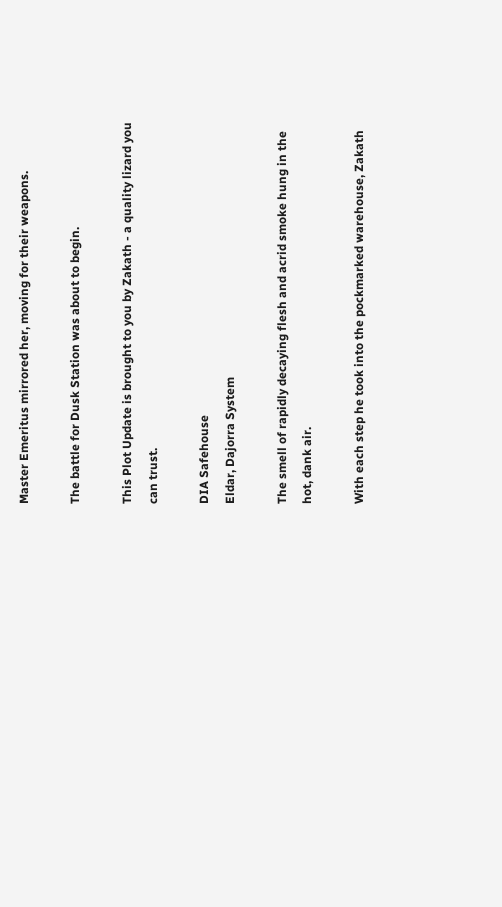Master Emeritus mirrored her, moving for their weapons.

The battle for Dusk Station was about to begin.

This Plot Update is brought to you by Zakath - a quality lizard you can trust.

DIA Safehouse
Eldar, Dajorra System

The smell of rapidly decaying flesh and acrid smoke hung in the hot, dank air.

With each step he took into the pockmarked warehouse, Zakath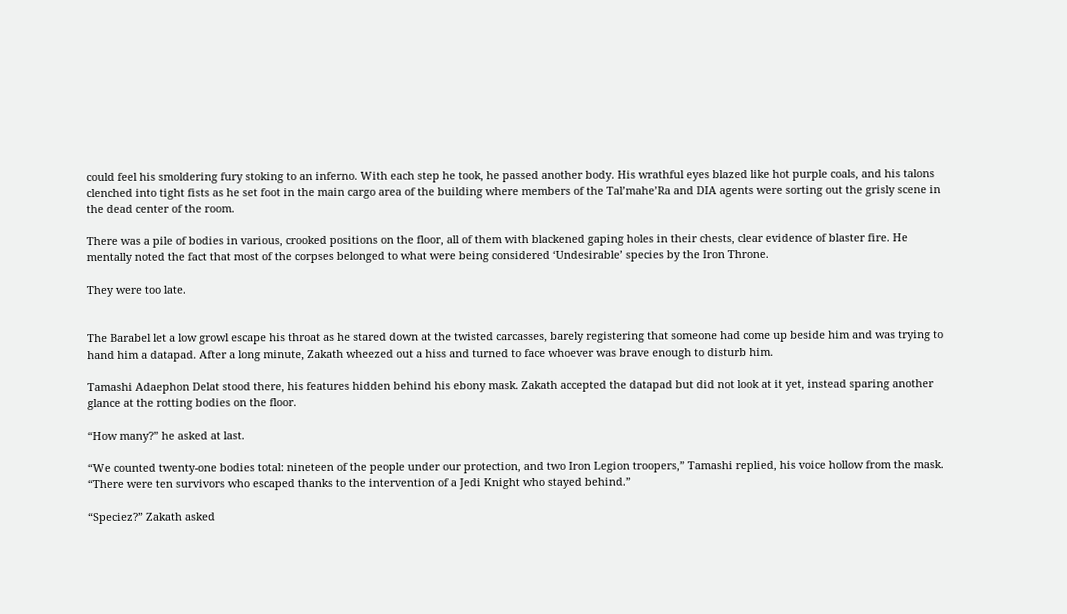could feel his smoldering fury stoking to an inferno. With each step he took, he passed another body. His wrathful eyes blazed like hot purple coals, and his talons clenched into tight fists as he set foot in the main cargo area of the building where members of the Tal’mahe’Ra and DIA agents were sorting out the grisly scene in the dead center of the room.

There was a pile of bodies in various, crooked positions on the floor, all of them with blackened gaping holes in their chests, clear evidence of blaster fire. He mentally noted the fact that most of the corpses belonged to what were being considered ‘Undesirable’ species by the Iron Throne.

They were too late.


The Barabel let a low growl escape his throat as he stared down at the twisted carcasses, barely registering that someone had come up beside him and was trying to hand him a datapad. After a long minute, Zakath wheezed out a hiss and turned to face whoever was brave enough to disturb him.

Tamashi Adaephon Delat stood there, his features hidden behind his ebony mask. Zakath accepted the datapad but did not look at it yet, instead sparing another glance at the rotting bodies on the floor.

“How many?” he asked at last.

“We counted twenty-one bodies total: nineteen of the people under our protection, and two Iron Legion troopers,” Tamashi replied, his voice hollow from the mask. “There were ten survivors who escaped thanks to the intervention of a Jedi Knight who stayed behind.”

“Speciez?” Zakath asked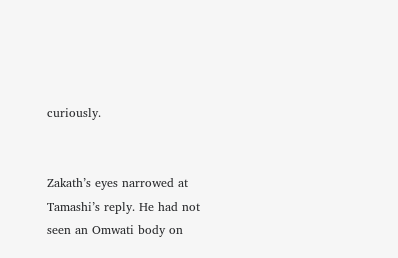curiously.


Zakath’s eyes narrowed at Tamashi’s reply. He had not seen an Omwati body on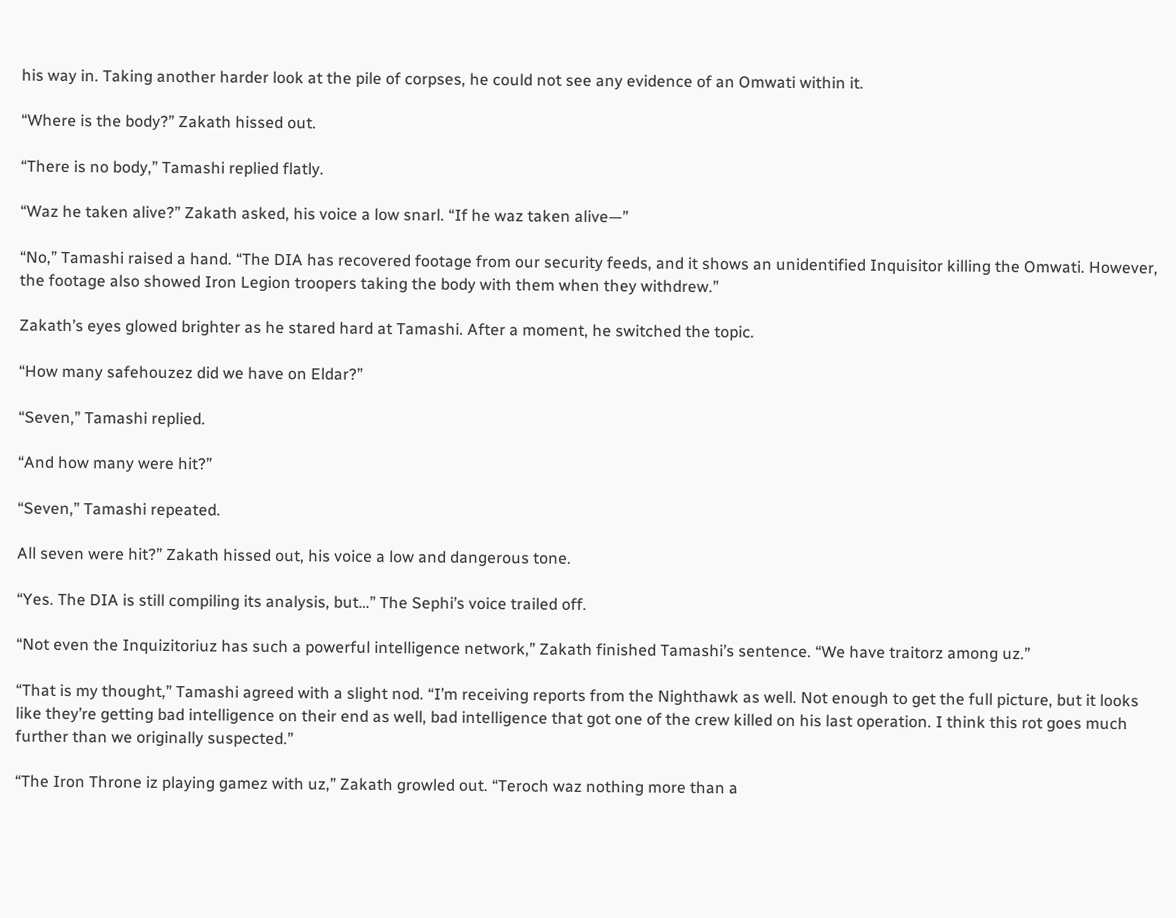his way in. Taking another harder look at the pile of corpses, he could not see any evidence of an Omwati within it.

“Where is the body?” Zakath hissed out.

“There is no body,” Tamashi replied flatly.

“Waz he taken alive?” Zakath asked, his voice a low snarl. “If he waz taken alive—”

“No,” Tamashi raised a hand. “The DIA has recovered footage from our security feeds, and it shows an unidentified Inquisitor killing the Omwati. However, the footage also showed Iron Legion troopers taking the body with them when they withdrew.”

Zakath’s eyes glowed brighter as he stared hard at Tamashi. After a moment, he switched the topic.

“How many safehouzez did we have on Eldar?”

“Seven,” Tamashi replied.

“And how many were hit?”

“Seven,” Tamashi repeated.

All seven were hit?” Zakath hissed out, his voice a low and dangerous tone.

“Yes. The DIA is still compiling its analysis, but…” The Sephi’s voice trailed off.

“Not even the Inquizitoriuz has such a powerful intelligence network,” Zakath finished Tamashi’s sentence. “We have traitorz among uz.”

“That is my thought,” Tamashi agreed with a slight nod. “I’m receiving reports from the Nighthawk as well. Not enough to get the full picture, but it looks like they’re getting bad intelligence on their end as well, bad intelligence that got one of the crew killed on his last operation. I think this rot goes much further than we originally suspected.”

“The Iron Throne iz playing gamez with uz,” Zakath growled out. “Teroch waz nothing more than a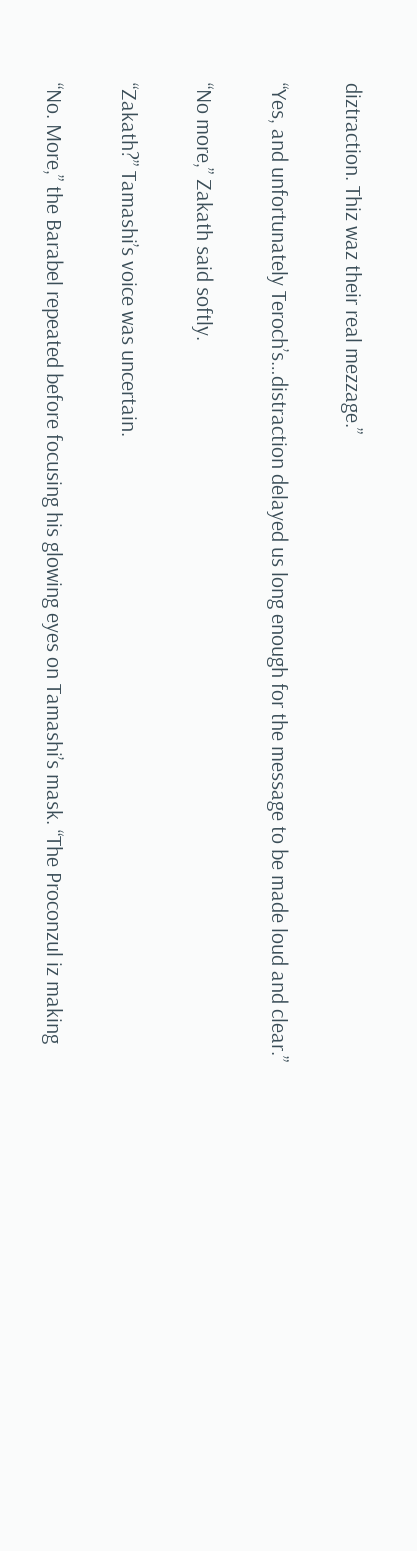diztraction. Thiz waz their real mezzage.”

“Yes, and unfortunately Teroch’s…distraction delayed us long enough for the message to be made loud and clear.”

“No more,” Zakath said softly.

“Zakath?” Tamashi’s voice was uncertain.

“No. More,” the Barabel repeated before focusing his glowing eyes on Tamashi’s mask. “The Proconzul iz making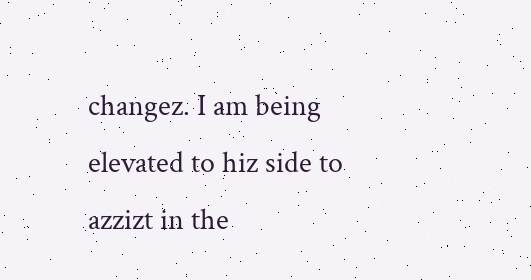changez. I am being elevated to hiz side to azzizt in the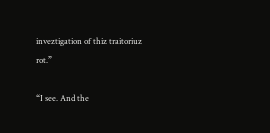inveztigation of thiz traitoriuz rot.”

“I see. And the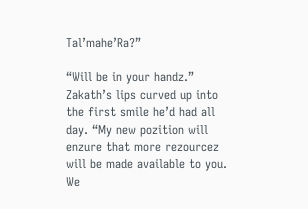Tal’mahe’Ra?”

“Will be in your handz.” Zakath’s lips curved up into the first smile he’d had all day. “My new pozition will enzure that more rezourcez will be made available to you. We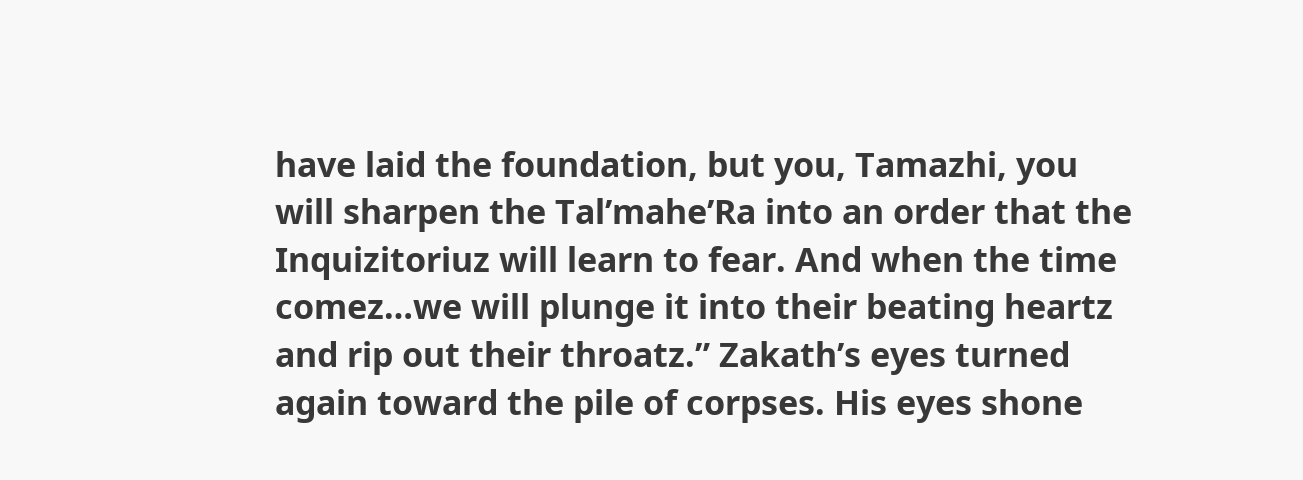have laid the foundation, but you, Tamazhi, you will sharpen the Tal’mahe’Ra into an order that the Inquizitoriuz will learn to fear. And when the time comez…we will plunge it into their beating heartz and rip out their throatz.” Zakath’s eyes turned again toward the pile of corpses. His eyes shone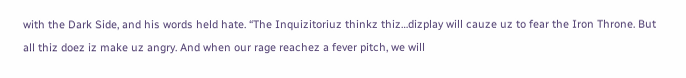with the Dark Side, and his words held hate. “The Inquizitoriuz thinkz thiz…dizplay will cauze uz to fear the Iron Throne. But all thiz doez iz make uz angry. And when our rage reachez a fever pitch, we will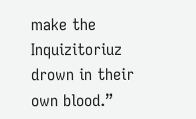make the Inquizitoriuz drown in their own blood.”